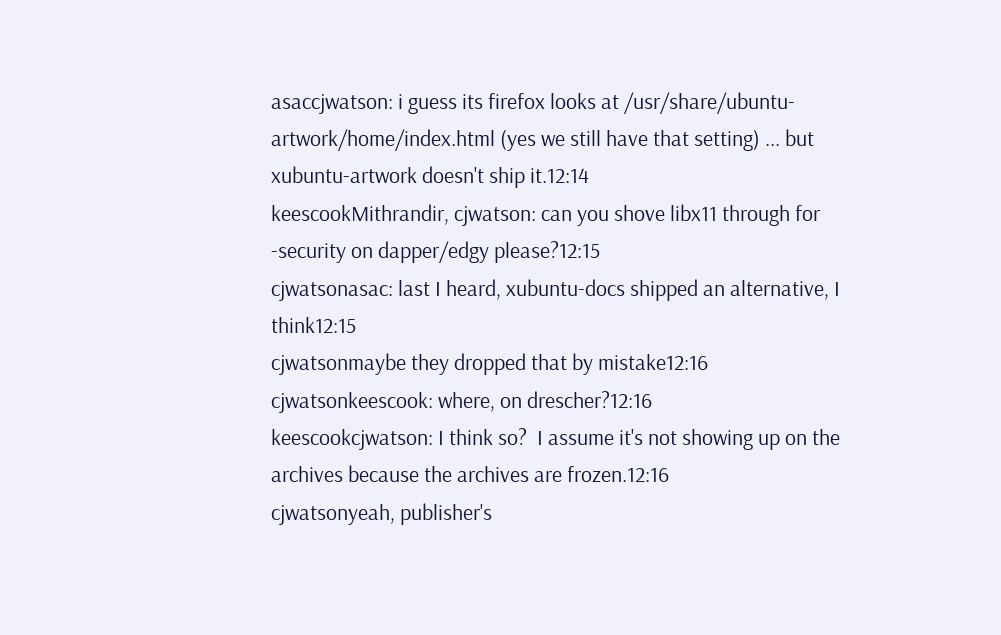asaccjwatson: i guess its firefox looks at /usr/share/ubuntu-artwork/home/index.html (yes we still have that setting) ... but xubuntu-artwork doesn't ship it.12:14
keescookMithrandir, cjwatson: can you shove libx11 through for -security on dapper/edgy please?12:15
cjwatsonasac: last I heard, xubuntu-docs shipped an alternative, I think12:15
cjwatsonmaybe they dropped that by mistake12:16
cjwatsonkeescook: where, on drescher?12:16
keescookcjwatson: I think so?  I assume it's not showing up on the archives because the archives are frozen.12:16
cjwatsonyeah, publisher's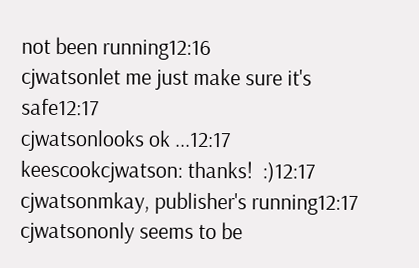not been running12:16
cjwatsonlet me just make sure it's safe12:17
cjwatsonlooks ok ...12:17
keescookcjwatson: thanks!  :)12:17
cjwatsonmkay, publisher's running12:17
cjwatsononly seems to be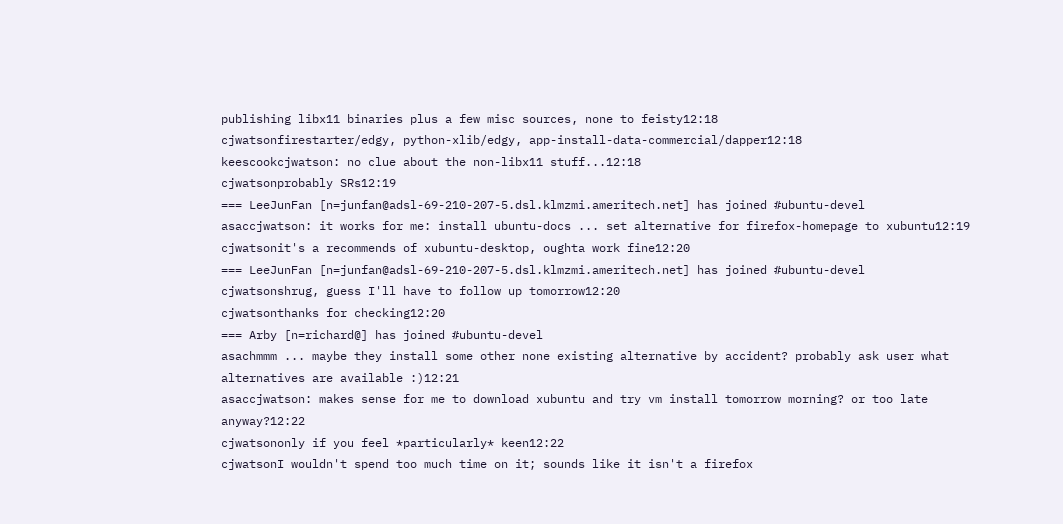publishing libx11 binaries plus a few misc sources, none to feisty12:18
cjwatsonfirestarter/edgy, python-xlib/edgy, app-install-data-commercial/dapper12:18
keescookcjwatson: no clue about the non-libx11 stuff...12:18
cjwatsonprobably SRs12:19
=== LeeJunFan [n=junfan@adsl-69-210-207-5.dsl.klmzmi.ameritech.net] has joined #ubuntu-devel
asaccjwatson: it works for me: install ubuntu-docs ... set alternative for firefox-homepage to xubuntu12:19
cjwatsonit's a recommends of xubuntu-desktop, oughta work fine12:20
=== LeeJunFan [n=junfan@adsl-69-210-207-5.dsl.klmzmi.ameritech.net] has joined #ubuntu-devel
cjwatsonshrug, guess I'll have to follow up tomorrow12:20
cjwatsonthanks for checking12:20
=== Arby [n=richard@] has joined #ubuntu-devel
asachmmm ... maybe they install some other none existing alternative by accident? probably ask user what alternatives are available :)12:21
asaccjwatson: makes sense for me to download xubuntu and try vm install tomorrow morning? or too late anyway?12:22
cjwatsononly if you feel *particularly* keen12:22
cjwatsonI wouldn't spend too much time on it; sounds like it isn't a firefox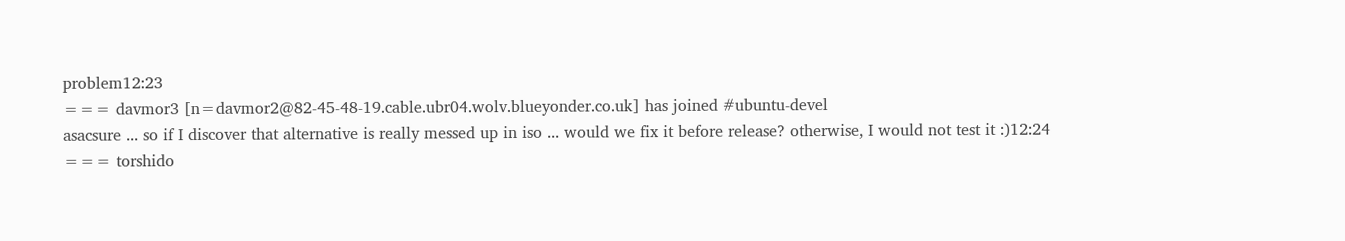problem12:23
=== davmor3 [n=davmor2@82-45-48-19.cable.ubr04.wolv.blueyonder.co.uk] has joined #ubuntu-devel
asacsure ... so if I discover that alternative is really messed up in iso ... would we fix it before release? otherwise, I would not test it :)12:24
=== torshido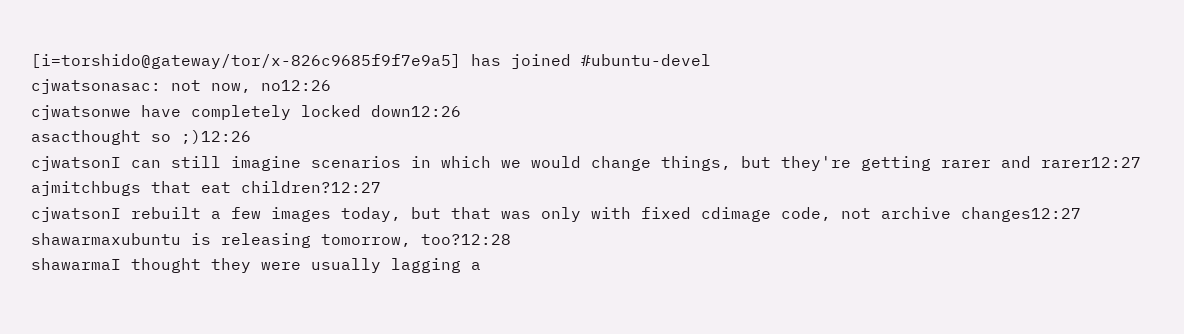[i=torshido@gateway/tor/x-826c9685f9f7e9a5] has joined #ubuntu-devel
cjwatsonasac: not now, no12:26
cjwatsonwe have completely locked down12:26
asacthought so ;)12:26
cjwatsonI can still imagine scenarios in which we would change things, but they're getting rarer and rarer12:27
ajmitchbugs that eat children?12:27
cjwatsonI rebuilt a few images today, but that was only with fixed cdimage code, not archive changes12:27
shawarmaxubuntu is releasing tomorrow, too?12:28
shawarmaI thought they were usually lagging a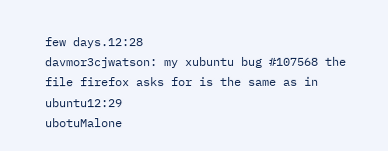few days.12:28
davmor3cjwatson: my xubuntu bug #107568 the file firefox asks for is the same as in ubuntu12:29
ubotuMalone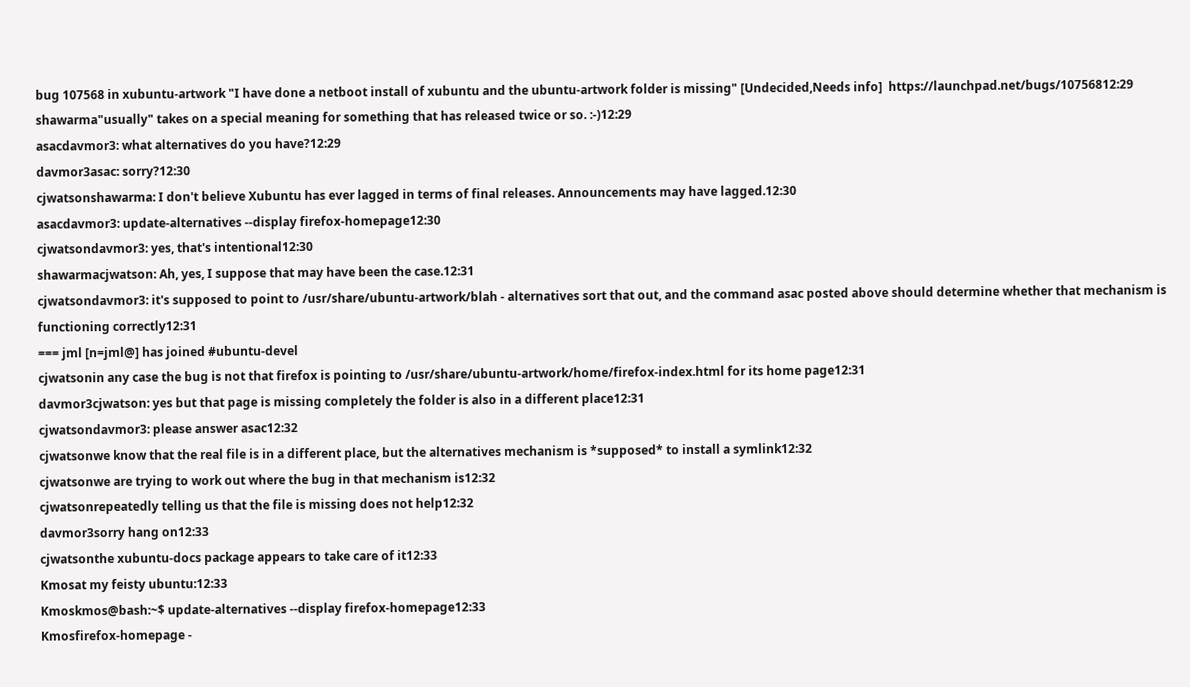bug 107568 in xubuntu-artwork "I have done a netboot install of xubuntu and the ubuntu-artwork folder is missing" [Undecided,Needs info]  https://launchpad.net/bugs/10756812:29
shawarma"usually" takes on a special meaning for something that has released twice or so. :-)12:29
asacdavmor3: what alternatives do you have?12:29
davmor3asac: sorry?12:30
cjwatsonshawarma: I don't believe Xubuntu has ever lagged in terms of final releases. Announcements may have lagged.12:30
asacdavmor3: update-alternatives --display firefox-homepage12:30
cjwatsondavmor3: yes, that's intentional12:30
shawarmacjwatson: Ah, yes, I suppose that may have been the case.12:31
cjwatsondavmor3: it's supposed to point to /usr/share/ubuntu-artwork/blah - alternatives sort that out, and the command asac posted above should determine whether that mechanism is functioning correctly12:31
=== jml [n=jml@] has joined #ubuntu-devel
cjwatsonin any case the bug is not that firefox is pointing to /usr/share/ubuntu-artwork/home/firefox-index.html for its home page12:31
davmor3cjwatson: yes but that page is missing completely the folder is also in a different place12:31
cjwatsondavmor3: please answer asac12:32
cjwatsonwe know that the real file is in a different place, but the alternatives mechanism is *supposed* to install a symlink12:32
cjwatsonwe are trying to work out where the bug in that mechanism is12:32
cjwatsonrepeatedly telling us that the file is missing does not help12:32
davmor3sorry hang on12:33
cjwatsonthe xubuntu-docs package appears to take care of it12:33
Kmosat my feisty ubuntu:12:33
Kmoskmos@bash:~$ update-alternatives --display firefox-homepage12:33
Kmosfirefox-homepage -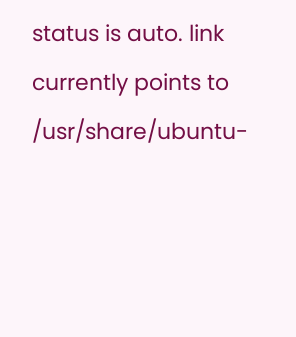status is auto. link currently points to /usr/share/ubuntu-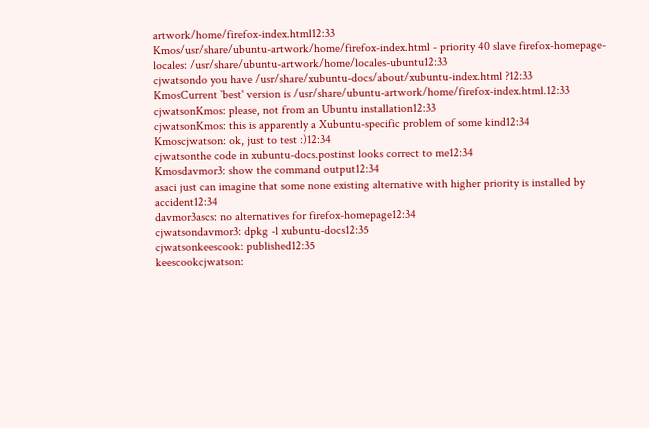artwork/home/firefox-index.html12:33
Kmos/usr/share/ubuntu-artwork/home/firefox-index.html - priority 40 slave firefox-homepage-locales: /usr/share/ubuntu-artwork/home/locales-ubuntu12:33
cjwatsondo you have /usr/share/xubuntu-docs/about/xubuntu-index.html ?12:33
KmosCurrent `best' version is /usr/share/ubuntu-artwork/home/firefox-index.html.12:33
cjwatsonKmos: please, not from an Ubuntu installation12:33
cjwatsonKmos: this is apparently a Xubuntu-specific problem of some kind12:34
Kmoscjwatson: ok, just to test :)12:34
cjwatsonthe code in xubuntu-docs.postinst looks correct to me12:34
Kmosdavmor3: show the command output12:34
asaci just can imagine that some none existing alternative with higher priority is installed by accident12:34
davmor3ascs: no alternatives for firefox-homepage12:34
cjwatsondavmor3: dpkg -l xubuntu-docs12:35
cjwatsonkeescook: published12:35
keescookcjwatson: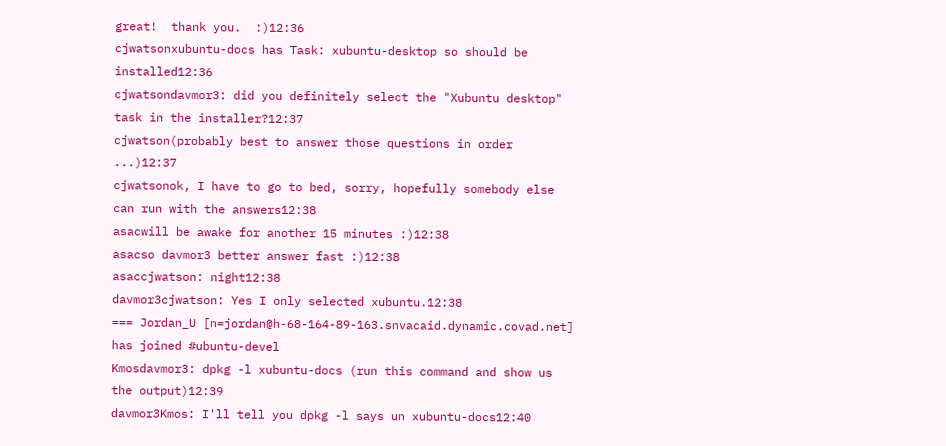great!  thank you.  :)12:36
cjwatsonxubuntu-docs has Task: xubuntu-desktop so should be installed12:36
cjwatsondavmor3: did you definitely select the "Xubuntu desktop" task in the installer?12:37
cjwatson(probably best to answer those questions in order ...)12:37
cjwatsonok, I have to go to bed, sorry, hopefully somebody else can run with the answers12:38
asacwill be awake for another 15 minutes :)12:38
asacso davmor3 better answer fast :)12:38
asaccjwatson: night12:38
davmor3cjwatson: Yes I only selected xubuntu.12:38
=== Jordan_U [n=jordan@h-68-164-89-163.snvacaid.dynamic.covad.net] has joined #ubuntu-devel
Kmosdavmor3: dpkg -l xubuntu-docs (run this command and show us the output)12:39
davmor3Kmos: I'll tell you dpkg -l says un xubuntu-docs12:40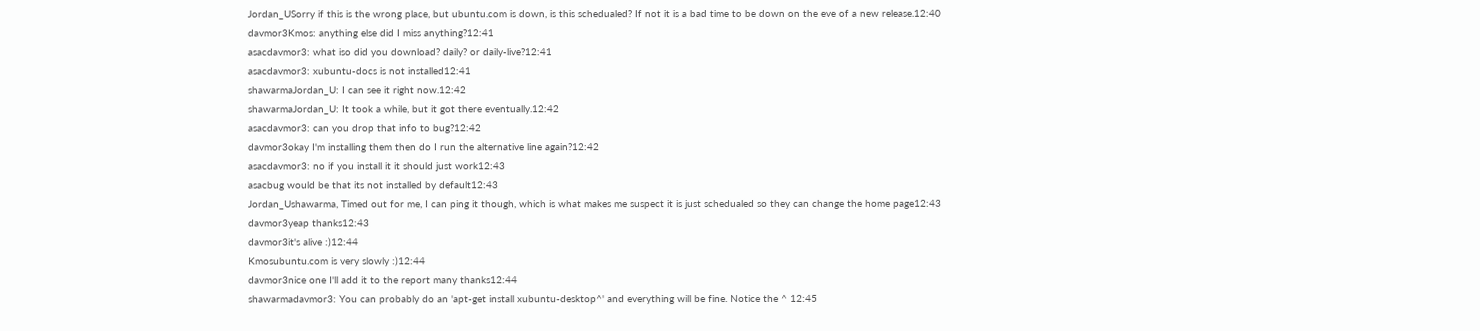Jordan_USorry if this is the wrong place, but ubuntu.com is down, is this schedualed? If not it is a bad time to be down on the eve of a new release.12:40
davmor3Kmos: anything else did I miss anything?12:41
asacdavmor3: what iso did you download? daily? or daily-live?12:41
asacdavmor3: xubuntu-docs is not installed12:41
shawarmaJordan_U: I can see it right now.12:42
shawarmaJordan_U: It took a while, but it got there eventually.12:42
asacdavmor3: can you drop that info to bug?12:42
davmor3okay I'm installing them then do I run the alternative line again?12:42
asacdavmor3: no if you install it it should just work12:43
asacbug would be that its not installed by default12:43
Jordan_Ushawarma, Timed out for me, I can ping it though, which is what makes me suspect it is just schedualed so they can change the home page12:43
davmor3yeap thanks12:43
davmor3it's alive :)12:44
Kmosubuntu.com is very slowly :)12:44
davmor3nice one I'll add it to the report many thanks12:44
shawarmadavmor3: You can probably do an 'apt-get install xubuntu-desktop^' and everything will be fine. Notice the ^ 12:45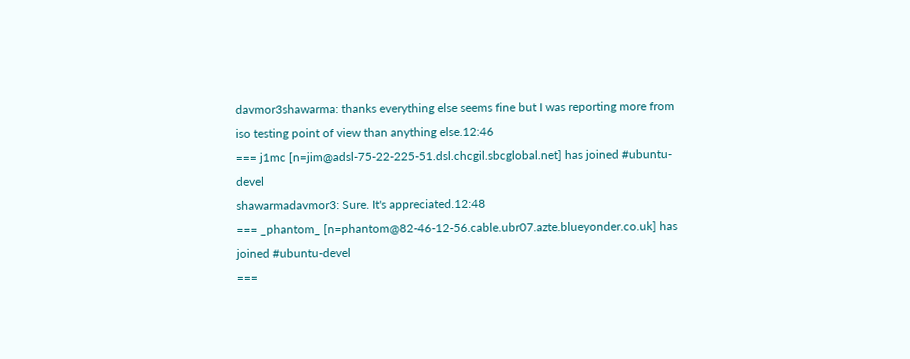davmor3shawarma: thanks everything else seems fine but I was reporting more from iso testing point of view than anything else.12:46
=== j1mc [n=jim@adsl-75-22-225-51.dsl.chcgil.sbcglobal.net] has joined #ubuntu-devel
shawarmadavmor3: Sure. It's appreciated.12:48
=== _phantom_ [n=phantom@82-46-12-56.cable.ubr07.azte.blueyonder.co.uk] has joined #ubuntu-devel
===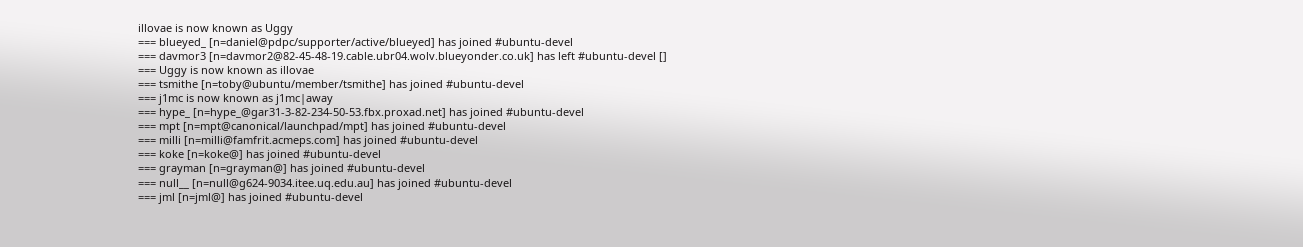illovae is now known as Uggy
=== blueyed_ [n=daniel@pdpc/supporter/active/blueyed] has joined #ubuntu-devel
=== davmor3 [n=davmor2@82-45-48-19.cable.ubr04.wolv.blueyonder.co.uk] has left #ubuntu-devel []
=== Uggy is now known as illovae
=== tsmithe [n=toby@ubuntu/member/tsmithe] has joined #ubuntu-devel
=== j1mc is now known as j1mc|away
=== hype_ [n=hype_@gar31-3-82-234-50-53.fbx.proxad.net] has joined #ubuntu-devel
=== mpt [n=mpt@canonical/launchpad/mpt] has joined #ubuntu-devel
=== milli [n=milli@famfrit.acmeps.com] has joined #ubuntu-devel
=== koke [n=koke@] has joined #ubuntu-devel
=== grayman [n=grayman@] has joined #ubuntu-devel
=== null__ [n=null@g624-9034.itee.uq.edu.au] has joined #ubuntu-devel
=== jml [n=jml@] has joined #ubuntu-devel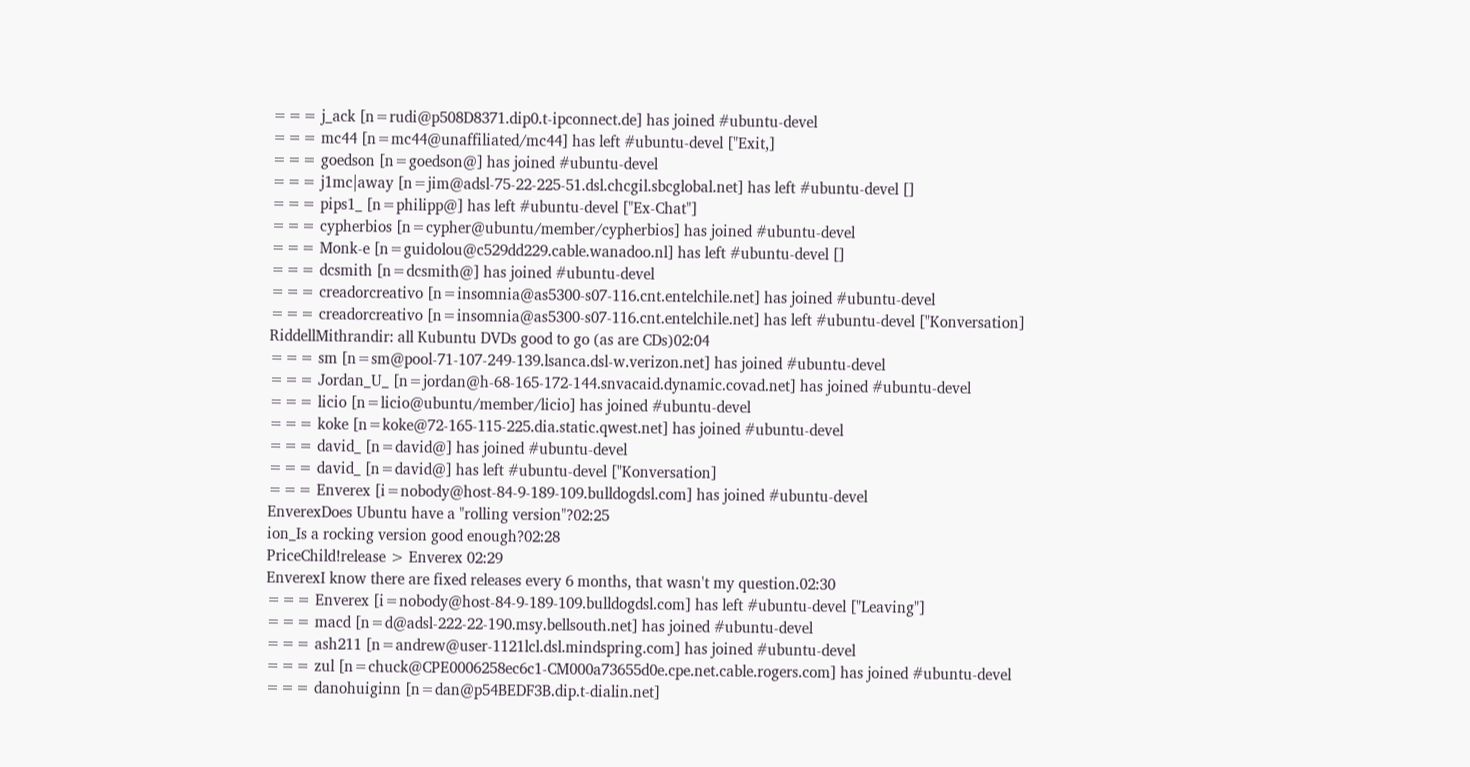=== j_ack [n=rudi@p508D8371.dip0.t-ipconnect.de] has joined #ubuntu-devel
=== mc44 [n=mc44@unaffiliated/mc44] has left #ubuntu-devel ["Exit,]
=== goedson [n=goedson@] has joined #ubuntu-devel
=== j1mc|away [n=jim@adsl-75-22-225-51.dsl.chcgil.sbcglobal.net] has left #ubuntu-devel []
=== pips1_ [n=philipp@] has left #ubuntu-devel ["Ex-Chat"]
=== cypherbios [n=cypher@ubuntu/member/cypherbios] has joined #ubuntu-devel
=== Monk-e [n=guidolou@c529dd229.cable.wanadoo.nl] has left #ubuntu-devel []
=== dcsmith [n=dcsmith@] has joined #ubuntu-devel
=== creadorcreativo [n=insomnia@as5300-s07-116.cnt.entelchile.net] has joined #ubuntu-devel
=== creadorcreativo [n=insomnia@as5300-s07-116.cnt.entelchile.net] has left #ubuntu-devel ["Konversation]
RiddellMithrandir: all Kubuntu DVDs good to go (as are CDs)02:04
=== sm [n=sm@pool-71-107-249-139.lsanca.dsl-w.verizon.net] has joined #ubuntu-devel
=== Jordan_U_ [n=jordan@h-68-165-172-144.snvacaid.dynamic.covad.net] has joined #ubuntu-devel
=== licio [n=licio@ubuntu/member/licio] has joined #ubuntu-devel
=== koke [n=koke@72-165-115-225.dia.static.qwest.net] has joined #ubuntu-devel
=== david_ [n=david@] has joined #ubuntu-devel
=== david_ [n=david@] has left #ubuntu-devel ["Konversation]
=== Enverex [i=nobody@host-84-9-189-109.bulldogdsl.com] has joined #ubuntu-devel
EnverexDoes Ubuntu have a "rolling version"?02:25
ion_Is a rocking version good enough?02:28
PriceChild!release > Enverex 02:29
EnverexI know there are fixed releases every 6 months, that wasn't my question.02:30
=== Enverex [i=nobody@host-84-9-189-109.bulldogdsl.com] has left #ubuntu-devel ["Leaving"]
=== macd [n=d@adsl-222-22-190.msy.bellsouth.net] has joined #ubuntu-devel
=== ash211 [n=andrew@user-1121lcl.dsl.mindspring.com] has joined #ubuntu-devel
=== zul [n=chuck@CPE0006258ec6c1-CM000a73655d0e.cpe.net.cable.rogers.com] has joined #ubuntu-devel
=== danohuiginn [n=dan@p54BEDF3B.dip.t-dialin.net]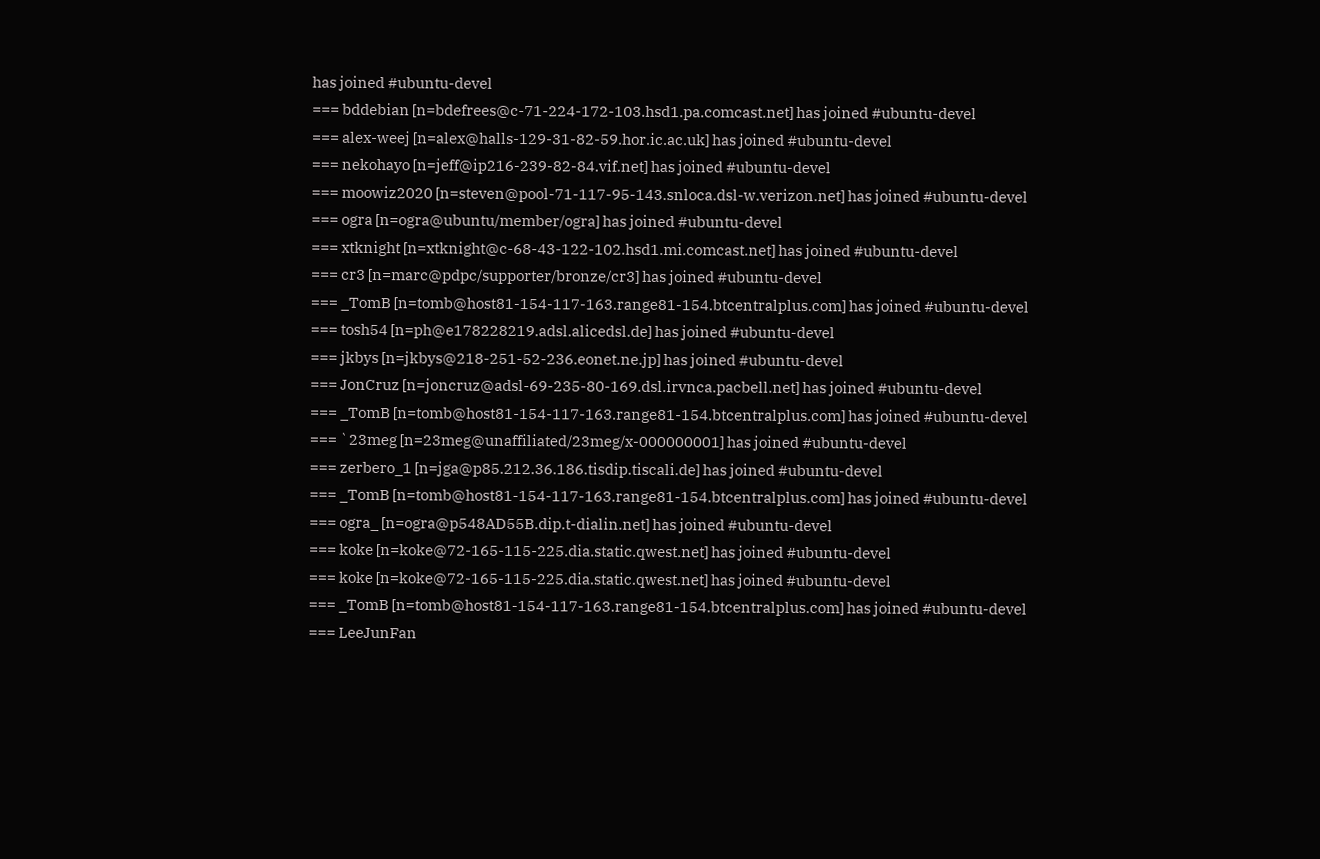has joined #ubuntu-devel
=== bddebian [n=bdefrees@c-71-224-172-103.hsd1.pa.comcast.net] has joined #ubuntu-devel
=== alex-weej [n=alex@halls-129-31-82-59.hor.ic.ac.uk] has joined #ubuntu-devel
=== nekohayo [n=jeff@ip216-239-82-84.vif.net] has joined #ubuntu-devel
=== moowiz2020 [n=steven@pool-71-117-95-143.snloca.dsl-w.verizon.net] has joined #ubuntu-devel
=== ogra [n=ogra@ubuntu/member/ogra] has joined #ubuntu-devel
=== xtknight [n=xtknight@c-68-43-122-102.hsd1.mi.comcast.net] has joined #ubuntu-devel
=== cr3 [n=marc@pdpc/supporter/bronze/cr3] has joined #ubuntu-devel
=== _TomB [n=tomb@host81-154-117-163.range81-154.btcentralplus.com] has joined #ubuntu-devel
=== tosh54 [n=ph@e178228219.adsl.alicedsl.de] has joined #ubuntu-devel
=== jkbys [n=jkbys@218-251-52-236.eonet.ne.jp] has joined #ubuntu-devel
=== JonCruz [n=joncruz@adsl-69-235-80-169.dsl.irvnca.pacbell.net] has joined #ubuntu-devel
=== _TomB [n=tomb@host81-154-117-163.range81-154.btcentralplus.com] has joined #ubuntu-devel
=== `23meg [n=23meg@unaffiliated/23meg/x-000000001] has joined #ubuntu-devel
=== zerbero_1 [n=jga@p85.212.36.186.tisdip.tiscali.de] has joined #ubuntu-devel
=== _TomB [n=tomb@host81-154-117-163.range81-154.btcentralplus.com] has joined #ubuntu-devel
=== ogra_ [n=ogra@p548AD55B.dip.t-dialin.net] has joined #ubuntu-devel
=== koke [n=koke@72-165-115-225.dia.static.qwest.net] has joined #ubuntu-devel
=== koke [n=koke@72-165-115-225.dia.static.qwest.net] has joined #ubuntu-devel
=== _TomB [n=tomb@host81-154-117-163.range81-154.btcentralplus.com] has joined #ubuntu-devel
=== LeeJunFan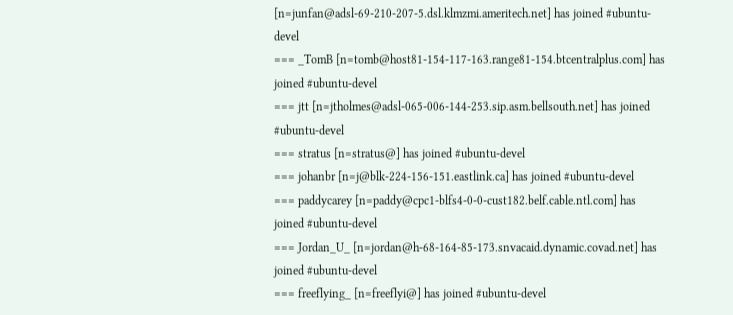[n=junfan@adsl-69-210-207-5.dsl.klmzmi.ameritech.net] has joined #ubuntu-devel
=== _TomB [n=tomb@host81-154-117-163.range81-154.btcentralplus.com] has joined #ubuntu-devel
=== jtt [n=jtholmes@adsl-065-006-144-253.sip.asm.bellsouth.net] has joined #ubuntu-devel
=== stratus [n=stratus@] has joined #ubuntu-devel
=== johanbr [n=j@blk-224-156-151.eastlink.ca] has joined #ubuntu-devel
=== paddycarey [n=paddy@cpc1-blfs4-0-0-cust182.belf.cable.ntl.com] has joined #ubuntu-devel
=== Jordan_U_ [n=jordan@h-68-164-85-173.snvacaid.dynamic.covad.net] has joined #ubuntu-devel
=== freeflying_ [n=freeflyi@] has joined #ubuntu-devel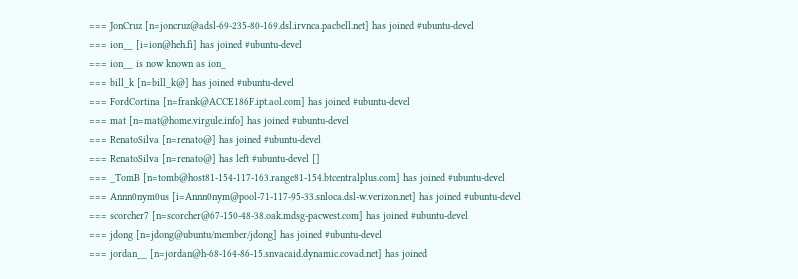=== JonCruz [n=joncruz@adsl-69-235-80-169.dsl.irvnca.pacbell.net] has joined #ubuntu-devel
=== ion__ [i=ion@heh.fi] has joined #ubuntu-devel
=== ion__ is now known as ion_
=== bill_k [n=bill_k@] has joined #ubuntu-devel
=== FordCortina [n=frank@ACCE186F.ipt.aol.com] has joined #ubuntu-devel
=== mat [n=mat@home.virgule.info] has joined #ubuntu-devel
=== RenatoSilva [n=renato@] has joined #ubuntu-devel
=== RenatoSilva [n=renato@] has left #ubuntu-devel []
=== _TomB [n=tomb@host81-154-117-163.range81-154.btcentralplus.com] has joined #ubuntu-devel
=== Annn0nym0us [i=Annn0nym@pool-71-117-95-33.snloca.dsl-w.verizon.net] has joined #ubuntu-devel
=== scorcher7 [n=scorcher@67-150-48-38.oak.mdsg-pacwest.com] has joined #ubuntu-devel
=== jdong [n=jdong@ubuntu/member/jdong] has joined #ubuntu-devel
=== jordan__ [n=jordan@h-68-164-86-15.snvacaid.dynamic.covad.net] has joined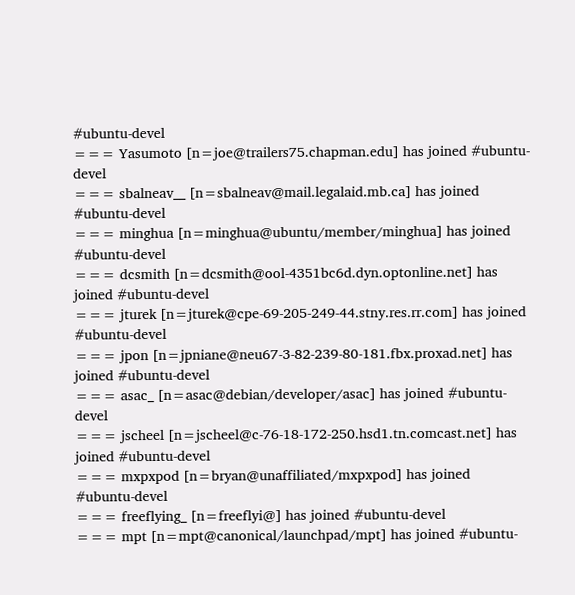#ubuntu-devel
=== Yasumoto [n=joe@trailers75.chapman.edu] has joined #ubuntu-devel
=== sbalneav__ [n=sbalneav@mail.legalaid.mb.ca] has joined #ubuntu-devel
=== minghua [n=minghua@ubuntu/member/minghua] has joined #ubuntu-devel
=== dcsmith [n=dcsmith@ool-4351bc6d.dyn.optonline.net] has joined #ubuntu-devel
=== jturek [n=jturek@cpe-69-205-249-44.stny.res.rr.com] has joined #ubuntu-devel
=== jpon [n=jpniane@neu67-3-82-239-80-181.fbx.proxad.net] has joined #ubuntu-devel
=== asac_ [n=asac@debian/developer/asac] has joined #ubuntu-devel
=== jscheel [n=jscheel@c-76-18-172-250.hsd1.tn.comcast.net] has joined #ubuntu-devel
=== mxpxpod [n=bryan@unaffiliated/mxpxpod] has joined #ubuntu-devel
=== freeflying_ [n=freeflyi@] has joined #ubuntu-devel
=== mpt [n=mpt@canonical/launchpad/mpt] has joined #ubuntu-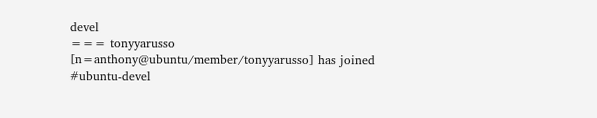devel
=== tonyyarusso [n=anthony@ubuntu/member/tonyyarusso] has joined #ubuntu-devel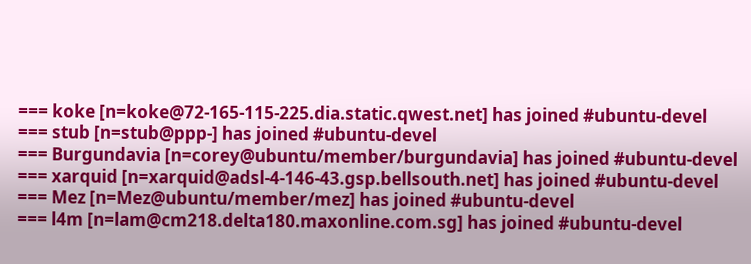=== koke [n=koke@72-165-115-225.dia.static.qwest.net] has joined #ubuntu-devel
=== stub [n=stub@ppp-] has joined #ubuntu-devel
=== Burgundavia [n=corey@ubuntu/member/burgundavia] has joined #ubuntu-devel
=== xarquid [n=xarquid@adsl-4-146-43.gsp.bellsouth.net] has joined #ubuntu-devel
=== Mez [n=Mez@ubuntu/member/mez] has joined #ubuntu-devel
=== l4m [n=lam@cm218.delta180.maxonline.com.sg] has joined #ubuntu-devel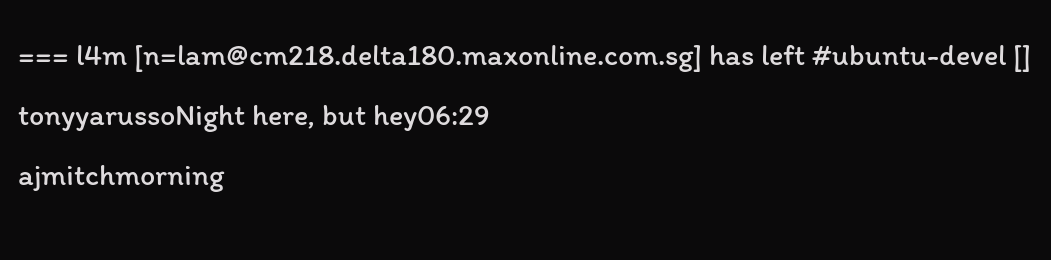=== l4m [n=lam@cm218.delta180.maxonline.com.sg] has left #ubuntu-devel []
tonyyarussoNight here, but hey06:29
ajmitchmorning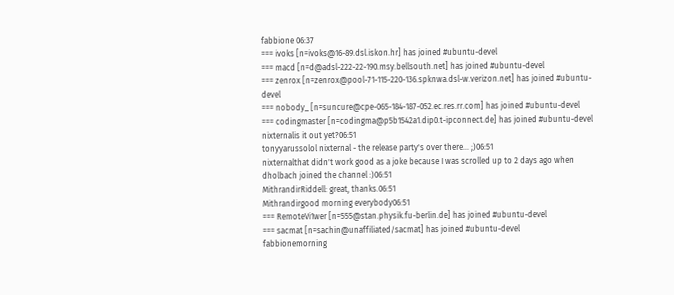fabbione 06:37
=== ivoks [n=ivoks@16-89.dsl.iskon.hr] has joined #ubuntu-devel
=== macd [n=d@adsl-222-22-190.msy.bellsouth.net] has joined #ubuntu-devel
=== zenrox [n=zenrox@pool-71-115-220-136.spknwa.dsl-w.verizon.net] has joined #ubuntu-devel
=== nobody_ [n=suncure@cpe-065-184-187-052.ec.res.rr.com] has joined #ubuntu-devel
=== codingmaster [n=codingma@p5b1542a1.dip0.t-ipconnect.de] has joined #ubuntu-devel
nixternalis it out yet?06:51
tonyyarussolol nixternal - the release party's over there... ;)06:51
nixternalthat didn't work good as a joke because I was scrolled up to 2 days ago when dholbach joined the channel :)06:51
MithrandirRiddell: great, thanks.06:51
Mithrandirgood morning everybody06:51
=== RemoteVi1wer [n=555@stan.physik.fu-berlin.de] has joined #ubuntu-devel
=== sacmat [n=sachin@unaffiliated/sacmat] has joined #ubuntu-devel
fabbionemorning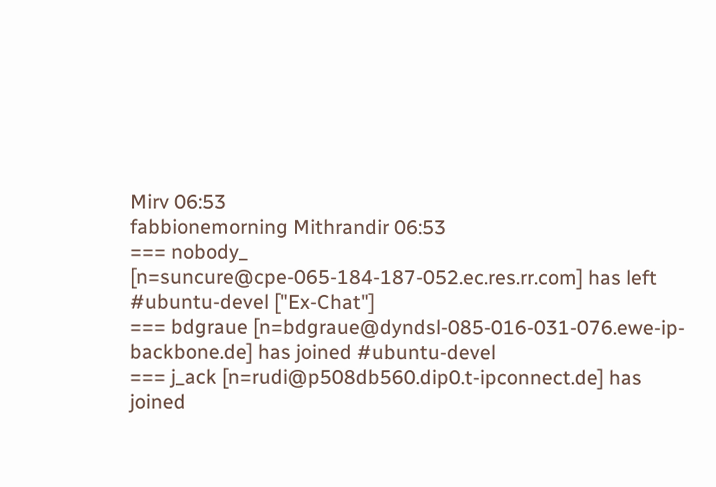Mirv 06:53
fabbionemorning Mithrandir 06:53
=== nobody_ [n=suncure@cpe-065-184-187-052.ec.res.rr.com] has left #ubuntu-devel ["Ex-Chat"]
=== bdgraue [n=bdgraue@dyndsl-085-016-031-076.ewe-ip-backbone.de] has joined #ubuntu-devel
=== j_ack [n=rudi@p508db560.dip0.t-ipconnect.de] has joined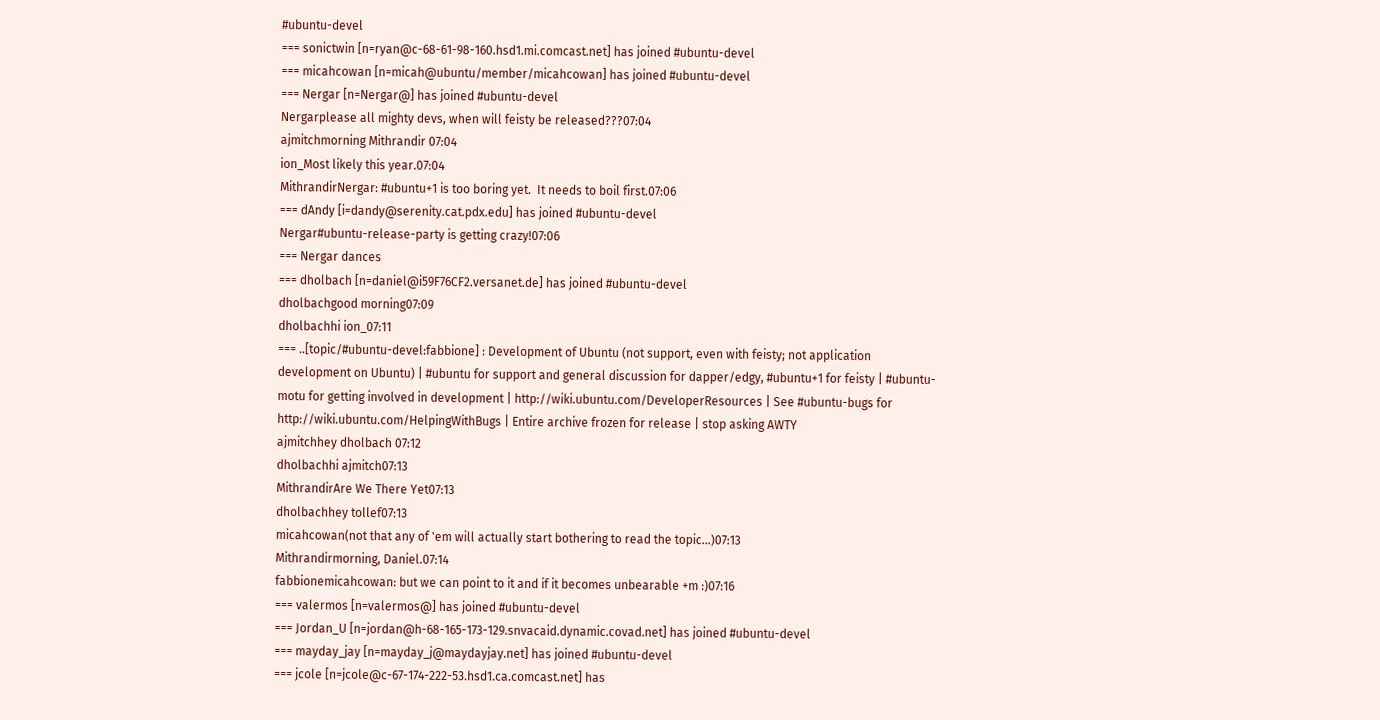#ubuntu-devel
=== sonictwin [n=ryan@c-68-61-98-160.hsd1.mi.comcast.net] has joined #ubuntu-devel
=== micahcowan [n=micah@ubuntu/member/micahcowan] has joined #ubuntu-devel
=== Nergar [n=Nergar@] has joined #ubuntu-devel
Nergarplease all mighty devs, when will feisty be released???07:04
ajmitchmorning Mithrandir 07:04
ion_Most likely this year.07:04
MithrandirNergar: #ubuntu+1 is too boring yet.  It needs to boil first.07:06
=== dAndy [i=dandy@serenity.cat.pdx.edu] has joined #ubuntu-devel
Nergar#ubuntu-release-party is getting crazy!07:06
=== Nergar dances
=== dholbach [n=daniel@i59F76CF2.versanet.de] has joined #ubuntu-devel
dholbachgood morning07:09
dholbachhi ion_07:11
=== ..[topic/#ubuntu-devel:fabbione] : Development of Ubuntu (not support, even with feisty; not application development on Ubuntu) | #ubuntu for support and general discussion for dapper/edgy, #ubuntu+1 for feisty | #ubuntu-motu for getting involved in development | http://wiki.ubuntu.com/DeveloperResources | See #ubuntu-bugs for http://wiki.ubuntu.com/HelpingWithBugs | Entire archive frozen for release | stop asking AWTY
ajmitchhey dholbach 07:12
dholbachhi ajmitch07:13
MithrandirAre We There Yet07:13
dholbachhey tollef07:13
micahcowan(not that any of 'em will actually start bothering to read the topic...)07:13
Mithrandirmorning, Daniel.07:14
fabbionemicahcowan: but we can point to it and if it becomes unbearable +m :)07:16
=== valermos [n=valermos@] has joined #ubuntu-devel
=== Jordan_U [n=jordan@h-68-165-173-129.snvacaid.dynamic.covad.net] has joined #ubuntu-devel
=== mayday_jay [n=mayday_j@maydayjay.net] has joined #ubuntu-devel
=== jcole [n=jcole@c-67-174-222-53.hsd1.ca.comcast.net] has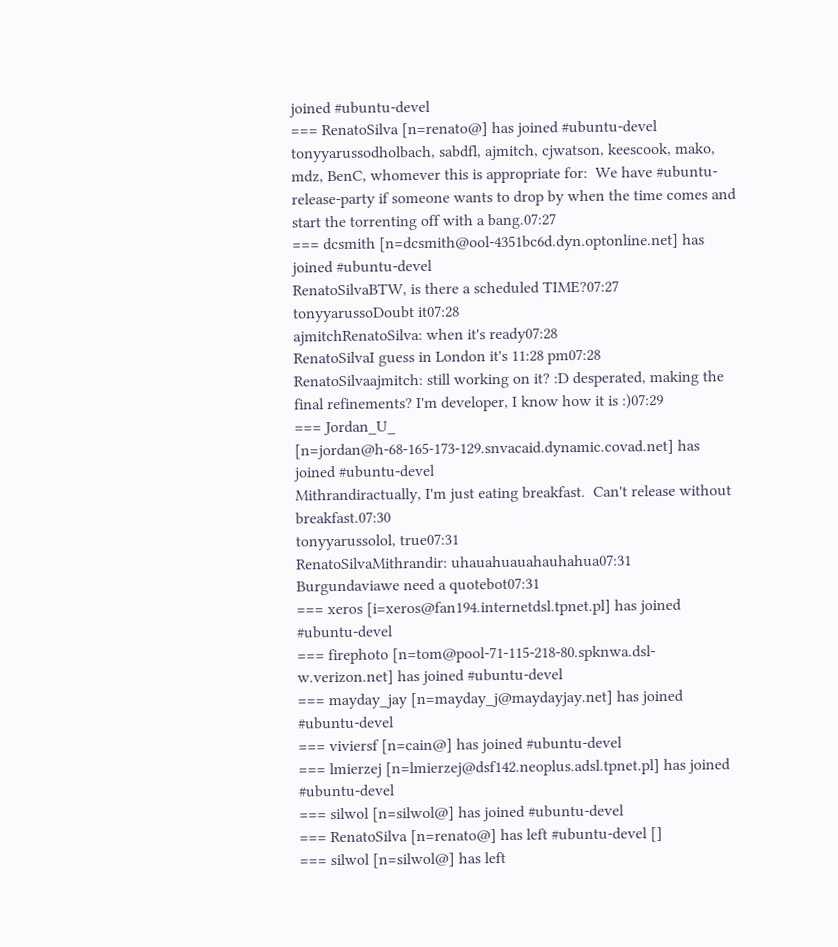joined #ubuntu-devel
=== RenatoSilva [n=renato@] has joined #ubuntu-devel
tonyyarussodholbach, sabdfl, ajmitch, cjwatson, keescook, mako, mdz, BenC, whomever this is appropriate for:  We have #ubuntu-release-party if someone wants to drop by when the time comes and start the torrenting off with a bang.07:27
=== dcsmith [n=dcsmith@ool-4351bc6d.dyn.optonline.net] has joined #ubuntu-devel
RenatoSilvaBTW, is there a scheduled TIME?07:27
tonyyarussoDoubt it07:28
ajmitchRenatoSilva: when it's ready07:28
RenatoSilvaI guess in London it's 11:28 pm07:28
RenatoSilvaajmitch: still working on it? :D desperated, making the final refinements? I'm developer, I know how it is :)07:29
=== Jordan_U_ [n=jordan@h-68-165-173-129.snvacaid.dynamic.covad.net] has joined #ubuntu-devel
Mithrandiractually, I'm just eating breakfast.  Can't release without breakfast.07:30
tonyyarussolol, true07:31
RenatoSilvaMithrandir: uhauahuauahauhahua07:31
Burgundaviawe need a quotebot07:31
=== xeros [i=xeros@fan194.internetdsl.tpnet.pl] has joined #ubuntu-devel
=== firephoto [n=tom@pool-71-115-218-80.spknwa.dsl-w.verizon.net] has joined #ubuntu-devel
=== mayday_jay [n=mayday_j@maydayjay.net] has joined #ubuntu-devel
=== viviersf [n=cain@] has joined #ubuntu-devel
=== lmierzej [n=lmierzej@dsf142.neoplus.adsl.tpnet.pl] has joined #ubuntu-devel
=== silwol [n=silwol@] has joined #ubuntu-devel
=== RenatoSilva [n=renato@] has left #ubuntu-devel []
=== silwol [n=silwol@] has left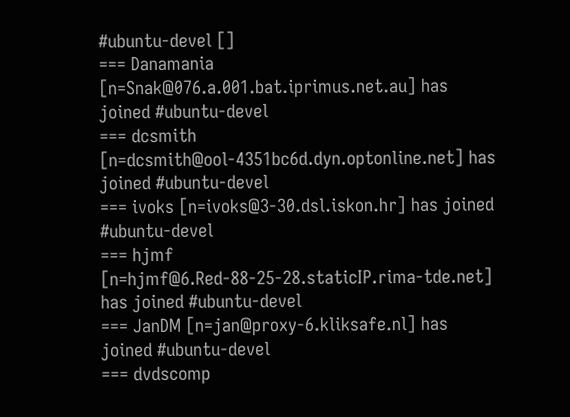#ubuntu-devel []
=== Danamania [n=Snak@076.a.001.bat.iprimus.net.au] has joined #ubuntu-devel
=== dcsmith [n=dcsmith@ool-4351bc6d.dyn.optonline.net] has joined #ubuntu-devel
=== ivoks [n=ivoks@3-30.dsl.iskon.hr] has joined #ubuntu-devel
=== hjmf [n=hjmf@6.Red-88-25-28.staticIP.rima-tde.net] has joined #ubuntu-devel
=== JanDM [n=jan@proxy-6.kliksafe.nl] has joined #ubuntu-devel
=== dvdscomp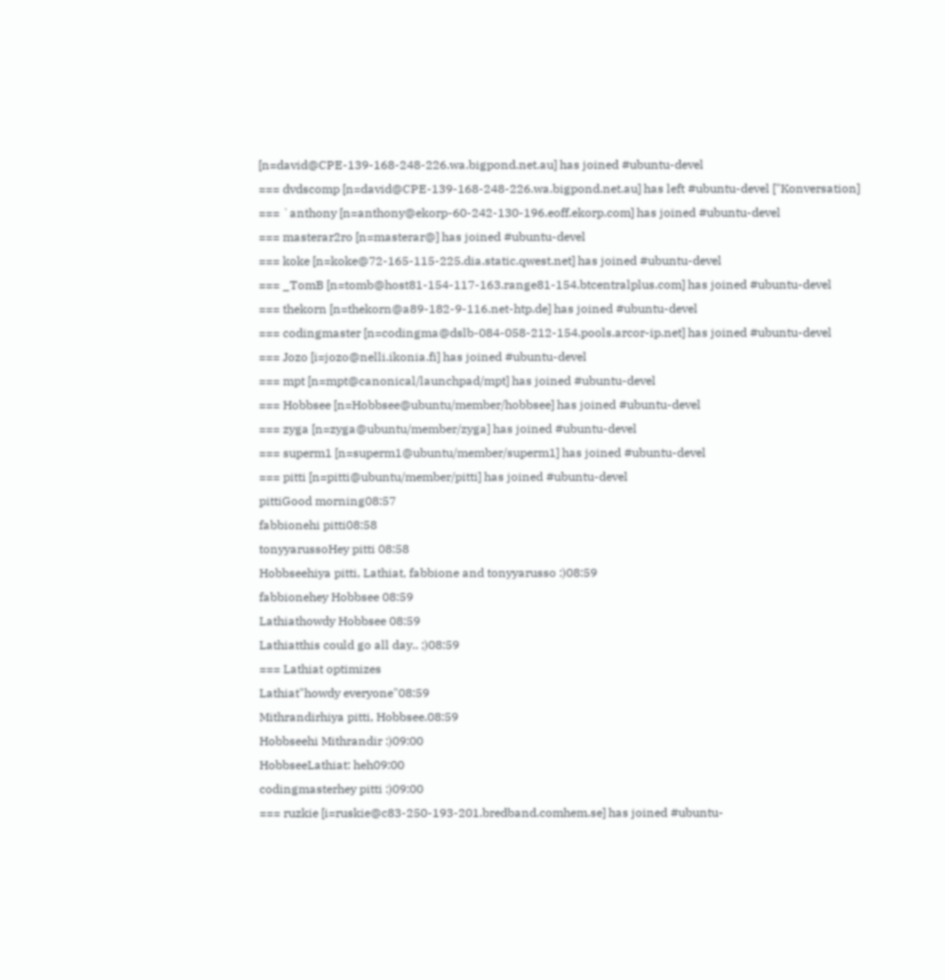[n=david@CPE-139-168-248-226.wa.bigpond.net.au] has joined #ubuntu-devel
=== dvdscomp [n=david@CPE-139-168-248-226.wa.bigpond.net.au] has left #ubuntu-devel ["Konversation]
=== `anthony [n=anthony@ekorp-60-242-130-196.eoff.ekorp.com] has joined #ubuntu-devel
=== masterar2ro [n=masterar@] has joined #ubuntu-devel
=== koke [n=koke@72-165-115-225.dia.static.qwest.net] has joined #ubuntu-devel
=== _TomB [n=tomb@host81-154-117-163.range81-154.btcentralplus.com] has joined #ubuntu-devel
=== thekorn [n=thekorn@a89-182-9-116.net-htp.de] has joined #ubuntu-devel
=== codingmaster [n=codingma@dslb-084-058-212-154.pools.arcor-ip.net] has joined #ubuntu-devel
=== Jozo [i=jozo@nelli.ikonia.fi] has joined #ubuntu-devel
=== mpt [n=mpt@canonical/launchpad/mpt] has joined #ubuntu-devel
=== Hobbsee [n=Hobbsee@ubuntu/member/hobbsee] has joined #ubuntu-devel
=== zyga [n=zyga@ubuntu/member/zyga] has joined #ubuntu-devel
=== superm1 [n=superm1@ubuntu/member/superm1] has joined #ubuntu-devel
=== pitti [n=pitti@ubuntu/member/pitti] has joined #ubuntu-devel
pittiGood morning08:57
fabbionehi pitti08:58
tonyyarussoHey pitti 08:58
Hobbseehiya pitti, Lathiat, fabbione and tonyyarusso :)08:59
fabbionehey Hobbsee 08:59
Lathiathowdy Hobbsee 08:59
Lathiatthis could go all day.. ;)08:59
=== Lathiat optimizes
Lathiat"howdy everyone"08:59
Mithrandirhiya pitti, Hobbsee.08:59
Hobbseehi Mithrandir :)09:00
HobbseeLathiat: heh09:00
codingmasterhey pitti :)09:00
=== ruzkie [i=ruskie@c83-250-193-201.bredband.comhem.se] has joined #ubuntu-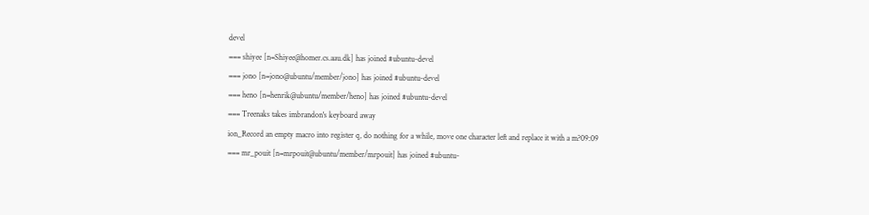devel
=== shiyee [n=Shiyee@homer.cs.aau.dk] has joined #ubuntu-devel
=== jono [n=jono@ubuntu/member/jono] has joined #ubuntu-devel
=== heno [n=henrik@ubuntu/member/heno] has joined #ubuntu-devel
=== Treenaks takes imbrandon's keyboard away
ion_Record an empty macro into register q, do nothing for a while, move one character left and replace it with a m?09:09
=== mr_pouit [n=mrpouit@ubuntu/member/mrpouit] has joined #ubuntu-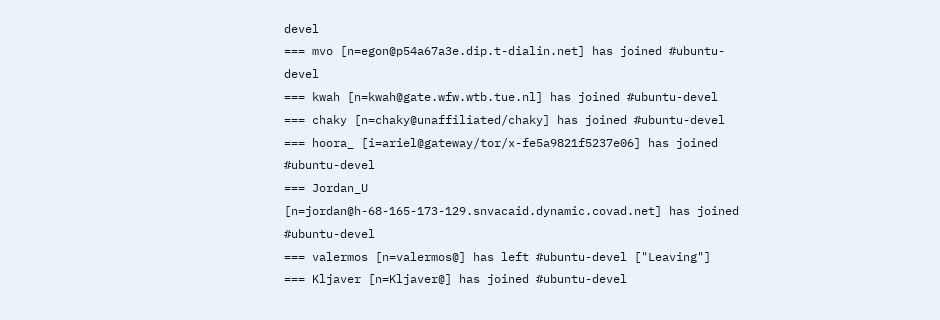devel
=== mvo [n=egon@p54a67a3e.dip.t-dialin.net] has joined #ubuntu-devel
=== kwah [n=kwah@gate.wfw.wtb.tue.nl] has joined #ubuntu-devel
=== chaky [n=chaky@unaffiliated/chaky] has joined #ubuntu-devel
=== hoora_ [i=ariel@gateway/tor/x-fe5a9821f5237e06] has joined #ubuntu-devel
=== Jordan_U [n=jordan@h-68-165-173-129.snvacaid.dynamic.covad.net] has joined #ubuntu-devel
=== valermos [n=valermos@] has left #ubuntu-devel ["Leaving"]
=== Kljaver [n=Kljaver@] has joined #ubuntu-devel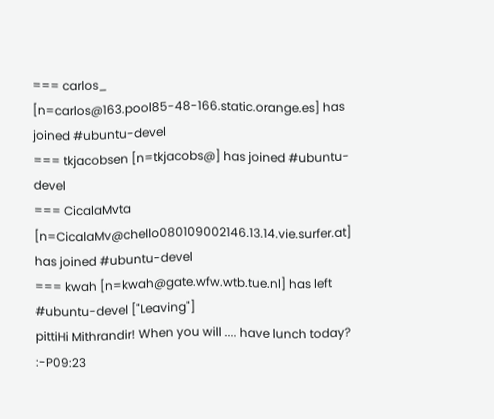=== carlos_ [n=carlos@163.pool85-48-166.static.orange.es] has joined #ubuntu-devel
=== tkjacobsen [n=tkjacobs@] has joined #ubuntu-devel
=== CicalaMvta [n=CicalaMv@chello080109002146.13.14.vie.surfer.at] has joined #ubuntu-devel
=== kwah [n=kwah@gate.wfw.wtb.tue.nl] has left #ubuntu-devel ["Leaving"]
pittiHi Mithrandir! When you will .... have lunch today? :-P09:23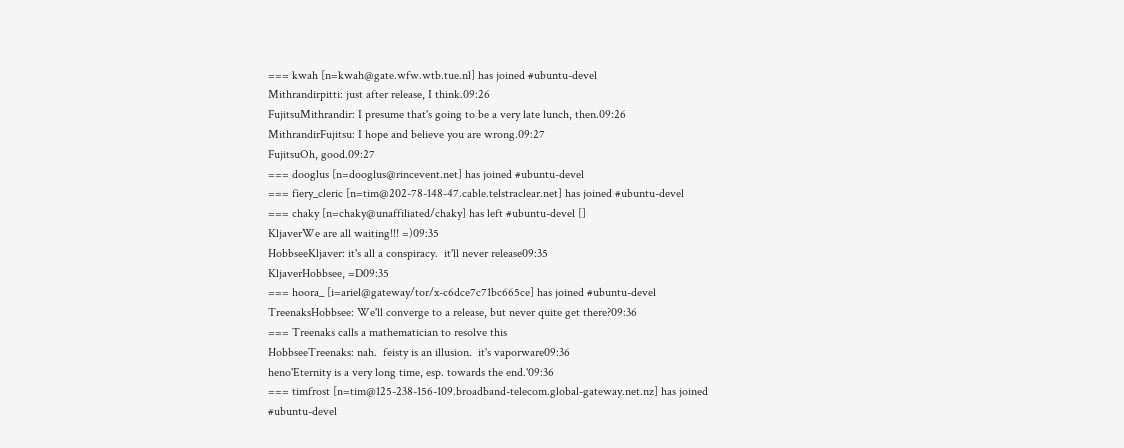=== kwah [n=kwah@gate.wfw.wtb.tue.nl] has joined #ubuntu-devel
Mithrandirpitti: just after release, I think.09:26
FujitsuMithrandir: I presume that's going to be a very late lunch, then.09:26
MithrandirFujitsu: I hope and believe you are wrong.09:27
FujitsuOh, good.09:27
=== dooglus [n=dooglus@rincevent.net] has joined #ubuntu-devel
=== fiery_cleric [n=tim@202-78-148-47.cable.telstraclear.net] has joined #ubuntu-devel
=== chaky [n=chaky@unaffiliated/chaky] has left #ubuntu-devel []
KljaverWe are all waiting!!! =)09:35
HobbseeKljaver: it's all a conspiracy.  it'll never release09:35
KljaverHobbsee, =D09:35
=== hoora_ [i=ariel@gateway/tor/x-c6dce7c71bc665ce] has joined #ubuntu-devel
TreenaksHobbsee: We'll converge to a release, but never quite get there?09:36
=== Treenaks calls a mathematician to resolve this
HobbseeTreenaks: nah.  feisty is an illusion.  it's vaporware09:36
heno'Eternity is a very long time, esp. towards the end.'09:36
=== timfrost [n=tim@125-238-156-109.broadband-telecom.global-gateway.net.nz] has joined #ubuntu-devel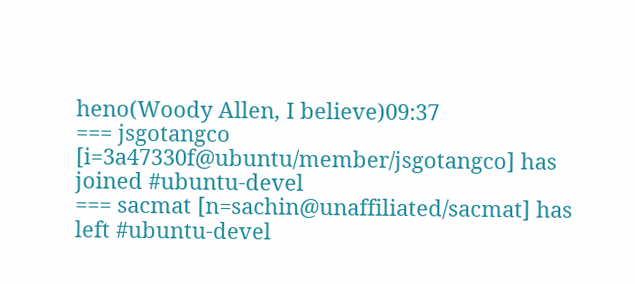heno(Woody Allen, I believe)09:37
=== jsgotangco [i=3a47330f@ubuntu/member/jsgotangco] has joined #ubuntu-devel
=== sacmat [n=sachin@unaffiliated/sacmat] has left #ubuntu-devel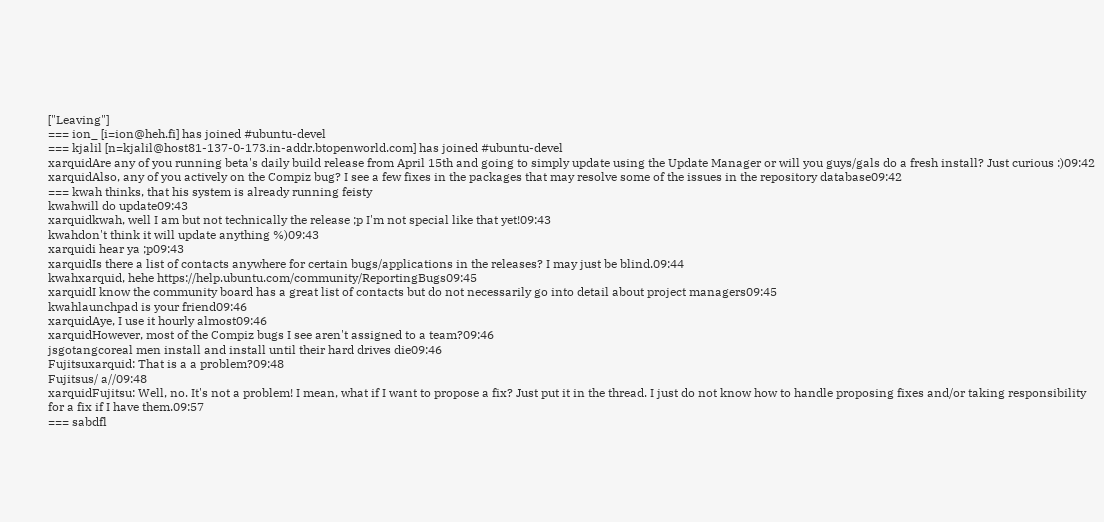["Leaving"]
=== ion_ [i=ion@heh.fi] has joined #ubuntu-devel
=== kjalil [n=kjalil@host81-137-0-173.in-addr.btopenworld.com] has joined #ubuntu-devel
xarquidAre any of you running beta's daily build release from April 15th and going to simply update using the Update Manager or will you guys/gals do a fresh install? Just curious :)09:42
xarquidAlso, any of you actively on the Compiz bug? I see a few fixes in the packages that may resolve some of the issues in the repository database09:42
=== kwah thinks, that his system is already running feisty
kwahwill do update09:43
xarquidkwah, well I am but not technically the release ;p I'm not special like that yet!09:43
kwahdon't think it will update anything %)09:43
xarquidi hear ya ;p09:43
xarquidIs there a list of contacts anywhere for certain bugs/applications in the releases? I may just be blind.09:44
kwahxarquid, hehe https://help.ubuntu.com/community/ReportingBugs09:45
xarquidI know the community board has a great list of contacts but do not necessarily go into detail about project managers09:45
kwahlaunchpad is your friend09:46
xarquidAye, I use it hourly almost09:46
xarquidHowever, most of the Compiz bugs I see aren't assigned to a team?09:46
jsgotangcoreal men install and install until their hard drives die09:46
Fujitsuxarquid: That is a a problem?09:48
Fujitsus/ a//09:48
xarquidFujitsu: Well, no. It's not a problem! I mean, what if I want to propose a fix? Just put it in the thread. I just do not know how to handle proposing fixes and/or taking responsibility for a fix if I have them.09:57
=== sabdfl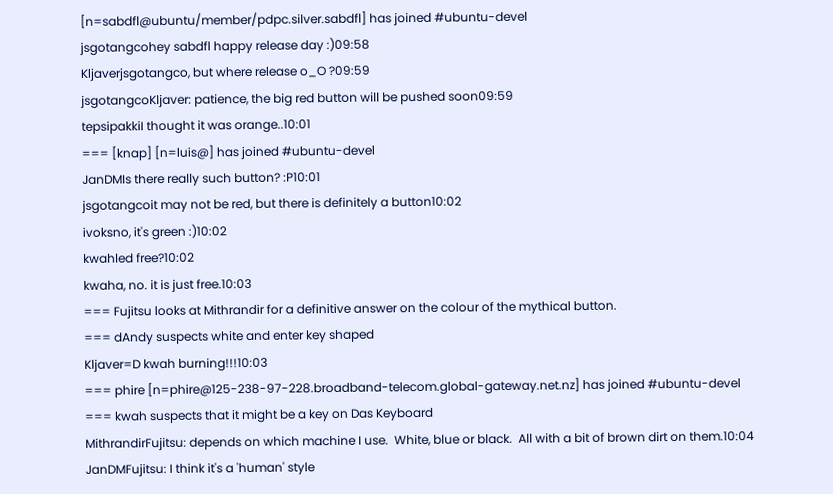[n=sabdfl@ubuntu/member/pdpc.silver.sabdfl] has joined #ubuntu-devel
jsgotangcohey sabdfl happy release day :)09:58
Kljaverjsgotangco, but where release o_O ?09:59
jsgotangcoKljaver: patience, the big red button will be pushed soon09:59
tepsipakkiI thought it was orange..10:01
=== [knap] [n=luis@] has joined #ubuntu-devel
JanDMIs there really such button? :P10:01
jsgotangcoit may not be red, but there is definitely a button10:02
ivoksno, it's green :)10:02
kwahled free?10:02
kwaha, no. it is just free.10:03
=== Fujitsu looks at Mithrandir for a definitive answer on the colour of the mythical button.
=== dAndy suspects white and enter key shaped
Kljaver=D kwah burning!!!10:03
=== phire [n=phire@125-238-97-228.broadband-telecom.global-gateway.net.nz] has joined #ubuntu-devel
=== kwah suspects that it might be a key on Das Keyboard
MithrandirFujitsu: depends on which machine I use.  White, blue or black.  All with a bit of brown dirt on them.10:04
JanDMFujitsu: I think it's a 'human' style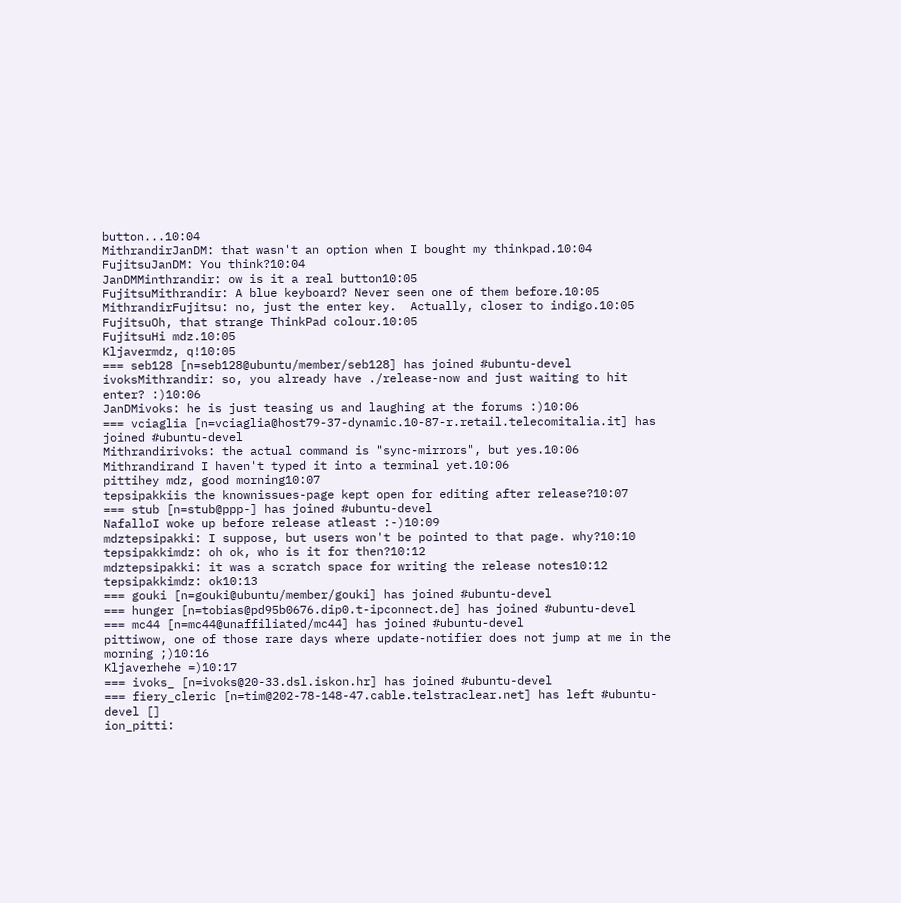button...10:04
MithrandirJanDM: that wasn't an option when I bought my thinkpad.10:04
FujitsuJanDM: You think?10:04
JanDMMinthrandir: ow is it a real button10:05
FujitsuMithrandir: A blue keyboard? Never seen one of them before.10:05
MithrandirFujitsu: no, just the enter key.  Actually, closer to indigo.10:05
FujitsuOh, that strange ThinkPad colour.10:05
FujitsuHi mdz.10:05
Kljavermdz, q!10:05
=== seb128 [n=seb128@ubuntu/member/seb128] has joined #ubuntu-devel
ivoksMithrandir: so, you already have ./release-now and just waiting to hit enter? :)10:06
JanDMivoks: he is just teasing us and laughing at the forums :)10:06
=== vciaglia [n=vciaglia@host79-37-dynamic.10-87-r.retail.telecomitalia.it] has joined #ubuntu-devel
Mithrandirivoks: the actual command is "sync-mirrors", but yes.10:06
Mithrandirand I haven't typed it into a terminal yet.10:06
pittihey mdz, good morning10:07
tepsipakkiis the knownissues-page kept open for editing after release?10:07
=== stub [n=stub@ppp-] has joined #ubuntu-devel
NafalloI woke up before release atleast :-)10:09
mdztepsipakki: I suppose, but users won't be pointed to that page. why?10:10
tepsipakkimdz: oh ok, who is it for then?10:12
mdztepsipakki: it was a scratch space for writing the release notes10:12
tepsipakkimdz: ok10:13
=== gouki [n=gouki@ubuntu/member/gouki] has joined #ubuntu-devel
=== hunger [n=tobias@pd95b0676.dip0.t-ipconnect.de] has joined #ubuntu-devel
=== mc44 [n=mc44@unaffiliated/mc44] has joined #ubuntu-devel
pittiwow, one of those rare days where update-notifier does not jump at me in the morning ;)10:16
Kljaverhehe =)10:17
=== ivoks_ [n=ivoks@20-33.dsl.iskon.hr] has joined #ubuntu-devel
=== fiery_cleric [n=tim@202-78-148-47.cable.telstraclear.net] has left #ubuntu-devel []
ion_pitti: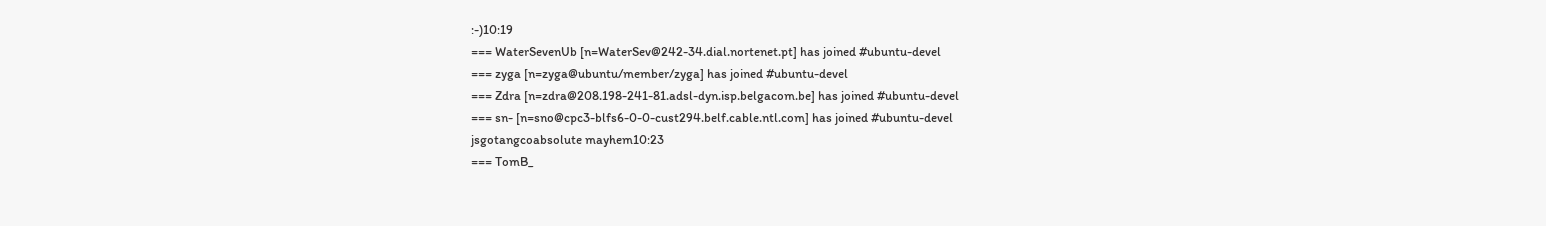:-)10:19
=== WaterSevenUb [n=WaterSev@242-34.dial.nortenet.pt] has joined #ubuntu-devel
=== zyga [n=zyga@ubuntu/member/zyga] has joined #ubuntu-devel
=== Zdra [n=zdra@208.198-241-81.adsl-dyn.isp.belgacom.be] has joined #ubuntu-devel
=== sn- [n=sno@cpc3-blfs6-0-0-cust294.belf.cable.ntl.com] has joined #ubuntu-devel
jsgotangcoabsolute mayhem10:23
=== TomB_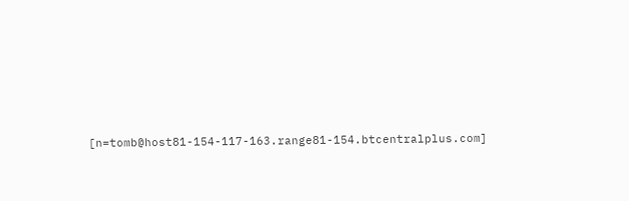[n=tomb@host81-154-117-163.range81-154.btcentralplus.com]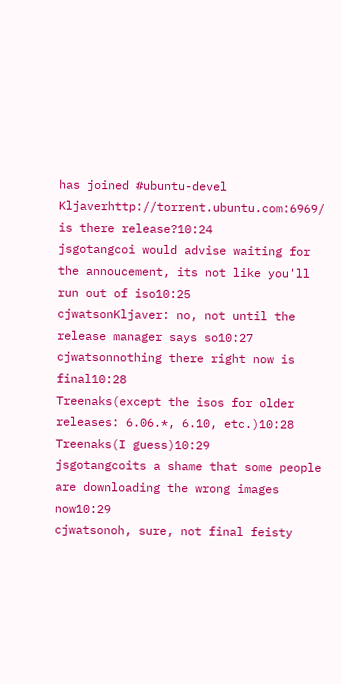has joined #ubuntu-devel
Kljaverhttp://torrent.ubuntu.com:6969/   is there release?10:24
jsgotangcoi would advise waiting for the annoucement, its not like you'll run out of iso10:25
cjwatsonKljaver: no, not until the release manager says so10:27
cjwatsonnothing there right now is final10:28
Treenaks(except the isos for older releases: 6.06.*, 6.10, etc.)10:28
Treenaks(I guess)10:29
jsgotangcoits a shame that some people are downloading the wrong images now10:29
cjwatsonoh, sure, not final feisty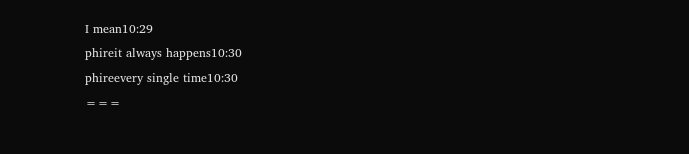I mean10:29
phireit always happens10:30
phireevery single time10:30
===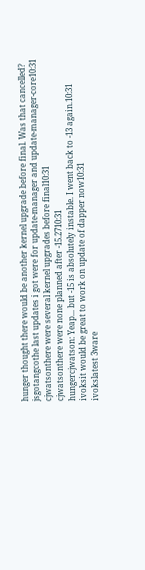hunger thought there would be another kernel upgrade before final. Was that cancelled?
jsgotangcothe last updates i got were for update-manager and update-manager-core10:31
cjwatsonthere were several kernel upgrades before final10:31
cjwatsonthere were none planned after -15.2710:31
hungercjwatson: Yeap... but -15 is absolutely instable. I went back to -13 again.10:31
ivoksit would be great to work on update of dapper now10:31
ivokslatest 3ware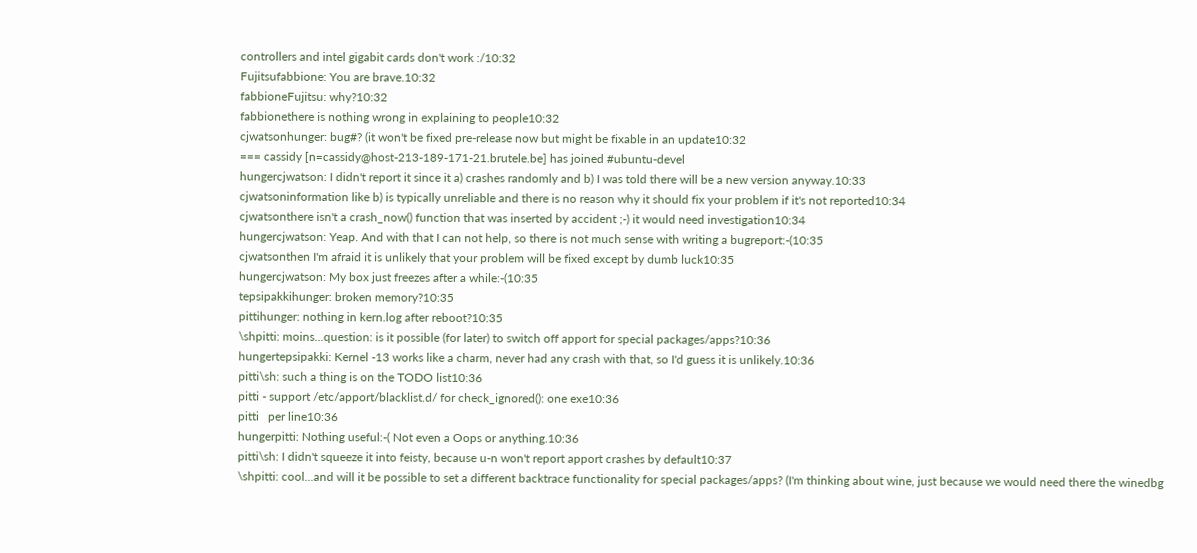controllers and intel gigabit cards don't work :/10:32
Fujitsufabbione: You are brave.10:32
fabbioneFujitsu: why?10:32
fabbionethere is nothing wrong in explaining to people10:32
cjwatsonhunger: bug#? (it won't be fixed pre-release now but might be fixable in an update10:32
=== cassidy [n=cassidy@host-213-189-171-21.brutele.be] has joined #ubuntu-devel
hungercjwatson: I didn't report it since it a) crashes randomly and b) I was told there will be a new version anyway.10:33
cjwatsoninformation like b) is typically unreliable and there is no reason why it should fix your problem if it's not reported10:34
cjwatsonthere isn't a crash_now() function that was inserted by accident ;-) it would need investigation10:34
hungercjwatson: Yeap. And with that I can not help, so there is not much sense with writing a bugreport:-(10:35
cjwatsonthen I'm afraid it is unlikely that your problem will be fixed except by dumb luck10:35
hungercjwatson: My box just freezes after a while:-(10:35
tepsipakkihunger: broken memory?10:35
pittihunger: nothing in kern.log after reboot?10:35
\shpitti: moins...question: is it possible (for later) to switch off apport for special packages/apps?10:36
hungertepsipakki: Kernel -13 works like a charm, never had any crash with that, so I'd guess it is unlikely.10:36
pitti\sh: such a thing is on the TODO list10:36
pitti - support /etc/apport/blacklist.d/ for check_ignored(): one exe10:36
pitti   per line10:36
hungerpitti: Nothing useful:-( Not even a Oops or anything.10:36
pitti\sh: I didn't squeeze it into feisty, because u-n won't report apport crashes by default10:37
\shpitti: cool...and will it be possible to set a different backtrace functionality for special packages/apps? (I'm thinking about wine, just because we would need there the winedbg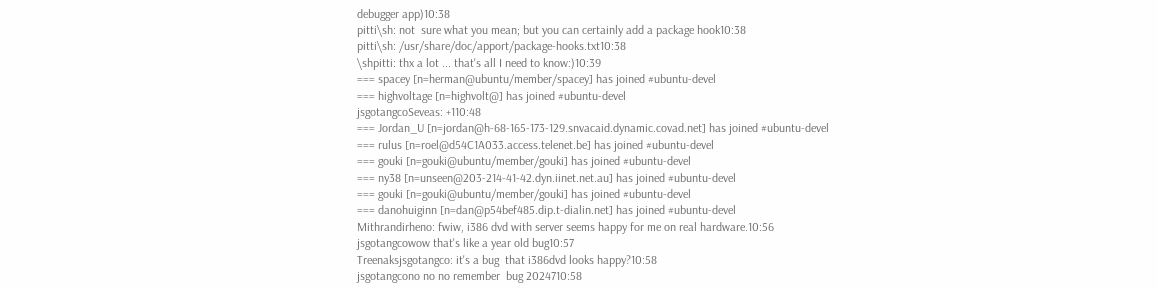debugger app)10:38
pitti\sh: not  sure what you mean; but you can certainly add a package hook10:38
pitti\sh: /usr/share/doc/apport/package-hooks.txt10:38
\shpitti: thx a lot ... that's all I need to know:)10:39
=== spacey [n=herman@ubuntu/member/spacey] has joined #ubuntu-devel
=== highvoltage [n=highvolt@] has joined #ubuntu-devel
jsgotangcoSeveas: +110:48
=== Jordan_U [n=jordan@h-68-165-173-129.snvacaid.dynamic.covad.net] has joined #ubuntu-devel
=== rulus [n=roel@d54C1A033.access.telenet.be] has joined #ubuntu-devel
=== gouki [n=gouki@ubuntu/member/gouki] has joined #ubuntu-devel
=== ny38 [n=unseen@203-214-41-42.dyn.iinet.net.au] has joined #ubuntu-devel
=== gouki [n=gouki@ubuntu/member/gouki] has joined #ubuntu-devel
=== danohuiginn [n=dan@p54bef485.dip.t-dialin.net] has joined #ubuntu-devel
Mithrandirheno: fwiw, i386 dvd with server seems happy for me on real hardware.10:56
jsgotangcowow that's like a year old bug10:57
Treenaksjsgotangco: it's a bug  that i386dvd looks happy?10:58
jsgotangcono no no remember  bug 2024710:58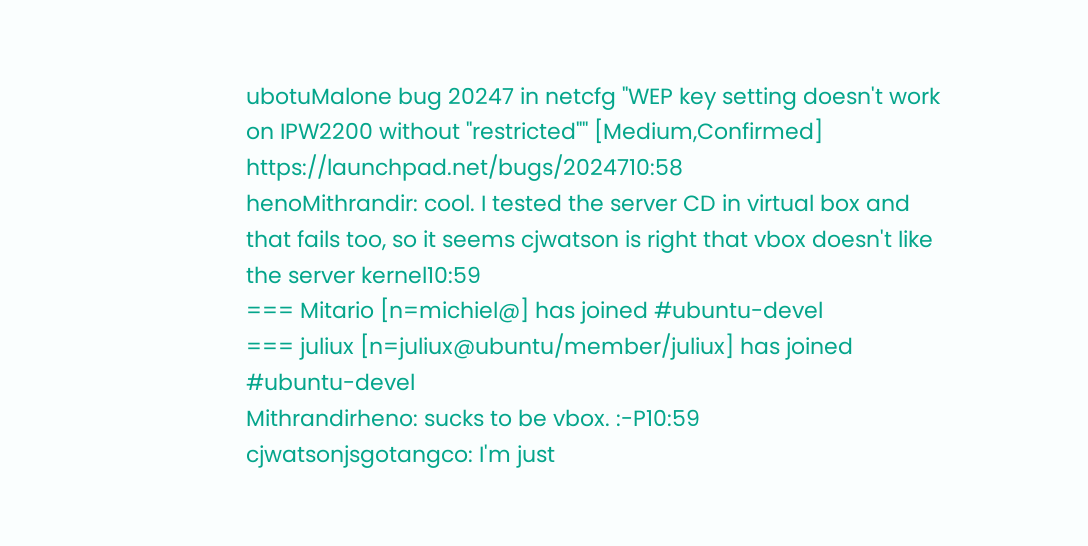ubotuMalone bug 20247 in netcfg "WEP key setting doesn't work on IPW2200 without "restricted"" [Medium,Confirmed]  https://launchpad.net/bugs/2024710:58
henoMithrandir: cool. I tested the server CD in virtual box and that fails too, so it seems cjwatson is right that vbox doesn't like the server kernel10:59
=== Mitario [n=michiel@] has joined #ubuntu-devel
=== juliux [n=juliux@ubuntu/member/juliux] has joined #ubuntu-devel
Mithrandirheno: sucks to be vbox. :-P10:59
cjwatsonjsgotangco: I'm just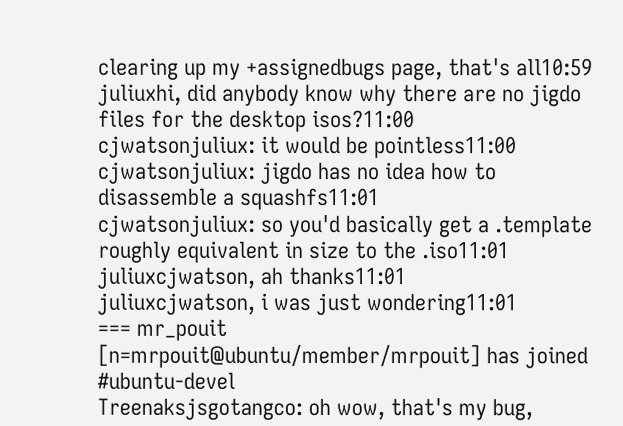clearing up my +assignedbugs page, that's all10:59
juliuxhi, did anybody know why there are no jigdo files for the desktop isos?11:00
cjwatsonjuliux: it would be pointless11:00
cjwatsonjuliux: jigdo has no idea how to disassemble a squashfs11:01
cjwatsonjuliux: so you'd basically get a .template roughly equivalent in size to the .iso11:01
juliuxcjwatson, ah thanks11:01
juliuxcjwatson, i was just wondering11:01
=== mr_pouit [n=mrpouit@ubuntu/member/mrpouit] has joined #ubuntu-devel
Treenaksjsgotangco: oh wow, that's my bug,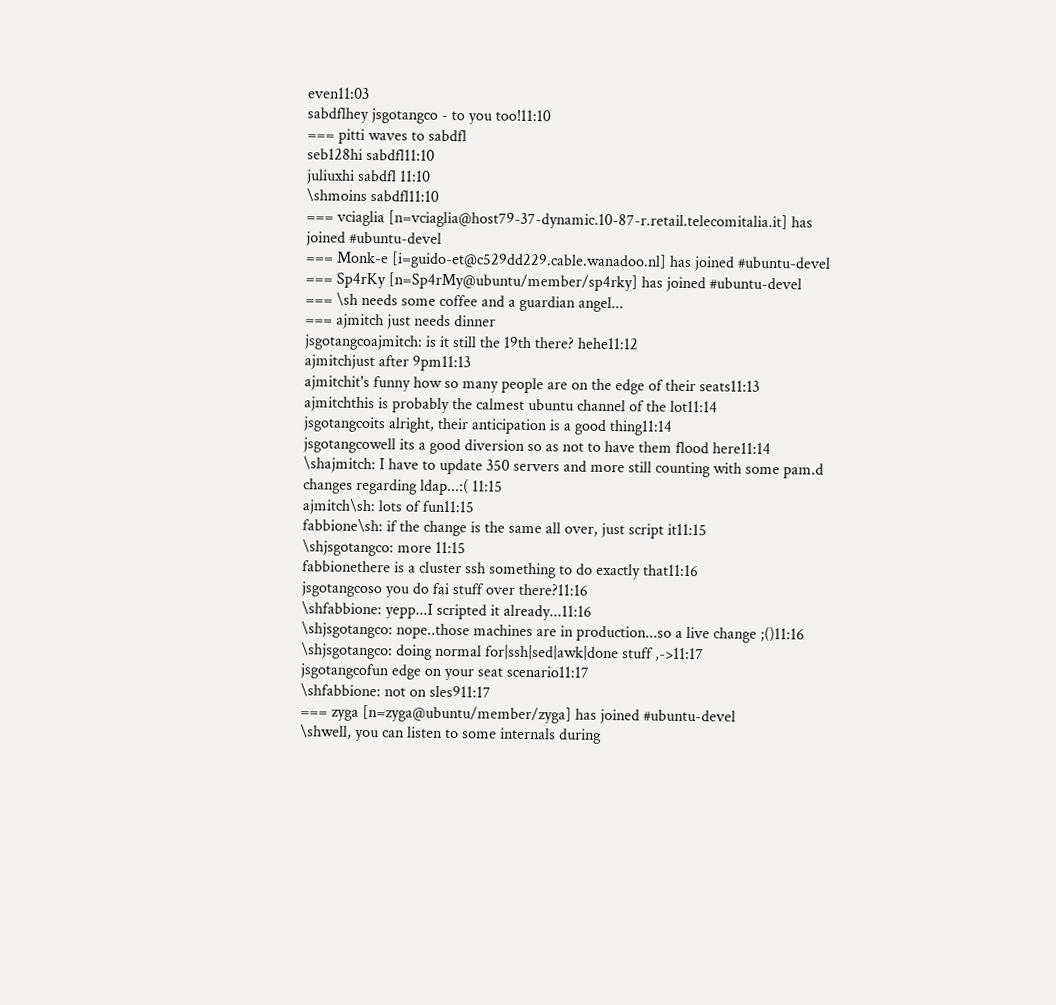even11:03
sabdflhey jsgotangco - to you too!11:10
=== pitti waves to sabdfl
seb128hi sabdfl11:10
juliuxhi sabdfl 11:10
\shmoins sabdfl11:10
=== vciaglia [n=vciaglia@host79-37-dynamic.10-87-r.retail.telecomitalia.it] has joined #ubuntu-devel
=== Monk-e [i=guido-et@c529dd229.cable.wanadoo.nl] has joined #ubuntu-devel
=== Sp4rKy [n=Sp4rMy@ubuntu/member/sp4rky] has joined #ubuntu-devel
=== \sh needs some coffee and a guardian angel...
=== ajmitch just needs dinner
jsgotangcoajmitch: is it still the 19th there? hehe11:12
ajmitchjust after 9pm11:13
ajmitchit's funny how so many people are on the edge of their seats11:13
ajmitchthis is probably the calmest ubuntu channel of the lot11:14
jsgotangcoits alright, their anticipation is a good thing11:14
jsgotangcowell its a good diversion so as not to have them flood here11:14
\shajmitch: I have to update 350 servers and more still counting with some pam.d changes regarding ldap...:( 11:15
ajmitch\sh: lots of fun11:15
fabbione\sh: if the change is the same all over, just script it11:15
\shjsgotangco: more 11:15
fabbionethere is a cluster ssh something to do exactly that11:16
jsgotangcoso you do fai stuff over there?11:16
\shfabbione: yepp...I scripted it already...11:16
\shjsgotangco: nope..those machines are in production...so a live change ;()11:16
\shjsgotangco: doing normal for|ssh|sed|awk|done stuff ,->11:17
jsgotangcofun edge on your seat scenario11:17
\shfabbione: not on sles911:17
=== zyga [n=zyga@ubuntu/member/zyga] has joined #ubuntu-devel
\shwell, you can listen to some internals during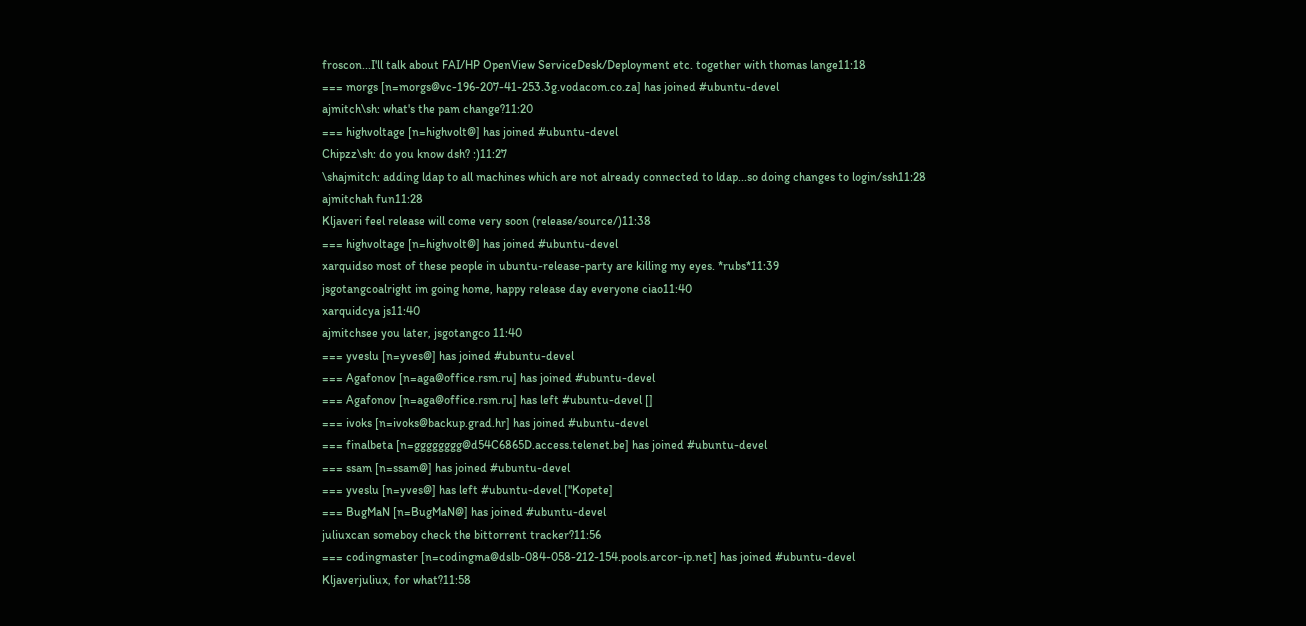froscon...I'll talk about FAI/HP OpenView ServiceDesk/Deployment etc. together with thomas lange11:18
=== morgs [n=morgs@vc-196-207-41-253.3g.vodacom.co.za] has joined #ubuntu-devel
ajmitch\sh: what's the pam change?11:20
=== highvoltage [n=highvolt@] has joined #ubuntu-devel
Chipzz\sh: do you know dsh? :)11:27
\shajmitch: adding ldap to all machines which are not already connected to ldap...so doing changes to login/ssh11:28
ajmitchah fun11:28
Kljaveri feel release will come very soon (release/source/)11:38
=== highvoltage [n=highvolt@] has joined #ubuntu-devel
xarquidso most of these people in ubuntu-release-party are killing my eyes. *rubs*11:39
jsgotangcoalright im going home, happy release day everyone ciao11:40
xarquidcya js11:40
ajmitchsee you later, jsgotangco 11:40
=== yveslu [n=yves@] has joined #ubuntu-devel
=== Agafonov [n=aga@office.rsm.ru] has joined #ubuntu-devel
=== Agafonov [n=aga@office.rsm.ru] has left #ubuntu-devel []
=== ivoks [n=ivoks@backup.grad.hr] has joined #ubuntu-devel
=== finalbeta [n=gggggggg@d54C6865D.access.telenet.be] has joined #ubuntu-devel
=== ssam [n=ssam@] has joined #ubuntu-devel
=== yveslu [n=yves@] has left #ubuntu-devel ["Kopete]
=== BugMaN [n=BugMaN@] has joined #ubuntu-devel
juliuxcan someboy check the bittorrent tracker?11:56
=== codingmaster [n=codingma@dslb-084-058-212-154.pools.arcor-ip.net] has joined #ubuntu-devel
Kljaverjuliux, for what?11:58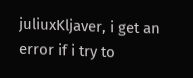juliuxKljaver, i get an error if i try to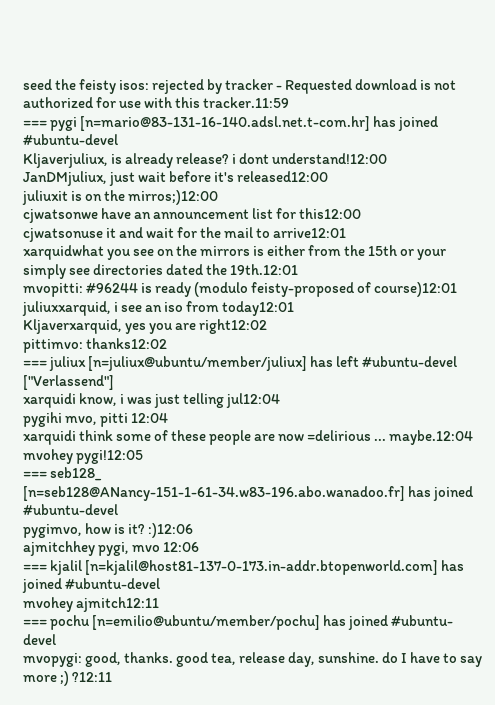seed the feisty isos: rejected by tracker - Requested download is not authorized for use with this tracker.11:59
=== pygi [n=mario@83-131-16-140.adsl.net.t-com.hr] has joined #ubuntu-devel
Kljaverjuliux, is already release? i dont understand!12:00
JanDMjuliux, just wait before it's released12:00
juliuxit is on the mirros;)12:00
cjwatsonwe have an announcement list for this12:00
cjwatsonuse it and wait for the mail to arrive12:01
xarquidwhat you see on the mirrors is either from the 15th or your simply see directories dated the 19th.12:01
mvopitti: #96244 is ready (modulo feisty-proposed of course)12:01
juliuxxarquid, i see an iso from today12:01
Kljaverxarquid, yes you are right12:02
pittimvo: thanks12:02
=== juliux [n=juliux@ubuntu/member/juliux] has left #ubuntu-devel ["Verlassend"]
xarquidi know, i was just telling jul12:04
pygihi mvo, pitti 12:04
xarquidi think some of these people are now =delirious ... maybe.12:04
mvohey pygi!12:05
=== seb128_ [n=seb128@ANancy-151-1-61-34.w83-196.abo.wanadoo.fr] has joined #ubuntu-devel
pygimvo, how is it? :)12:06
ajmitchhey pygi, mvo 12:06
=== kjalil [n=kjalil@host81-137-0-173.in-addr.btopenworld.com] has joined #ubuntu-devel
mvohey ajmitch12:11
=== pochu [n=emilio@ubuntu/member/pochu] has joined #ubuntu-devel
mvopygi: good, thanks. good tea, release day, sunshine. do I have to say more ;) ?12:11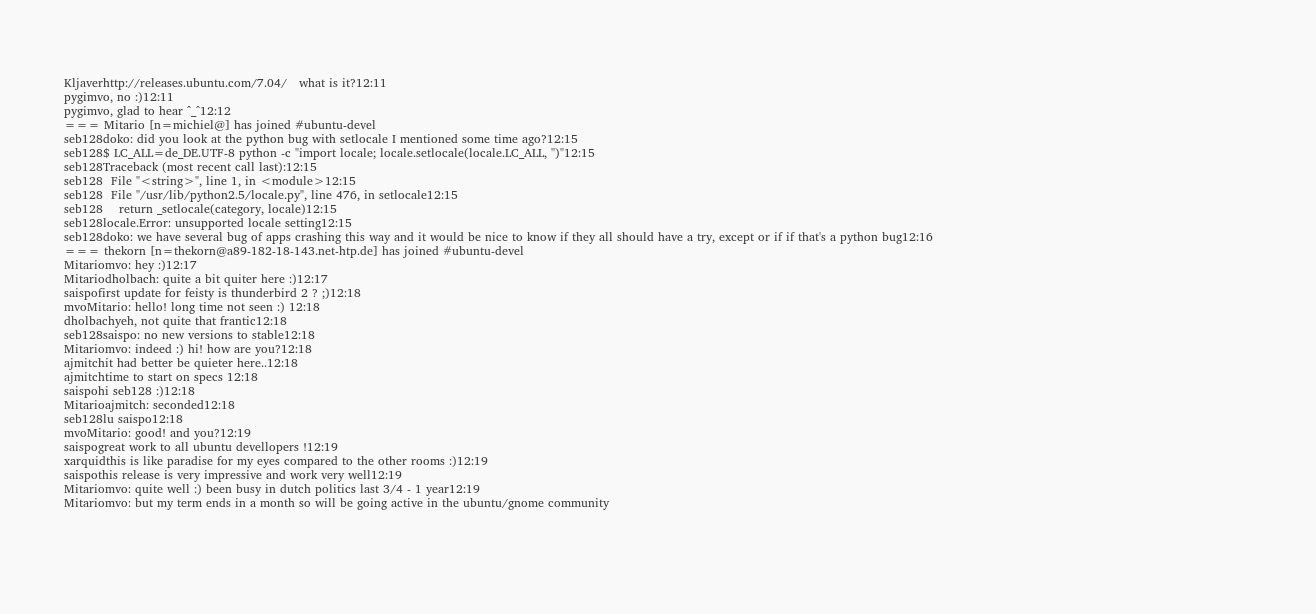Kljaverhttp://releases.ubuntu.com/7.04/   what is it?12:11
pygimvo, no :)12:11
pygimvo, glad to hear ^_^12:12
=== Mitario [n=michiel@] has joined #ubuntu-devel
seb128doko: did you look at the python bug with setlocale I mentioned some time ago?12:15
seb128$ LC_ALL=de_DE.UTF-8 python -c "import locale; locale.setlocale(locale.LC_ALL, '')"12:15
seb128Traceback (most recent call last):12:15
seb128  File "<string>", line 1, in <module>12:15
seb128  File "/usr/lib/python2.5/locale.py", line 476, in setlocale12:15
seb128    return _setlocale(category, locale)12:15
seb128locale.Error: unsupported locale setting12:15
seb128doko: we have several bug of apps crashing this way and it would be nice to know if they all should have a try, except or if if that's a python bug12:16
=== thekorn [n=thekorn@a89-182-18-143.net-htp.de] has joined #ubuntu-devel
Mitariomvo: hey :)12:17
Mitariodholbach: quite a bit quiter here :)12:17
saispofirst update for feisty is thunderbird 2 ? ;)12:18
mvoMitario: hello! long time not seen :) 12:18
dholbachyeh, not quite that frantic12:18
seb128saispo: no new versions to stable12:18
Mitariomvo: indeed :) hi! how are you?12:18
ajmitchit had better be quieter here..12:18
ajmitchtime to start on specs 12:18
saispohi seb128 :)12:18
Mitarioajmitch: seconded12:18
seb128lu saispo12:18
mvoMitario: good! and you?12:19
saispogreat work to all ubuntu devellopers !12:19
xarquidthis is like paradise for my eyes compared to the other rooms :)12:19
saispothis release is very impressive and work very well12:19
Mitariomvo: quite well :) been busy in dutch politics last 3/4 - 1 year12:19
Mitariomvo: but my term ends in a month so will be going active in the ubuntu/gnome community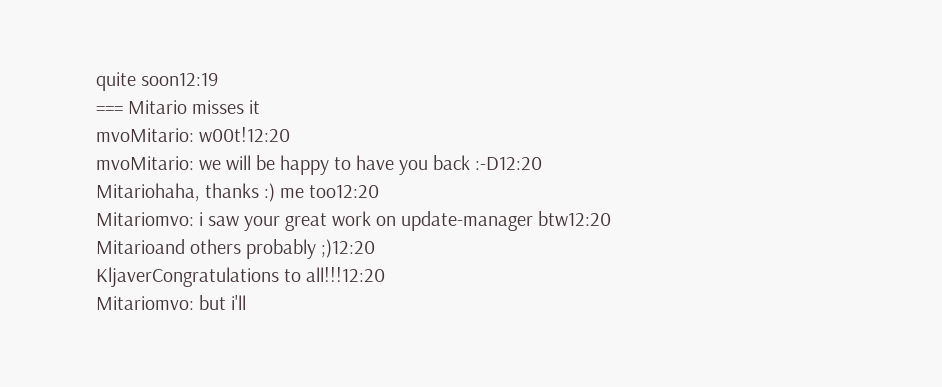quite soon12:19
=== Mitario misses it
mvoMitario: w00t!12:20
mvoMitario: we will be happy to have you back :-D12:20
Mitariohaha, thanks :) me too12:20
Mitariomvo: i saw your great work on update-manager btw12:20
Mitarioand others probably ;)12:20
KljaverCongratulations to all!!!12:20
Mitariomvo: but i'll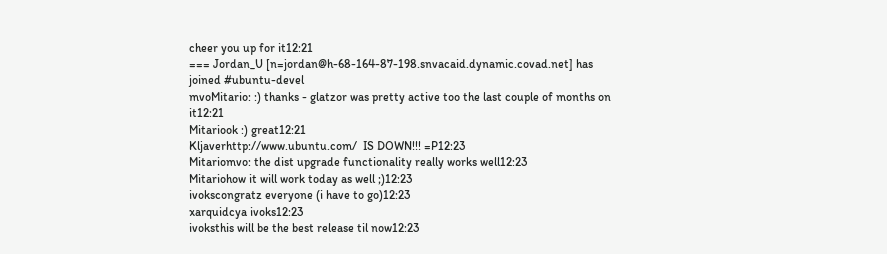cheer you up for it12:21
=== Jordan_U [n=jordan@h-68-164-87-198.snvacaid.dynamic.covad.net] has joined #ubuntu-devel
mvoMitario: :) thanks - glatzor was pretty active too the last couple of months on it12:21
Mitariook :) great12:21
Kljaverhttp://www.ubuntu.com/  IS DOWN!!! =P12:23
Mitariomvo: the dist upgrade functionality really works well12:23
Mitariohow it will work today as well ;)12:23
ivokscongratz everyone (i have to go)12:23
xarquidcya ivoks12:23
ivoksthis will be the best release til now12:23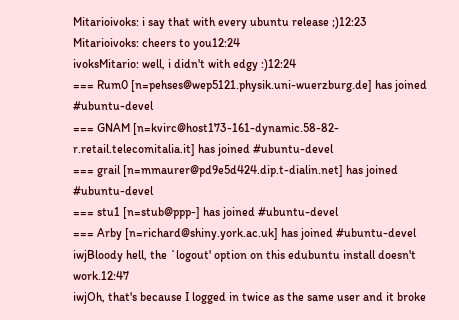Mitarioivoks: i say that with every ubuntu release ;)12:23
Mitarioivoks: cheers to you12:24
ivoksMitario: well, i didn't with edgy :)12:24
=== Rum0 [n=pehses@wep5121.physik.uni-wuerzburg.de] has joined #ubuntu-devel
=== GNAM [n=kvirc@host173-161-dynamic.58-82-r.retail.telecomitalia.it] has joined #ubuntu-devel
=== grail [n=mmaurer@pd9e5d424.dip.t-dialin.net] has joined #ubuntu-devel
=== stu1 [n=stub@ppp-] has joined #ubuntu-devel
=== Arby [n=richard@shiny.york.ac.uk] has joined #ubuntu-devel
iwjBloody hell, the `logout' option on this edubuntu install doesn't work.12:47
iwjOh, that's because I logged in twice as the same user and it broke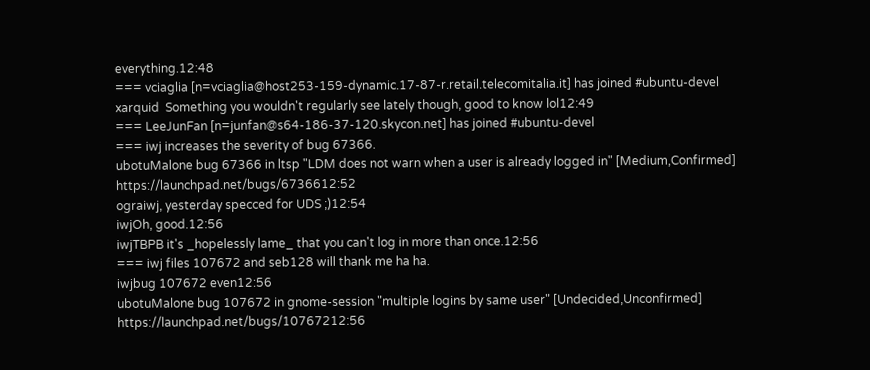everything.12:48
=== vciaglia [n=vciaglia@host253-159-dynamic.17-87-r.retail.telecomitalia.it] has joined #ubuntu-devel
xarquid  Something you wouldn't regularly see lately though, good to know lol12:49
=== LeeJunFan [n=junfan@s64-186-37-120.skycon.net] has joined #ubuntu-devel
=== iwj increases the severity of bug 67366.
ubotuMalone bug 67366 in ltsp "LDM does not warn when a user is already logged in" [Medium,Confirmed]  https://launchpad.net/bugs/6736612:52
ograiwj, yesterday specced for UDS ;)12:54
iwjOh, good.12:56
iwjTBPB it's _hopelessly lame_ that you can't log in more than once.12:56
=== iwj files 107672 and seb128 will thank me ha ha.
iwjbug 107672 even12:56
ubotuMalone bug 107672 in gnome-session "multiple logins by same user" [Undecided,Unconfirmed]  https://launchpad.net/bugs/10767212:56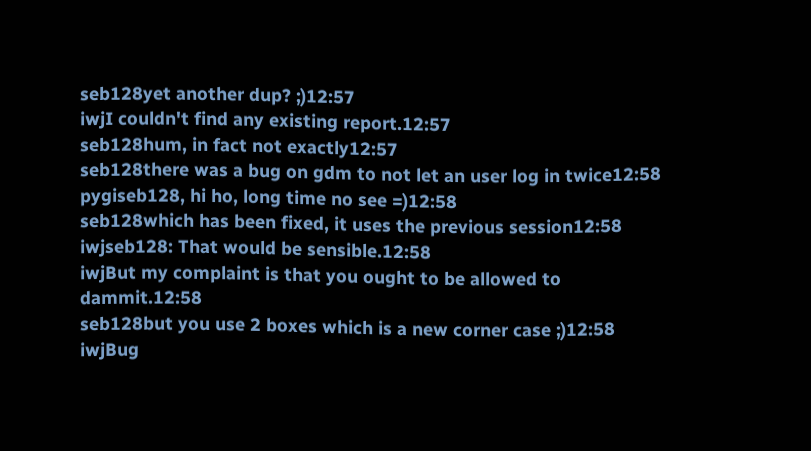seb128yet another dup? ;)12:57
iwjI couldn't find any existing report.12:57
seb128hum, in fact not exactly12:57
seb128there was a bug on gdm to not let an user log in twice12:58
pygiseb128, hi ho, long time no see =)12:58
seb128which has been fixed, it uses the previous session12:58
iwjseb128: That would be sensible.12:58
iwjBut my complaint is that you ought to be allowed to dammit.12:58
seb128but you use 2 boxes which is a new corner case ;)12:58
iwjBug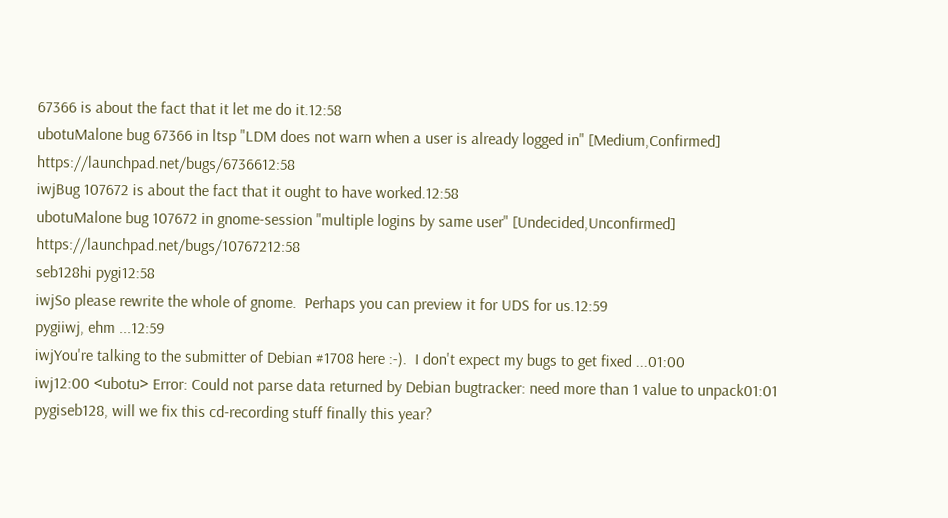67366 is about the fact that it let me do it.12:58
ubotuMalone bug 67366 in ltsp "LDM does not warn when a user is already logged in" [Medium,Confirmed]  https://launchpad.net/bugs/6736612:58
iwjBug 107672 is about the fact that it ought to have worked.12:58
ubotuMalone bug 107672 in gnome-session "multiple logins by same user" [Undecided,Unconfirmed]  https://launchpad.net/bugs/10767212:58
seb128hi pygi12:58
iwjSo please rewrite the whole of gnome.  Perhaps you can preview it for UDS for us.12:59
pygiiwj, ehm ...12:59
iwjYou're talking to the submitter of Debian #1708 here :-).  I don't expect my bugs to get fixed ...01:00
iwj12:00 <ubotu> Error: Could not parse data returned by Debian bugtracker: need more than 1 value to unpack01:01
pygiseb128, will we fix this cd-recording stuff finally this year?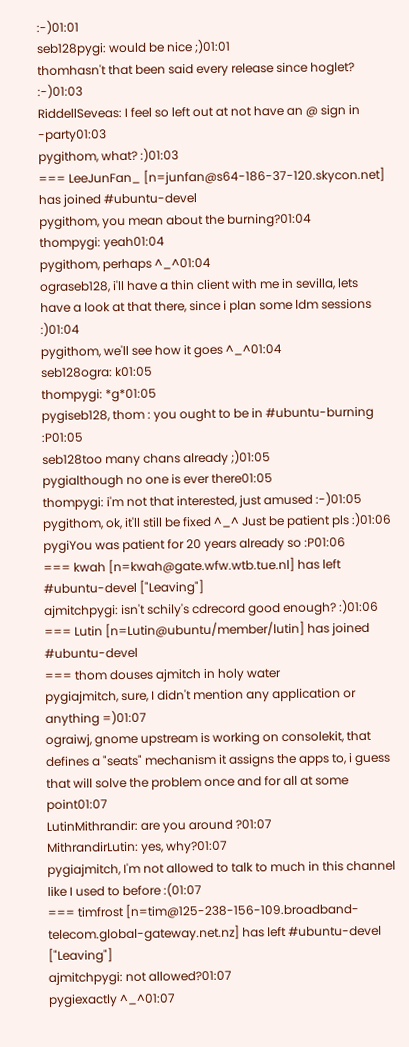:-)01:01
seb128pygi: would be nice ;)01:01
thomhasn't that been said every release since hoglet? :-)01:03
RiddellSeveas: I feel so left out at not have an @ sign in -party01:03
pygithom, what? :)01:03
=== LeeJunFan_ [n=junfan@s64-186-37-120.skycon.net] has joined #ubuntu-devel
pygithom, you mean about the burning?01:04
thompygi: yeah01:04
pygithom, perhaps ^_^01:04
ograseb128, i'll have a thin client with me in sevilla, lets have a look at that there, since i plan some ldm sessions :)01:04
pygithom, we'll see how it goes ^_^01:04
seb128ogra: k01:05
thompygi: *g*01:05
pygiseb128, thom : you ought to be in #ubuntu-burning :P01:05
seb128too many chans already ;)01:05
pygialthough no one is ever there01:05
thompygi: i'm not that interested, just amused :-)01:05
pygithom, ok, it'll still be fixed ^_^ Just be patient pls :)01:06
pygiYou was patient for 20 years already so :P01:06
=== kwah [n=kwah@gate.wfw.wtb.tue.nl] has left #ubuntu-devel ["Leaving"]
ajmitchpygi: isn't schily's cdrecord good enough? :)01:06
=== Lutin [n=Lutin@ubuntu/member/lutin] has joined #ubuntu-devel
=== thom douses ajmitch in holy water
pygiajmitch, sure, I didn't mention any application or anything =)01:07
ograiwj, gnome upstream is working on consolekit, that defines a "seats" mechanism it assigns the apps to, i guess that will solve the problem once and for all at some point01:07
LutinMithrandir: are you around ?01:07
MithrandirLutin: yes, why?01:07
pygiajmitch, I'm not allowed to talk to much in this channel like I used to before :(01:07
=== timfrost [n=tim@125-238-156-109.broadband-telecom.global-gateway.net.nz] has left #ubuntu-devel ["Leaving"]
ajmitchpygi: not allowed?01:07
pygiexactly ^_^01:07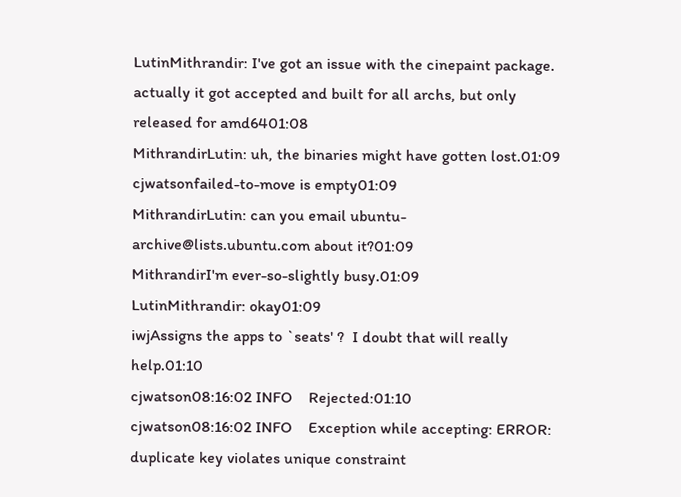LutinMithrandir: I've got an issue with the cinepaint package. actually it got accepted and built for all archs, but only released for amd6401:08
MithrandirLutin: uh, the binaries might have gotten lost.01:09
cjwatsonfailed-to-move is empty01:09
MithrandirLutin: can you email ubuntu-archive@lists.ubuntu.com about it?01:09
MithrandirI'm ever-so-slightly busy.01:09
LutinMithrandir: okay01:09
iwjAssigns the apps to `seats' ?  I doubt that will really help.01:10
cjwatson08:16:02 INFO    Rejected:01:10
cjwatson08:16:02 INFO    Exception while accepting: ERROR:  duplicate key violates unique constraint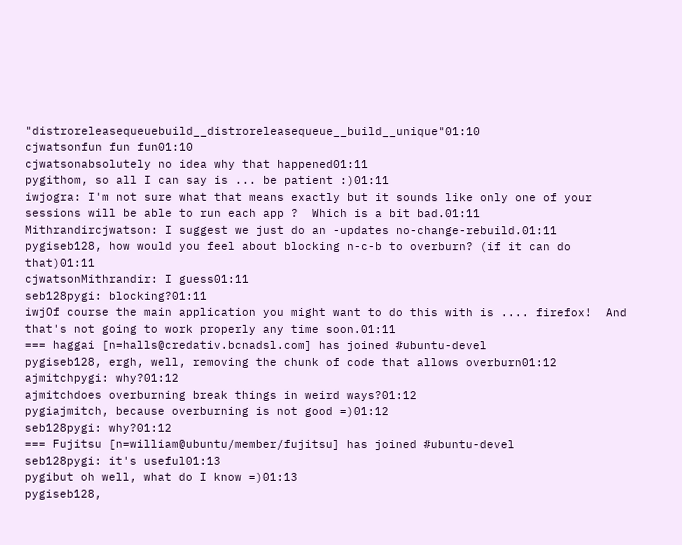"distroreleasequeuebuild__distroreleasequeue__build__unique"01:10
cjwatsonfun fun fun01:10
cjwatsonabsolutely no idea why that happened01:11
pygithom, so all I can say is ... be patient :)01:11
iwjogra: I'm not sure what that means exactly but it sounds like only one of your sessions will be able to run each app ?  Which is a bit bad.01:11
Mithrandircjwatson: I suggest we just do an -updates no-change-rebuild.01:11
pygiseb128, how would you feel about blocking n-c-b to overburn? (if it can do that)01:11
cjwatsonMithrandir: I guess01:11
seb128pygi: blocking?01:11
iwjOf course the main application you might want to do this with is .... firefox!  And that's not going to work properly any time soon.01:11
=== haggai [n=halls@credativ.bcnadsl.com] has joined #ubuntu-devel
pygiseb128, ergh, well, removing the chunk of code that allows overburn01:12
ajmitchpygi: why?01:12
ajmitchdoes overburning break things in weird ways?01:12
pygiajmitch, because overburning is not good =)01:12
seb128pygi: why?01:12
=== Fujitsu [n=william@ubuntu/member/fujitsu] has joined #ubuntu-devel
seb128pygi: it's useful01:13
pygibut oh well, what do I know =)01:13
pygiseb128,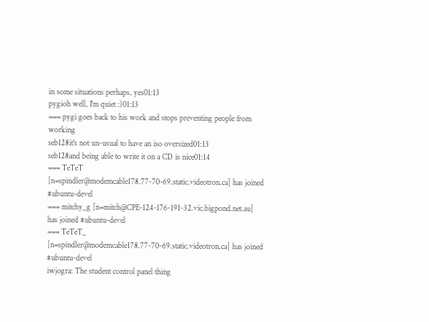in some situations perhaps, yes01:13
pygioh well, I'm quiet :)01:13
=== pygi goes back to his work and stops preventing people from working
seb128it's not un-usual to have an iso oversized01:13
seb128and being able to write it on a CD is nice01:14
=== TeTeT [n=spindler@modemcable178.77-70-69.static.videotron.ca] has joined #ubuntu-devel
=== mitchy_g [n=mitch@CPE-124-176-191-32.vic.bigpond.net.au] has joined #ubuntu-devel
=== TeTeT_ [n=spindler@modemcable178.77-70-69.static.videotron.ca] has joined #ubuntu-devel
iwjogra: The student control panel thing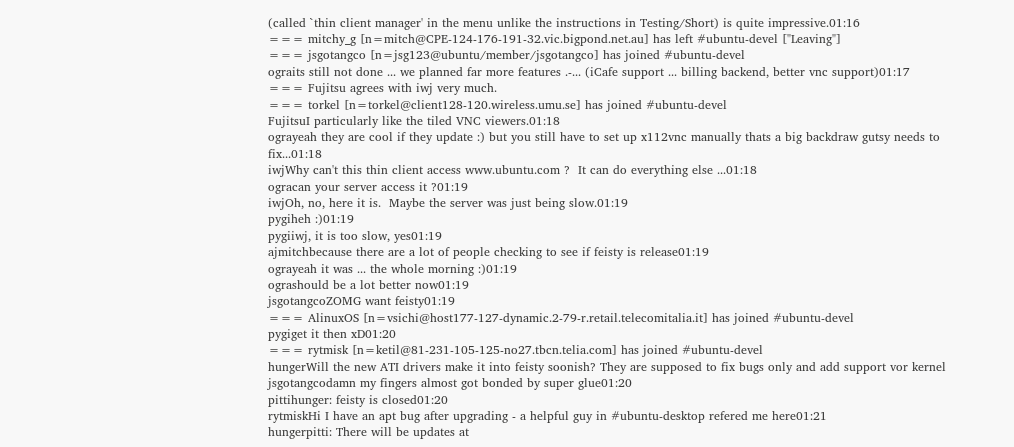(called `thin client manager' in the menu unlike the instructions in Testing/Short) is quite impressive.01:16
=== mitchy_g [n=mitch@CPE-124-176-191-32.vic.bigpond.net.au] has left #ubuntu-devel ["Leaving"]
=== jsgotangco [n=jsg123@ubuntu/member/jsgotangco] has joined #ubuntu-devel
ograits still not done ... we planned far more features .-... (iCafe support ... billing backend, better vnc support)01:17
=== Fujitsu agrees with iwj very much.
=== torkel [n=torkel@client128-120.wireless.umu.se] has joined #ubuntu-devel
FujitsuI particularly like the tiled VNC viewers.01:18
ograyeah they are cool if they update :) but you still have to set up x112vnc manually thats a big backdraw gutsy needs to fix...01:18
iwjWhy can't this thin client access www.ubuntu.com ?  It can do everything else ...01:18
ogracan your server access it ?01:19
iwjOh, no, here it is.  Maybe the server was just being slow.01:19
pygiheh :)01:19
pygiiwj, it is too slow, yes01:19
ajmitchbecause there are a lot of people checking to see if feisty is release01:19
ograyeah it was ... the whole morning :)01:19
ograshould be a lot better now01:19
jsgotangcoZOMG want feisty01:19
=== AlinuxOS [n=vsichi@host177-127-dynamic.2-79-r.retail.telecomitalia.it] has joined #ubuntu-devel
pygiget it then xD01:20
=== rytmisk [n=ketil@81-231-105-125-no27.tbcn.telia.com] has joined #ubuntu-devel
hungerWill the new ATI drivers make it into feisty soonish? They are supposed to fix bugs only and add support vor kernel
jsgotangcodamn my fingers almost got bonded by super glue01:20
pittihunger: feisty is closed01:20
rytmiskHi I have an apt bug after upgrading - a helpful guy in #ubuntu-desktop refered me here01:21
hungerpitti: There will be updates at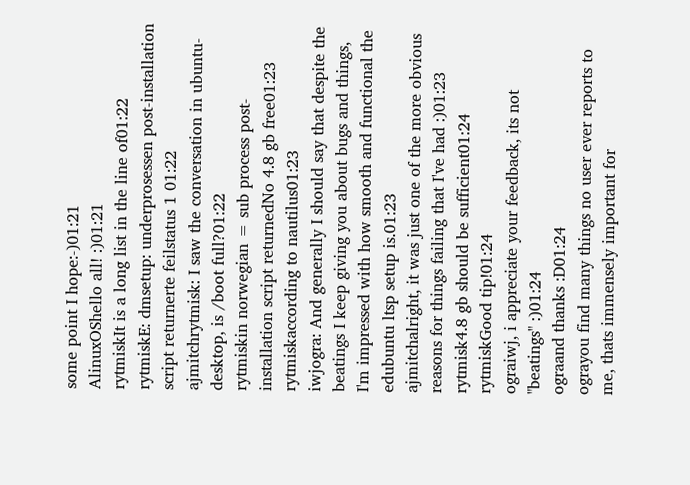some point I hope:-)01:21
AlinuxOShello all! :)01:21
rytmiskIt is a long list in the line of01:22
rytmiskE: dmsetup: underprosessen post-installation script returnerte feilstatus 1 01:22
ajmitchrytmisk: I saw the conversation in ubuntu-desktop, is /boot full?01:22
rytmiskin norwegian = sub process post-installation script returnedNo 4.8 gb free01:23
rytmiskaccording to nautilus01:23
iwjogra: And generally I should say that despite the beatings I keep giving you about bugs and things, I'm impressed with how smooth and functional the edubuntu ltsp setup is.01:23
ajmitchalright, it was just one of the more obvious reasons for things failing that I've had :)01:23
rytmisk4.8 gb should be sufficient01:24
rytmiskGood tip!01:24
ograiwj, i appreciate your feedback, its not "beatings" :)01:24
ograand thanks :D01:24
ograyou find many things no user ever reports to me, thats immensely important for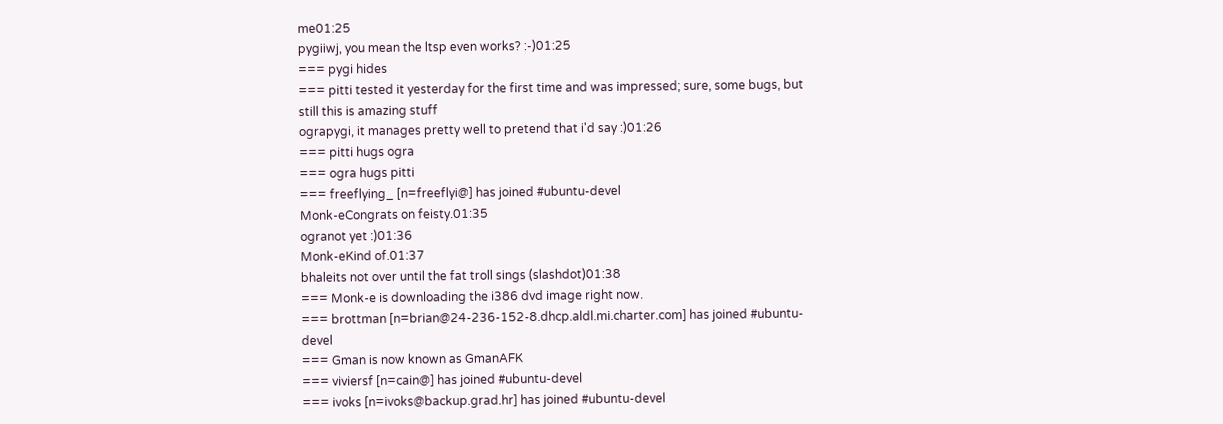me01:25
pygiiwj, you mean the ltsp even works? :-)01:25
=== pygi hides
=== pitti tested it yesterday for the first time and was impressed; sure, some bugs, but still this is amazing stuff
ograpygi, it manages pretty well to pretend that i'd say :)01:26
=== pitti hugs ogra
=== ogra hugs pitti
=== freeflying_ [n=freeflyi@] has joined #ubuntu-devel
Monk-eCongrats on feisty.01:35
ogranot yet :)01:36
Monk-eKind of.01:37
bhaleits not over until the fat troll sings (slashdot)01:38
=== Monk-e is downloading the i386 dvd image right now.
=== brottman [n=brian@24-236-152-8.dhcp.aldl.mi.charter.com] has joined #ubuntu-devel
=== Gman is now known as GmanAFK
=== viviersf [n=cain@] has joined #ubuntu-devel
=== ivoks [n=ivoks@backup.grad.hr] has joined #ubuntu-devel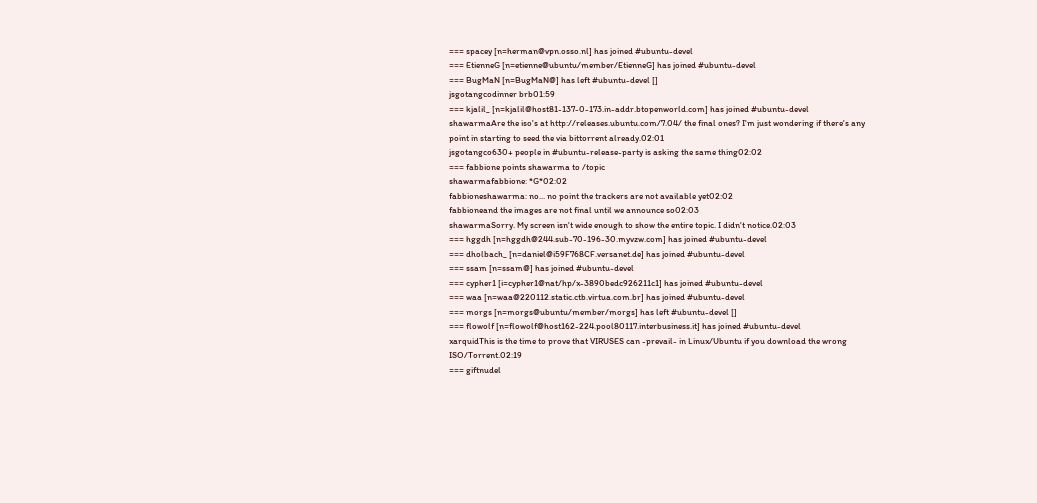=== spacey [n=herman@vpn.osso.nl] has joined #ubuntu-devel
=== EtienneG [n=etienne@ubuntu/member/EtienneG] has joined #ubuntu-devel
=== BugMaN [n=BugMaN@] has left #ubuntu-devel []
jsgotangcodinner brb01:59
=== kjalil_ [n=kjalil@host81-137-0-173.in-addr.btopenworld.com] has joined #ubuntu-devel
shawarmaAre the iso's at http://releases.ubuntu.com/7.04/ the final ones? I'm just wondering if there's any point in starting to seed the via bittorrent already.02:01
jsgotangco630+ people in #ubuntu-release-party is asking the same thing02:02
=== fabbione points shawarma to /topic
shawarmafabbione: *G*02:02
fabbioneshawarma: no... no point the trackers are not available yet02:02
fabbioneand the images are not final until we announce so02:03
shawarmaSorry. My screen isn't wide enough to show the entire topic. I didn't notice.02:03
=== hggdh [n=hggdh@244.sub-70-196-30.myvzw.com] has joined #ubuntu-devel
=== dholbach_ [n=daniel@i59F768CF.versanet.de] has joined #ubuntu-devel
=== ssam [n=ssam@] has joined #ubuntu-devel
=== cypher1 [i=cypher1@nat/hp/x-3890bedc926211c1] has joined #ubuntu-devel
=== waa [n=waa@220112.static.ctb.virtua.com.br] has joined #ubuntu-devel
=== morgs [n=morgs@ubuntu/member/morgs] has left #ubuntu-devel []
=== flowolf [n=flowolf@host162-224.pool80117.interbusiness.it] has joined #ubuntu-devel
xarquidThis is the time to prove that VIRUSES can -prevail- in Linux/Ubuntu if you download the wrong ISO/Torrent.02:19
=== giftnudel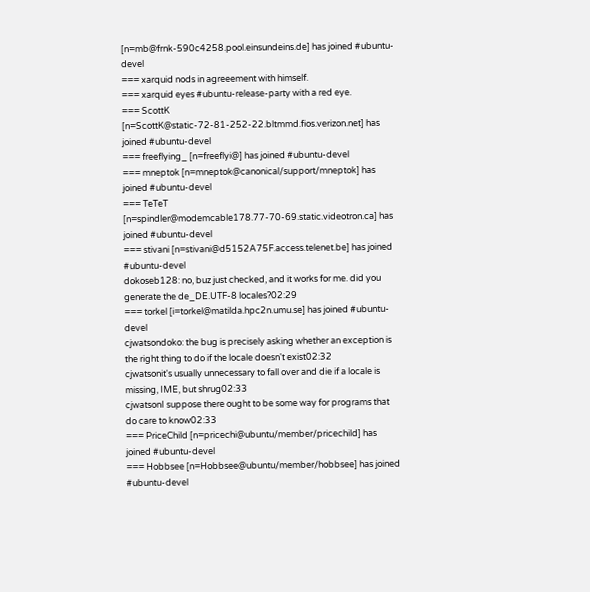[n=mb@frnk-590c4258.pool.einsundeins.de] has joined #ubuntu-devel
=== xarquid nods in agreeement with himself.
=== xarquid eyes #ubuntu-release-party with a red eye.
=== ScottK [n=ScottK@static-72-81-252-22.bltmmd.fios.verizon.net] has joined #ubuntu-devel
=== freeflying_ [n=freeflyi@] has joined #ubuntu-devel
=== mneptok [n=mneptok@canonical/support/mneptok] has joined #ubuntu-devel
=== TeTeT [n=spindler@modemcable178.77-70-69.static.videotron.ca] has joined #ubuntu-devel
=== stivani [n=stivani@d5152A75F.access.telenet.be] has joined #ubuntu-devel
dokoseb128: no, buz just checked, and it works for me. did you generate the de_DE.UTF-8 locales?02:29
=== torkel [i=torkel@matilda.hpc2n.umu.se] has joined #ubuntu-devel
cjwatsondoko: the bug is precisely asking whether an exception is the right thing to do if the locale doesn't exist02:32
cjwatsonit's usually unnecessary to fall over and die if a locale is missing, IME, but shrug02:33
cjwatsonI suppose there ought to be some way for programs that do care to know02:33
=== PriceChild [n=pricechi@ubuntu/member/pricechild] has joined #ubuntu-devel
=== Hobbsee [n=Hobbsee@ubuntu/member/hobbsee] has joined #ubuntu-devel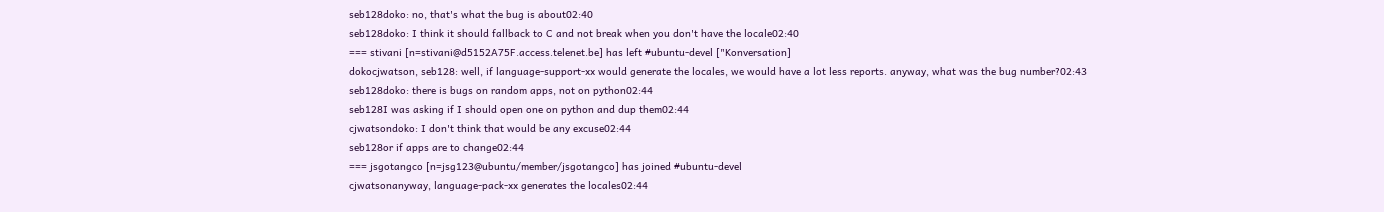seb128doko: no, that's what the bug is about02:40
seb128doko: I think it should fallback to C and not break when you don't have the locale02:40
=== stivani [n=stivani@d5152A75F.access.telenet.be] has left #ubuntu-devel ["Konversation]
dokocjwatson, seb128: well, if language-support-xx would generate the locales, we would have a lot less reports. anyway, what was the bug number?02:43
seb128doko: there is bugs on random apps, not on python02:44
seb128I was asking if I should open one on python and dup them02:44
cjwatsondoko: I don't think that would be any excuse02:44
seb128or if apps are to change02:44
=== jsgotangco [n=jsg123@ubuntu/member/jsgotangco] has joined #ubuntu-devel
cjwatsonanyway, language-pack-xx generates the locales02:44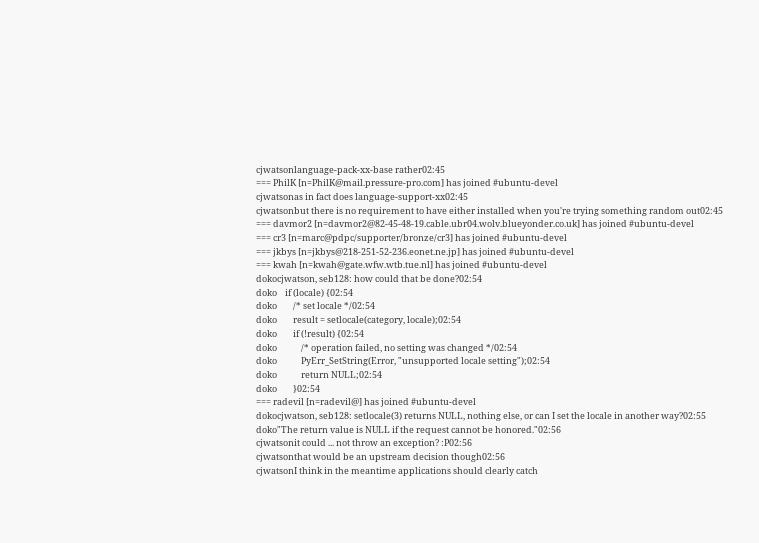cjwatsonlanguage-pack-xx-base rather02:45
=== PhilK [n=PhilK@mail.pressure-pro.com] has joined #ubuntu-devel
cjwatsonas in fact does language-support-xx02:45
cjwatsonbut there is no requirement to have either installed when you're trying something random out02:45
=== davmor2 [n=davmor2@82-45-48-19.cable.ubr04.wolv.blueyonder.co.uk] has joined #ubuntu-devel
=== cr3 [n=marc@pdpc/supporter/bronze/cr3] has joined #ubuntu-devel
=== jkbys [n=jkbys@218-251-52-236.eonet.ne.jp] has joined #ubuntu-devel
=== kwah [n=kwah@gate.wfw.wtb.tue.nl] has joined #ubuntu-devel
dokocjwatson, seb128: how could that be done?02:54
doko    if (locale) {02:54
doko        /* set locale */02:54
doko        result = setlocale(category, locale);02:54
doko        if (!result) {02:54
doko            /* operation failed, no setting was changed */02:54
doko            PyErr_SetString(Error, "unsupported locale setting");02:54
doko            return NULL;02:54
doko        }02:54
=== radevil [n=radevil@] has joined #ubuntu-devel
dokocjwatson, seb128: setlocale(3) returns NULL, nothing else, or can I set the locale in another way?02:55
doko"The return value is NULL if the request cannot be honored."02:56
cjwatsonit could ... not throw an exception? :P02:56
cjwatsonthat would be an upstream decision though02:56
cjwatsonI think in the meantime applications should clearly catch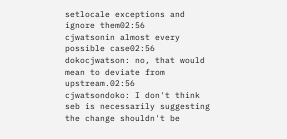setlocale exceptions and ignore them02:56
cjwatsonin almost every possible case02:56
dokocjwatson: no, that would mean to deviate from upstream.02:56
cjwatsondoko: I don't think seb is necessarily suggesting the change shouldn't be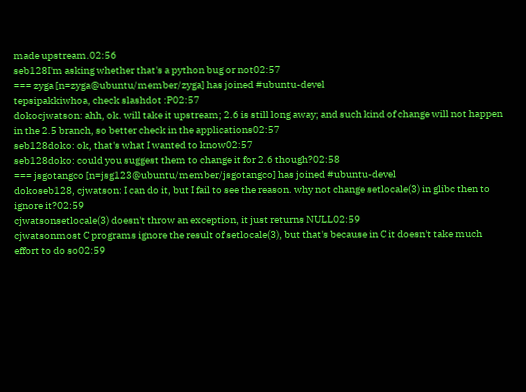made upstream.02:56
seb128I'm asking whether that's a python bug or not02:57
=== zyga [n=zyga@ubuntu/member/zyga] has joined #ubuntu-devel
tepsipakkiwhoa, check slashdot :P02:57
dokocjwatson: ahh, ok. will take it upstream; 2.6 is still long away; and such kind of change will not happen in the 2.5 branch, so better check in the applications02:57
seb128doko: ok, that's what I wanted to know02:57
seb128doko: could you suggest them to change it for 2.6 though?02:58
=== jsgotangco [n=jsg123@ubuntu/member/jsgotangco] has joined #ubuntu-devel
dokoseb128, cjwatson: I can do it, but I fail to see the reason. why not change setlocale(3) in glibc then to ignore it?02:59
cjwatsonsetlocale(3) doesn't throw an exception, it just returns NULL02:59
cjwatsonmost C programs ignore the result of setlocale(3), but that's because in C it doesn't take much effort to do so02:59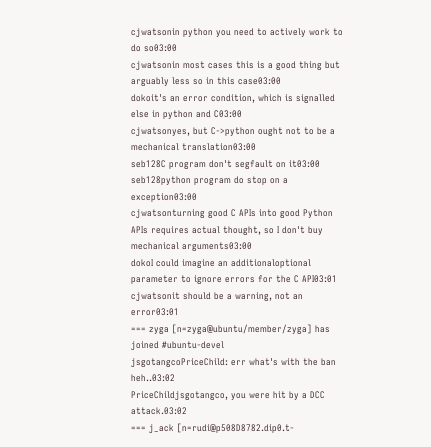cjwatsonin python you need to actively work to do so03:00
cjwatsonin most cases this is a good thing but arguably less so in this case03:00
dokoit's an error condition, which is signalled else in python and C03:00
cjwatsonyes, but C->python ought not to be a mechanical translation03:00
seb128C program don't segfault on it03:00
seb128python program do stop on a exception03:00
cjwatsonturning good C APIs into good Python APIs requires actual thought, so I don't buy mechanical arguments03:00
dokoI could imagine an additionaloptional parameter to ignore errors for the C API03:01
cjwatsonit should be a warning, not an error03:01
=== zyga [n=zyga@ubuntu/member/zyga] has joined #ubuntu-devel
jsgotangcoPriceChild: err what's with the ban heh..03:02
PriceChildjsgotangco, you were hit by a DCC attack.03:02
=== j_ack [n=rudi@p508D8782.dip0.t-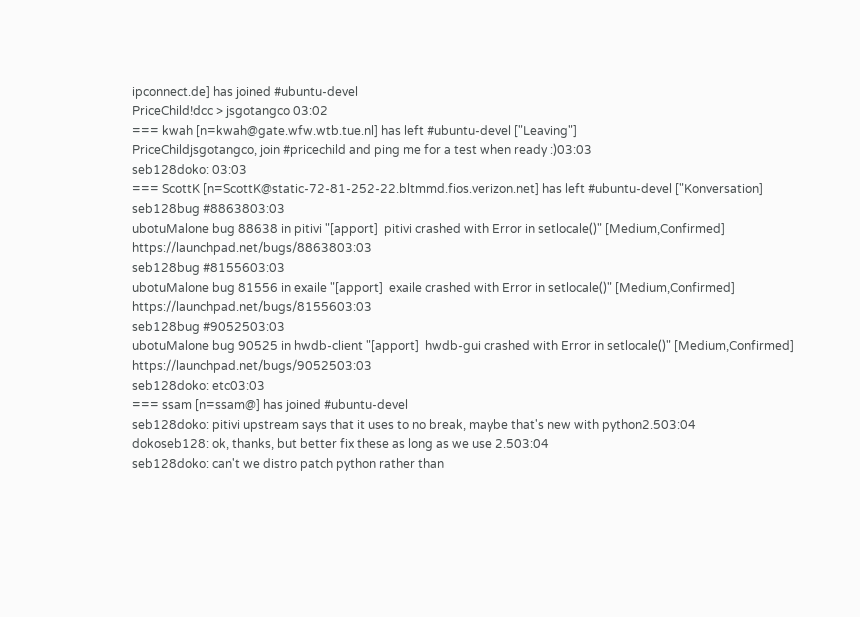ipconnect.de] has joined #ubuntu-devel
PriceChild!dcc > jsgotangco 03:02
=== kwah [n=kwah@gate.wfw.wtb.tue.nl] has left #ubuntu-devel ["Leaving"]
PriceChildjsgotangco, join #pricechild and ping me for a test when ready :)03:03
seb128doko: 03:03
=== ScottK [n=ScottK@static-72-81-252-22.bltmmd.fios.verizon.net] has left #ubuntu-devel ["Konversation]
seb128bug #8863803:03
ubotuMalone bug 88638 in pitivi "[apport]  pitivi crashed with Error in setlocale()" [Medium,Confirmed]  https://launchpad.net/bugs/8863803:03
seb128bug #8155603:03
ubotuMalone bug 81556 in exaile "[apport]  exaile crashed with Error in setlocale()" [Medium,Confirmed]  https://launchpad.net/bugs/8155603:03
seb128bug #9052503:03
ubotuMalone bug 90525 in hwdb-client "[apport]  hwdb-gui crashed with Error in setlocale()" [Medium,Confirmed]  https://launchpad.net/bugs/9052503:03
seb128doko: etc03:03
=== ssam [n=ssam@] has joined #ubuntu-devel
seb128doko: pitivi upstream says that it uses to no break, maybe that's new with python2.503:04
dokoseb128: ok, thanks, but better fix these as long as we use 2.503:04
seb128doko: can't we distro patch python rather than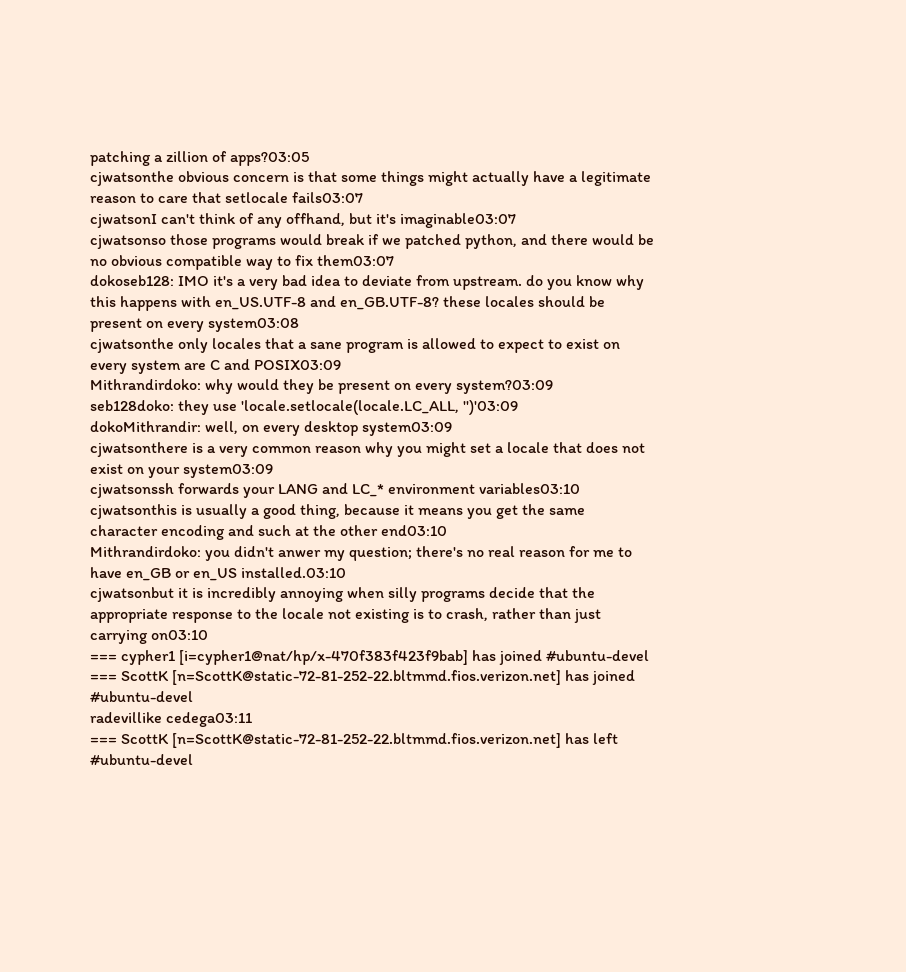patching a zillion of apps?03:05
cjwatsonthe obvious concern is that some things might actually have a legitimate reason to care that setlocale fails03:07
cjwatsonI can't think of any offhand, but it's imaginable03:07
cjwatsonso those programs would break if we patched python, and there would be no obvious compatible way to fix them03:07
dokoseb128: IMO it's a very bad idea to deviate from upstream. do you know why this happens with en_US.UTF-8 and en_GB.UTF-8? these locales should be present on every system03:08
cjwatsonthe only locales that a sane program is allowed to expect to exist on every system are C and POSIX03:09
Mithrandirdoko: why would they be present on every system?03:09
seb128doko: they use 'locale.setlocale(locale.LC_ALL, '')'03:09
dokoMithrandir: well, on every desktop system03:09
cjwatsonthere is a very common reason why you might set a locale that does not exist on your system03:09
cjwatsonssh forwards your LANG and LC_* environment variables03:10
cjwatsonthis is usually a good thing, because it means you get the same character encoding and such at the other end03:10
Mithrandirdoko: you didn't anwer my question; there's no real reason for me to have en_GB or en_US installed.03:10
cjwatsonbut it is incredibly annoying when silly programs decide that the appropriate response to the locale not existing is to crash, rather than just carrying on03:10
=== cypher1 [i=cypher1@nat/hp/x-470f383f423f9bab] has joined #ubuntu-devel
=== ScottK [n=ScottK@static-72-81-252-22.bltmmd.fios.verizon.net] has joined #ubuntu-devel
radevillike cedega03:11
=== ScottK [n=ScottK@static-72-81-252-22.bltmmd.fios.verizon.net] has left #ubuntu-devel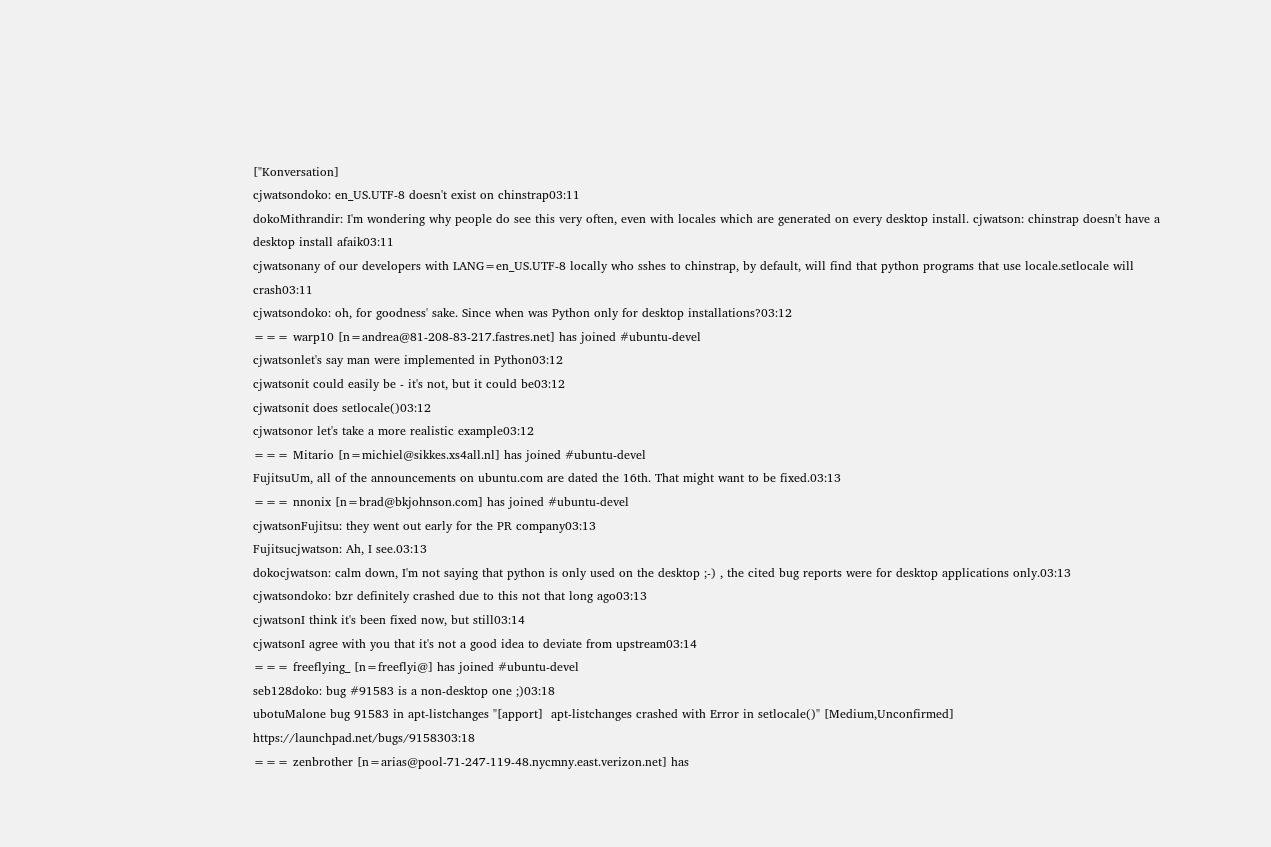["Konversation]
cjwatsondoko: en_US.UTF-8 doesn't exist on chinstrap03:11
dokoMithrandir: I'm wondering why people do see this very often, even with locales which are generated on every desktop install. cjwatson: chinstrap doesn't have a desktop install afaik03:11
cjwatsonany of our developers with LANG=en_US.UTF-8 locally who sshes to chinstrap, by default, will find that python programs that use locale.setlocale will crash03:11
cjwatsondoko: oh, for goodness' sake. Since when was Python only for desktop installations?03:12
=== warp10 [n=andrea@81-208-83-217.fastres.net] has joined #ubuntu-devel
cjwatsonlet's say man were implemented in Python03:12
cjwatsonit could easily be - it's not, but it could be03:12
cjwatsonit does setlocale()03:12
cjwatsonor let's take a more realistic example03:12
=== Mitario [n=michiel@sikkes.xs4all.nl] has joined #ubuntu-devel
FujitsuUm, all of the announcements on ubuntu.com are dated the 16th. That might want to be fixed.03:13
=== nnonix [n=brad@bkjohnson.com] has joined #ubuntu-devel
cjwatsonFujitsu: they went out early for the PR company03:13
Fujitsucjwatson: Ah, I see.03:13
dokocjwatson: calm down, I'm not saying that python is only used on the desktop ;-) , the cited bug reports were for desktop applications only.03:13
cjwatsondoko: bzr definitely crashed due to this not that long ago03:13
cjwatsonI think it's been fixed now, but still03:14
cjwatsonI agree with you that it's not a good idea to deviate from upstream03:14
=== freeflying_ [n=freeflyi@] has joined #ubuntu-devel
seb128doko: bug #91583 is a non-desktop one ;)03:18
ubotuMalone bug 91583 in apt-listchanges "[apport]  apt-listchanges crashed with Error in setlocale()" [Medium,Unconfirmed]  https://launchpad.net/bugs/9158303:18
=== zenbrother [n=arias@pool-71-247-119-48.nycmny.east.verizon.net] has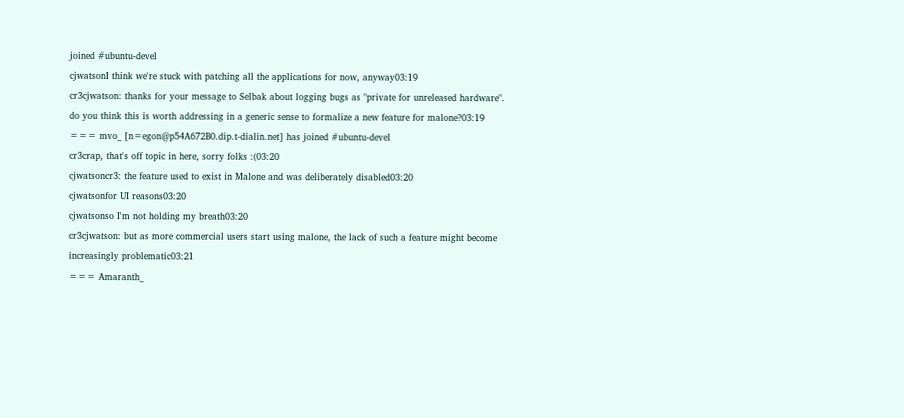joined #ubuntu-devel
cjwatsonI think we're stuck with patching all the applications for now, anyway03:19
cr3cjwatson: thanks for your message to Selbak about logging bugs as "private for unreleased hardware". do you think this is worth addressing in a generic sense to formalize a new feature for malone?03:19
=== mvo_ [n=egon@p54A672B0.dip.t-dialin.net] has joined #ubuntu-devel
cr3crap, that's off topic in here, sorry folks :(03:20
cjwatsoncr3: the feature used to exist in Malone and was deliberately disabled03:20
cjwatsonfor UI reasons03:20
cjwatsonso I'm not holding my breath03:20
cr3cjwatson: but as more commercial users start using malone, the lack of such a feature might become increasingly problematic03:21
=== Amaranth_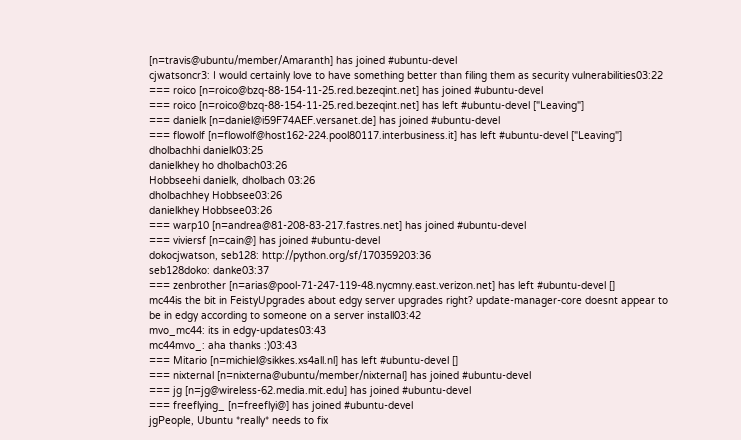[n=travis@ubuntu/member/Amaranth] has joined #ubuntu-devel
cjwatsoncr3: I would certainly love to have something better than filing them as security vulnerabilities03:22
=== roico [n=roico@bzq-88-154-11-25.red.bezeqint.net] has joined #ubuntu-devel
=== roico [n=roico@bzq-88-154-11-25.red.bezeqint.net] has left #ubuntu-devel ["Leaving"]
=== danielk [n=daniel@i59F74AEF.versanet.de] has joined #ubuntu-devel
=== flowolf [n=flowolf@host162-224.pool80117.interbusiness.it] has left #ubuntu-devel ["Leaving"]
dholbachhi danielk03:25
danielkhey ho dholbach03:26
Hobbseehi danielk, dholbach 03:26
dholbachhey Hobbsee03:26
danielkhey Hobbsee03:26
=== warp10 [n=andrea@81-208-83-217.fastres.net] has joined #ubuntu-devel
=== viviersf [n=cain@] has joined #ubuntu-devel
dokocjwatson, seb128: http://python.org/sf/170359203:36
seb128doko: danke03:37
=== zenbrother [n=arias@pool-71-247-119-48.nycmny.east.verizon.net] has left #ubuntu-devel []
mc44is the bit in FeistyUpgrades about edgy server upgrades right? update-manager-core doesnt appear to be in edgy according to someone on a server install03:42
mvo_mc44: its in edgy-updates03:43
mc44mvo_: aha thanks :)03:43
=== Mitario [n=michiel@sikkes.xs4all.nl] has left #ubuntu-devel []
=== nixternal [n=nixterna@ubuntu/member/nixternal] has joined #ubuntu-devel
=== jg [n=jg@wireless-62.media.mit.edu] has joined #ubuntu-devel
=== freeflying_ [n=freeflyi@] has joined #ubuntu-devel
jgPeople, Ubuntu *really* needs to fix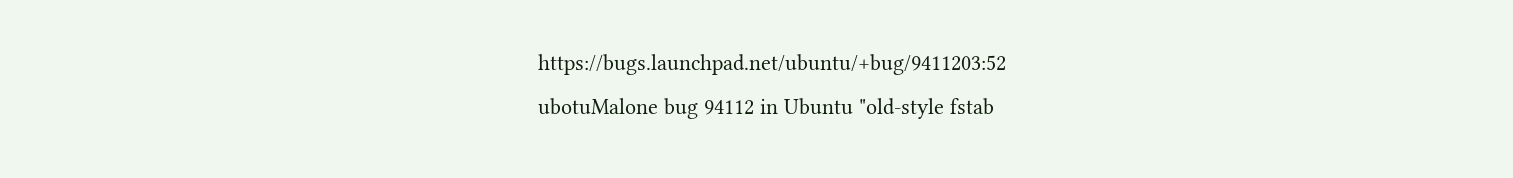https://bugs.launchpad.net/ubuntu/+bug/9411203:52
ubotuMalone bug 94112 in Ubuntu "old-style fstab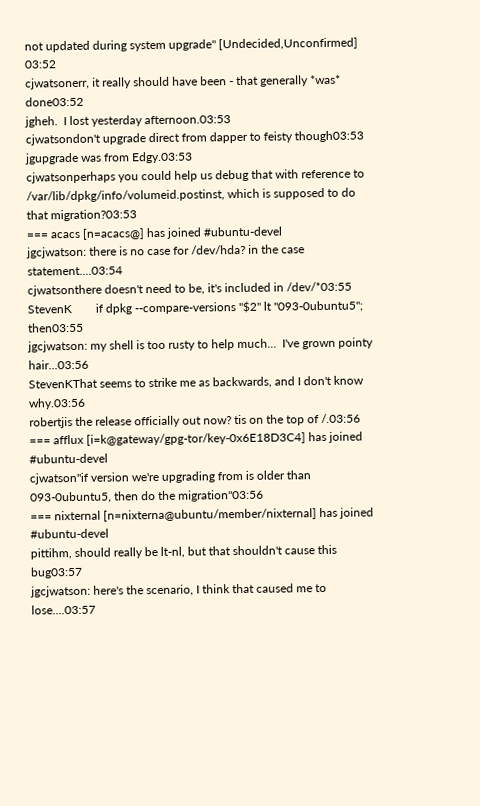not updated during system upgrade" [Undecided,Unconfirmed]  03:52
cjwatsonerr, it really should have been - that generally *was* done03:52
jgheh.  I lost yesterday afternoon.03:53
cjwatsondon't upgrade direct from dapper to feisty though03:53
jgupgrade was from Edgy.03:53
cjwatsonperhaps you could help us debug that with reference to /var/lib/dpkg/info/volumeid.postinst, which is supposed to do that migration?03:53
=== acacs [n=acacs@] has joined #ubuntu-devel
jgcjwatson: there is no case for /dev/hda? in the case statement....03:54
cjwatsonthere doesn't need to be, it's included in /dev/*03:55
StevenK        if dpkg --compare-versions "$2" lt "093-0ubuntu5"; then03:55
jgcjwatson: my shell is too rusty to help much...  I've grown pointy hair...03:56
StevenKThat seems to strike me as backwards, and I don't know why.03:56
robertjis the release officially out now? tis on the top of /.03:56
=== afflux [i=k@gateway/gpg-tor/key-0x6E18D3C4] has joined #ubuntu-devel
cjwatson"if version we're upgrading from is older than 093-0ubuntu5, then do the migration"03:56
=== nixternal [n=nixterna@ubuntu/member/nixternal] has joined #ubuntu-devel
pittihm, should really be lt-nl, but that shouldn't cause this bug03:57
jgcjwatson: here's the scenario, I think that caused me to lose....03:57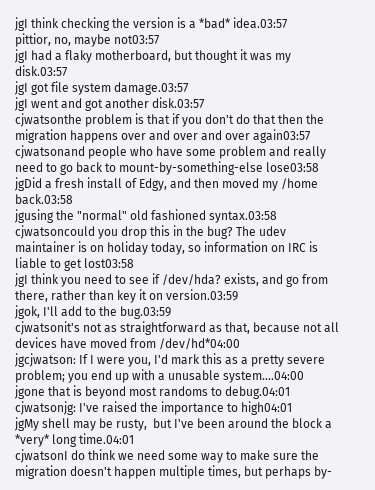jgI think checking the version is a *bad* idea.03:57
pittior, no, maybe not03:57
jgI had a flaky motherboard, but thought it was my disk.03:57
jgI got file system damage.03:57
jgI went and got another disk.03:57
cjwatsonthe problem is that if you don't do that then the migration happens over and over and over again03:57
cjwatsonand people who have some problem and really need to go back to mount-by-something-else lose03:58
jgDid a fresh install of Edgy, and then moved my /home back.03:58
jgusing the "normal" old fashioned syntax.03:58
cjwatsoncould you drop this in the bug? The udev maintainer is on holiday today, so information on IRC is liable to get lost03:58
jgI think you need to see if /dev/hda? exists, and go from there, rather than key it on version.03:59
jgok, I'll add to the bug.03:59
cjwatsonit's not as straightforward as that, because not all devices have moved from /dev/hd*04:00
jgcjwatson: If I were you, I'd mark this as a pretty severe problem; you end up with a unusable system....04:00
jgone that is beyond most randoms to debug.04:01
cjwatsonjg: I've raised the importance to high04:01
jgMy shell may be rusty,  but I've been around the block a *very* long time.04:01
cjwatsonI do think we need some way to make sure the migration doesn't happen multiple times, but perhaps by-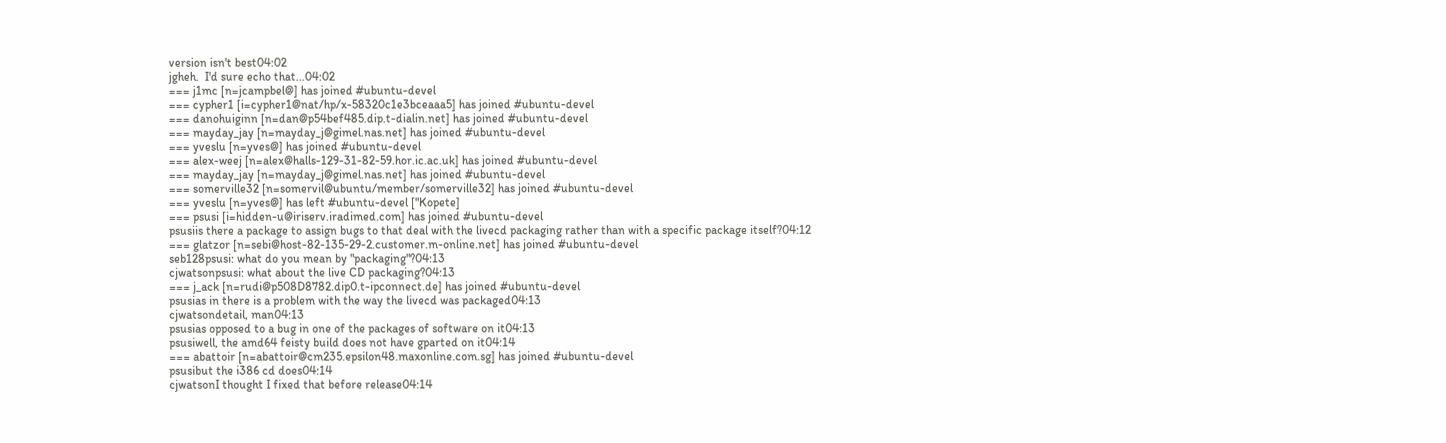version isn't best04:02
jgheh.  I'd sure echo that...04:02
=== j1mc [n=jcampbel@] has joined #ubuntu-devel
=== cypher1 [i=cypher1@nat/hp/x-58320c1e3bceaaa5] has joined #ubuntu-devel
=== danohuiginn [n=dan@p54bef485.dip.t-dialin.net] has joined #ubuntu-devel
=== mayday_jay [n=mayday_j@gimel.nas.net] has joined #ubuntu-devel
=== yveslu [n=yves@] has joined #ubuntu-devel
=== alex-weej [n=alex@halls-129-31-82-59.hor.ic.ac.uk] has joined #ubuntu-devel
=== mayday_jay [n=mayday_j@gimel.nas.net] has joined #ubuntu-devel
=== somerville32 [n=somervil@ubuntu/member/somerville32] has joined #ubuntu-devel
=== yveslu [n=yves@] has left #ubuntu-devel ["Kopete]
=== psusi [i=hidden-u@iriserv.iradimed.com] has joined #ubuntu-devel
psusiis there a package to assign bugs to that deal with the livecd packaging rather than with a specific package itself?04:12
=== glatzor [n=sebi@host-82-135-29-2.customer.m-online.net] has joined #ubuntu-devel
seb128psusi: what do you mean by "packaging"?04:13
cjwatsonpsusi: what about the live CD packaging?04:13
=== j_ack [n=rudi@p508D8782.dip0.t-ipconnect.de] has joined #ubuntu-devel
psusias in there is a problem with the way the livecd was packaged04:13
cjwatsondetail, man04:13
psusias opposed to a bug in one of the packages of software on it04:13
psusiwell, the amd64 feisty build does not have gparted on it04:14
=== abattoir [n=abattoir@cm235.epsilon48.maxonline.com.sg] has joined #ubuntu-devel
psusibut the i386 cd does04:14
cjwatsonI thought I fixed that before release04:14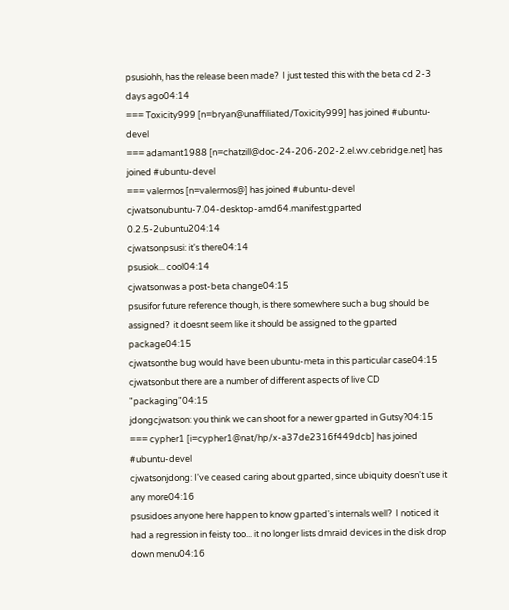psusiohh, has the release been made?  I just tested this with the beta cd 2-3 days ago04:14
=== Toxicity999 [n=bryan@unaffiliated/Toxicity999] has joined #ubuntu-devel
=== adamant1988 [n=chatzill@doc-24-206-202-2.el.wv.cebridge.net] has joined #ubuntu-devel
=== valermos [n=valermos@] has joined #ubuntu-devel
cjwatsonubuntu-7.04-desktop-amd64.manifest:gparted 0.2.5-2ubuntu204:14
cjwatsonpsusi: it's there04:14
psusiok... cool04:14
cjwatsonwas a post-beta change04:15
psusifor future reference though, is there somewhere such a bug should be assigned?  it doesnt seem like it should be assigned to the gparted package04:15
cjwatsonthe bug would have been ubuntu-meta in this particular case04:15
cjwatsonbut there are a number of different aspects of live CD "packaging"04:15
jdongcjwatson: you think we can shoot for a newer gparted in Gutsy?04:15
=== cypher1 [i=cypher1@nat/hp/x-a37de2316f449dcb] has joined #ubuntu-devel
cjwatsonjdong: I've ceased caring about gparted, since ubiquity doesn't use it any more04:16
psusidoes anyone here happen to know gparted's internals well?  I noticed it had a regression in feisty too... it no longer lists dmraid devices in the disk drop down menu04:16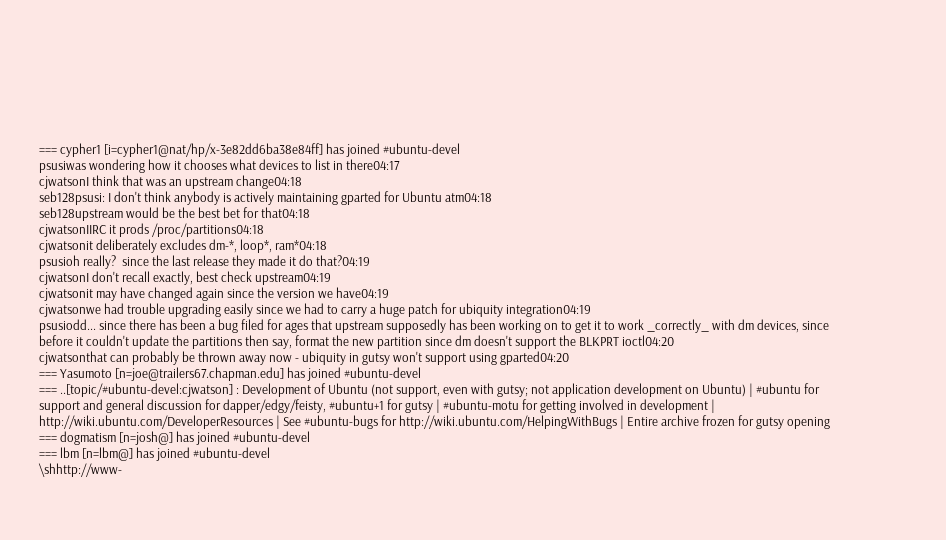=== cypher1 [i=cypher1@nat/hp/x-3e82dd6ba38e84ff] has joined #ubuntu-devel
psusiwas wondering how it chooses what devices to list in there04:17
cjwatsonI think that was an upstream change04:18
seb128psusi: I don't think anybody is actively maintaining gparted for Ubuntu atm04:18
seb128upstream would be the best bet for that04:18
cjwatsonIIRC it prods /proc/partitions04:18
cjwatsonit deliberately excludes dm-*, loop*, ram*04:18
psusioh really?  since the last release they made it do that?04:19
cjwatsonI don't recall exactly, best check upstream04:19
cjwatsonit may have changed again since the version we have04:19
cjwatsonwe had trouble upgrading easily since we had to carry a huge patch for ubiquity integration04:19
psusiodd... since there has been a bug filed for ages that upstream supposedly has been working on to get it to work _correctly_ with dm devices, since before it couldn't update the partitions then say, format the new partition since dm doesn't support the BLKPRT ioctl04:20
cjwatsonthat can probably be thrown away now - ubiquity in gutsy won't support using gparted04:20
=== Yasumoto [n=joe@trailers67.chapman.edu] has joined #ubuntu-devel
=== ..[topic/#ubuntu-devel:cjwatson] : Development of Ubuntu (not support, even with gutsy; not application development on Ubuntu) | #ubuntu for support and general discussion for dapper/edgy/feisty, #ubuntu+1 for gutsy | #ubuntu-motu for getting involved in development | http://wiki.ubuntu.com/DeveloperResources | See #ubuntu-bugs for http://wiki.ubuntu.com/HelpingWithBugs | Entire archive frozen for gutsy opening
=== dogmatism [n=josh@] has joined #ubuntu-devel
=== lbm [n=lbm@] has joined #ubuntu-devel
\shhttp://www-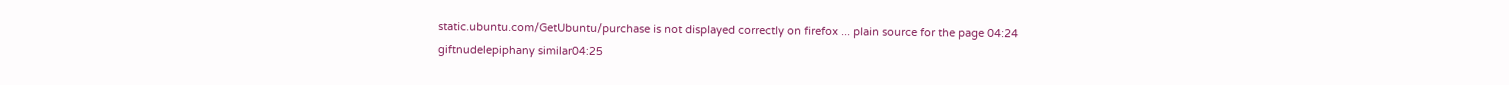static.ubuntu.com/GetUbuntu/purchase is not displayed correctly on firefox ... plain source for the page 04:24
giftnudelepiphany similar04:25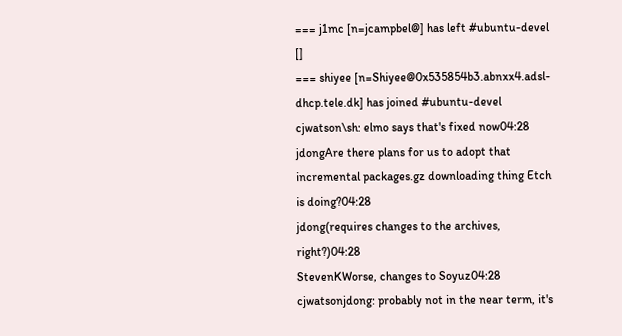=== j1mc [n=jcampbel@] has left #ubuntu-devel []
=== shiyee [n=Shiyee@0x535854b3.abnxx4.adsl-dhcp.tele.dk] has joined #ubuntu-devel
cjwatson\sh: elmo says that's fixed now04:28
jdongAre there plans for us to adopt that incremental packages.gz downloading thing Etch is doing?04:28
jdong(requires changes to the archives, right?)04:28
StevenKWorse, changes to Soyuz04:28
cjwatsonjdong: probably not in the near term, it's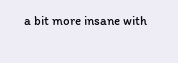a bit more insane with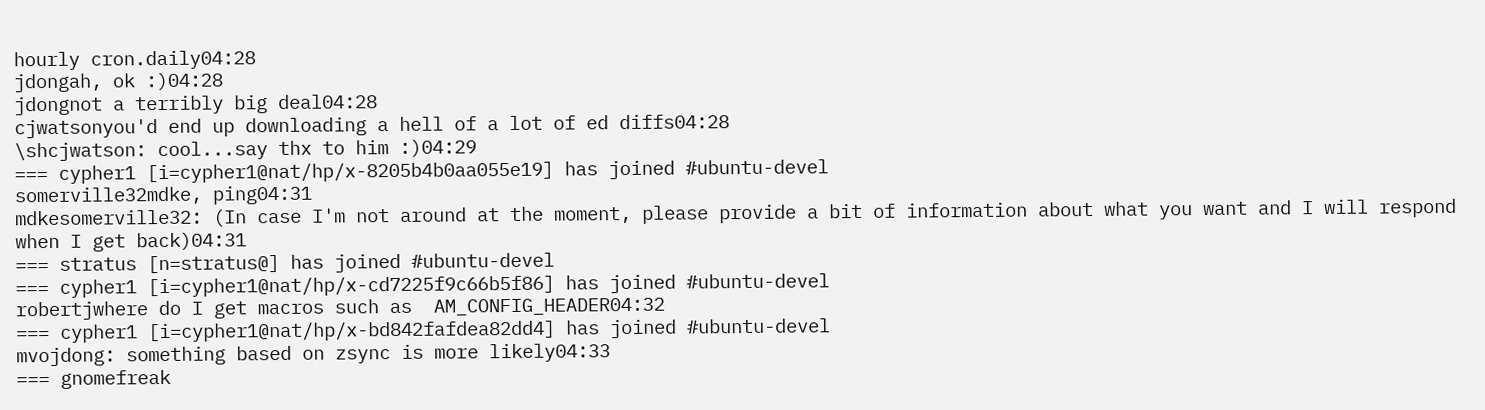hourly cron.daily04:28
jdongah, ok :)04:28
jdongnot a terribly big deal04:28
cjwatsonyou'd end up downloading a hell of a lot of ed diffs04:28
\shcjwatson: cool...say thx to him :)04:29
=== cypher1 [i=cypher1@nat/hp/x-8205b4b0aa055e19] has joined #ubuntu-devel
somerville32mdke, ping04:31
mdkesomerville32: (In case I'm not around at the moment, please provide a bit of information about what you want and I will respond when I get back)04:31
=== stratus [n=stratus@] has joined #ubuntu-devel
=== cypher1 [i=cypher1@nat/hp/x-cd7225f9c66b5f86] has joined #ubuntu-devel
robertjwhere do I get macros such as  AM_CONFIG_HEADER04:32
=== cypher1 [i=cypher1@nat/hp/x-bd842fafdea82dd4] has joined #ubuntu-devel
mvojdong: something based on zsync is more likely04:33
=== gnomefreak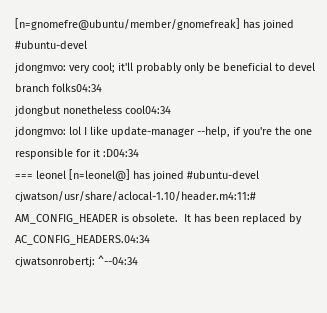[n=gnomefre@ubuntu/member/gnomefreak] has joined #ubuntu-devel
jdongmvo: very cool; it'll probably only be beneficial to devel branch folks04:34
jdongbut nonetheless cool04:34
jdongmvo: lol I like update-manager --help, if you're the one responsible for it :D04:34
=== leonel [n=leonel@] has joined #ubuntu-devel
cjwatson/usr/share/aclocal-1.10/header.m4:11:# AM_CONFIG_HEADER is obsolete.  It has been replaced by AC_CONFIG_HEADERS.04:34
cjwatsonrobertj: ^--04:34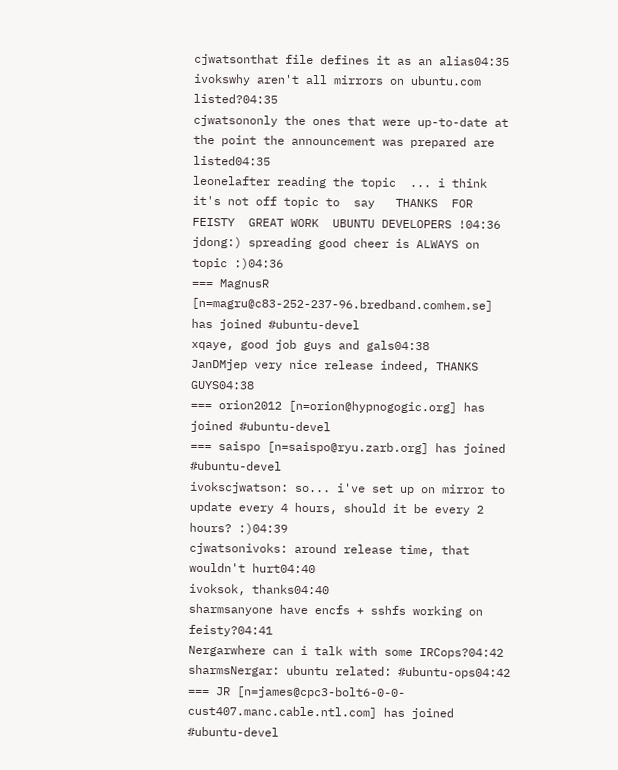cjwatsonthat file defines it as an alias04:35
ivokswhy aren't all mirrors on ubuntu.com listed?04:35
cjwatsononly the ones that were up-to-date at the point the announcement was prepared are listed04:35
leonelafter reading the topic  ... i think it's not off topic to  say   THANKS  FOR  FEISTY  GREAT WORK  UBUNTU DEVELOPERS !04:36
jdong:) spreading good cheer is ALWAYS on topic :)04:36
=== MagnusR [n=magru@c83-252-237-96.bredband.comhem.se] has joined #ubuntu-devel
xqaye, good job guys and gals04:38
JanDMjep very nice release indeed, THANKS GUYS04:38
=== orion2012 [n=orion@hypnogogic.org] has joined #ubuntu-devel
=== saispo [n=saispo@ryu.zarb.org] has joined #ubuntu-devel
ivokscjwatson: so... i've set up on mirror to update every 4 hours, should it be every 2 hours? :)04:39
cjwatsonivoks: around release time, that wouldn't hurt04:40
ivoksok, thanks04:40
sharmsanyone have encfs + sshfs working on feisty?04:41
Nergarwhere can i talk with some IRCops?04:42
sharmsNergar: ubuntu related: #ubuntu-ops04:42
=== JR [n=james@cpc3-bolt6-0-0-cust407.manc.cable.ntl.com] has joined #ubuntu-devel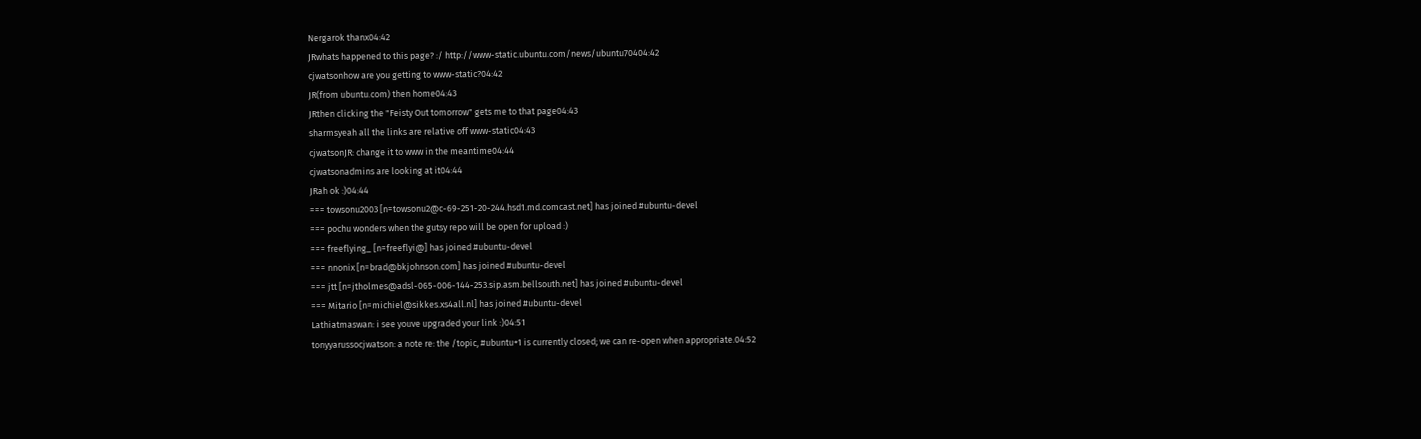Nergarok thanx04:42
JRwhats happened to this page? :/ http://www-static.ubuntu.com/news/ubuntu70404:42
cjwatsonhow are you getting to www-static?04:42
JR(from ubuntu.com) then home04:43
JRthen clicking the "Feisty Out tomorrow" gets me to that page04:43
sharmsyeah all the links are relative off www-static04:43
cjwatsonJR: change it to www in the meantime04:44
cjwatsonadmins are looking at it04:44
JRah ok :)04:44
=== towsonu2003 [n=towsonu2@c-69-251-20-244.hsd1.md.comcast.net] has joined #ubuntu-devel
=== pochu wonders when the gutsy repo will be open for upload :)
=== freeflying_ [n=freeflyi@] has joined #ubuntu-devel
=== nnonix [n=brad@bkjohnson.com] has joined #ubuntu-devel
=== jtt [n=jtholmes@adsl-065-006-144-253.sip.asm.bellsouth.net] has joined #ubuntu-devel
=== Mitario [n=michiel@sikkes.xs4all.nl] has joined #ubuntu-devel
Lathiatmaswan: i see youve upgraded your link :)04:51
tonyyarussocjwatson: a note re: the /topic, #ubuntu+1 is currently closed; we can re-open when appropriate.04:52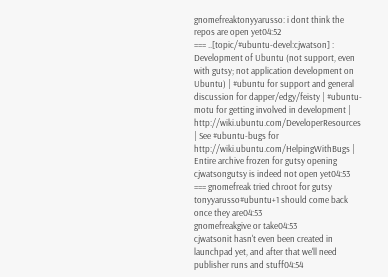gnomefreaktonyyarusso: i dont think the repos are open yet04:52
=== ..[topic/#ubuntu-devel:cjwatson] : Development of Ubuntu (not support, even with gutsy; not application development on Ubuntu) | #ubuntu for support and general discussion for dapper/edgy/feisty | #ubuntu-motu for getting involved in development | http://wiki.ubuntu.com/DeveloperResources | See #ubuntu-bugs for http://wiki.ubuntu.com/HelpingWithBugs | Entire archive frozen for gutsy opening
cjwatsongutsy is indeed not open yet04:53
=== gnomefreak tried chroot for gutsy
tonyyarusso#ubuntu+1 should come back once they are04:53
gnomefreakgive or take04:53
cjwatsonit hasn't even been created in launchpad yet, and after that we'll need publisher runs and stuff04:54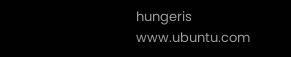hungeris www.ubuntu.com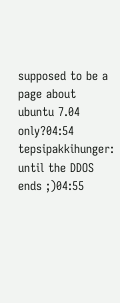supposed to be a page about ubuntu 7.04 only?04:54
tepsipakkihunger: until the DDOS ends ;)04:55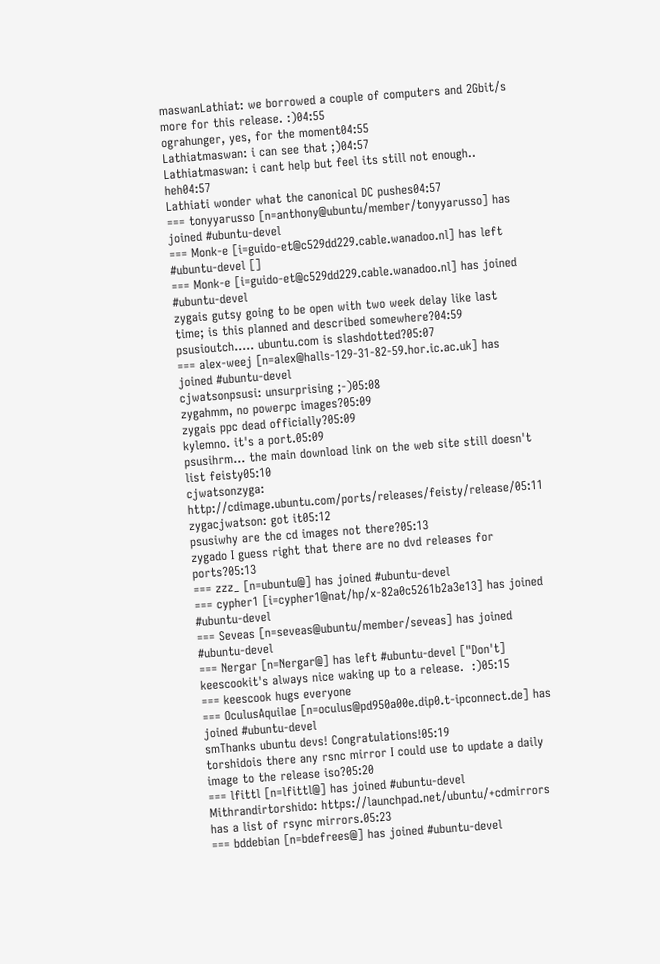maswanLathiat: we borrowed a couple of computers and 2Gbit/s more for this release. :)04:55
ograhunger, yes, for the moment04:55
Lathiatmaswan: i can see that ;)04:57
Lathiatmaswan: i cant help but feel its still not enough.. heh04:57
Lathiati wonder what the canonical DC pushes04:57
=== tonyyarusso [n=anthony@ubuntu/member/tonyyarusso] has joined #ubuntu-devel
=== Monk-e [i=guido-et@c529dd229.cable.wanadoo.nl] has left #ubuntu-devel []
=== Monk-e [i=guido-et@c529dd229.cable.wanadoo.nl] has joined #ubuntu-devel
zygais gutsy going to be open with two week delay like last time; is this planned and described somewhere?04:59
psusioutch..... ubuntu.com is slashdotted?05:07
=== alex-weej [n=alex@halls-129-31-82-59.hor.ic.ac.uk] has joined #ubuntu-devel
cjwatsonpsusi: unsurprising ;-)05:08
zygahmm, no powerpc images?05:09
zygais ppc dead officially?05:09
kylemno. it's a port.05:09
psusihrm... the main download link on the web site still doesn't list feisty05:10
cjwatsonzyga: http://cdimage.ubuntu.com/ports/releases/feisty/release/05:11
zygacjwatson: got it05:12
psusiwhy are the cd images not there?05:13
zygado I guess right that there are no dvd releases for ports?05:13
=== zzz_ [n=ubuntu@] has joined #ubuntu-devel
=== cypher1 [i=cypher1@nat/hp/x-82a0c5261b2a3e13] has joined #ubuntu-devel
=== Seveas [n=seveas@ubuntu/member/seveas] has joined #ubuntu-devel
=== Nergar [n=Nergar@] has left #ubuntu-devel ["Don't]
keescookit's always nice waking up to a release.  :)05:15
=== keescook hugs everyone
=== OculusAquilae [n=oculus@pd950a00e.dip0.t-ipconnect.de] has joined #ubuntu-devel
smThanks ubuntu devs! Congratulations!05:19
torshidois there any rsnc mirror I could use to update a daily image to the release iso?05:20
=== lfittl [n=lfittl@] has joined #ubuntu-devel
Mithrandirtorshido: https://launchpad.net/ubuntu/+cdmirrors has a list of rsync mirrors.05:23
=== bddebian [n=bdefrees@] has joined #ubuntu-devel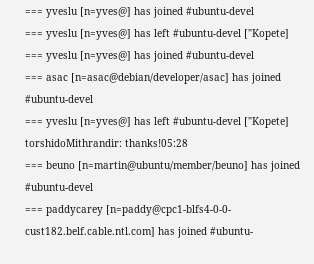=== yveslu [n=yves@] has joined #ubuntu-devel
=== yveslu [n=yves@] has left #ubuntu-devel ["Kopete]
=== yveslu [n=yves@] has joined #ubuntu-devel
=== asac [n=asac@debian/developer/asac] has joined #ubuntu-devel
=== yveslu [n=yves@] has left #ubuntu-devel ["Kopete]
torshidoMithrandir: thanks!05:28
=== beuno [n=martin@ubuntu/member/beuno] has joined #ubuntu-devel
=== paddycarey [n=paddy@cpc1-blfs4-0-0-cust182.belf.cable.ntl.com] has joined #ubuntu-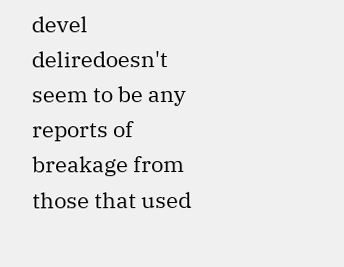devel
deliredoesn't seem to be any reports of breakage from those that used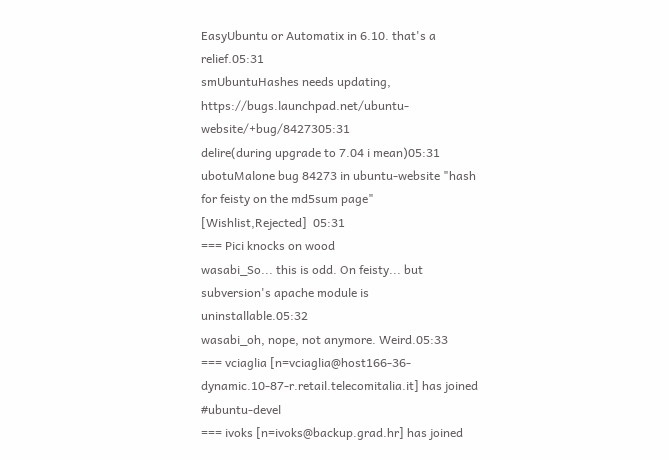EasyUbuntu or Automatix in 6.10. that's a relief.05:31
smUbuntuHashes needs updating, https://bugs.launchpad.net/ubuntu-website/+bug/8427305:31
delire(during upgrade to 7.04 i mean)05:31
ubotuMalone bug 84273 in ubuntu-website "hash for feisty on the md5sum page" [Wishlist,Rejected]  05:31
=== Pici knocks on wood
wasabi_So... this is odd. On feisty... but subversion's apache module is uninstallable.05:32
wasabi_oh, nope, not anymore. Weird.05:33
=== vciaglia [n=vciaglia@host166-36-dynamic.10-87-r.retail.telecomitalia.it] has joined #ubuntu-devel
=== ivoks [n=ivoks@backup.grad.hr] has joined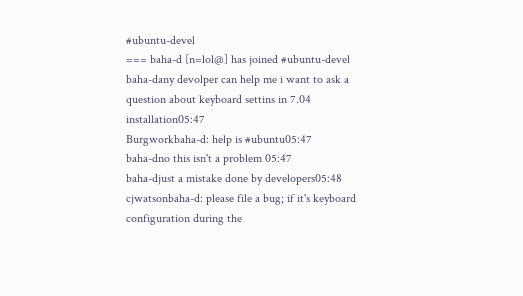#ubuntu-devel
=== baha-d [n=lol@] has joined #ubuntu-devel
baha-dany devolper can help me i want to ask a question about keyboard settins in 7.04 installation05:47
Burgworkbaha-d: help is #ubuntu05:47
baha-dno this isn't a problem 05:47
baha-djust a mistake done by developers05:48
cjwatsonbaha-d: please file a bug; if it's keyboard configuration during the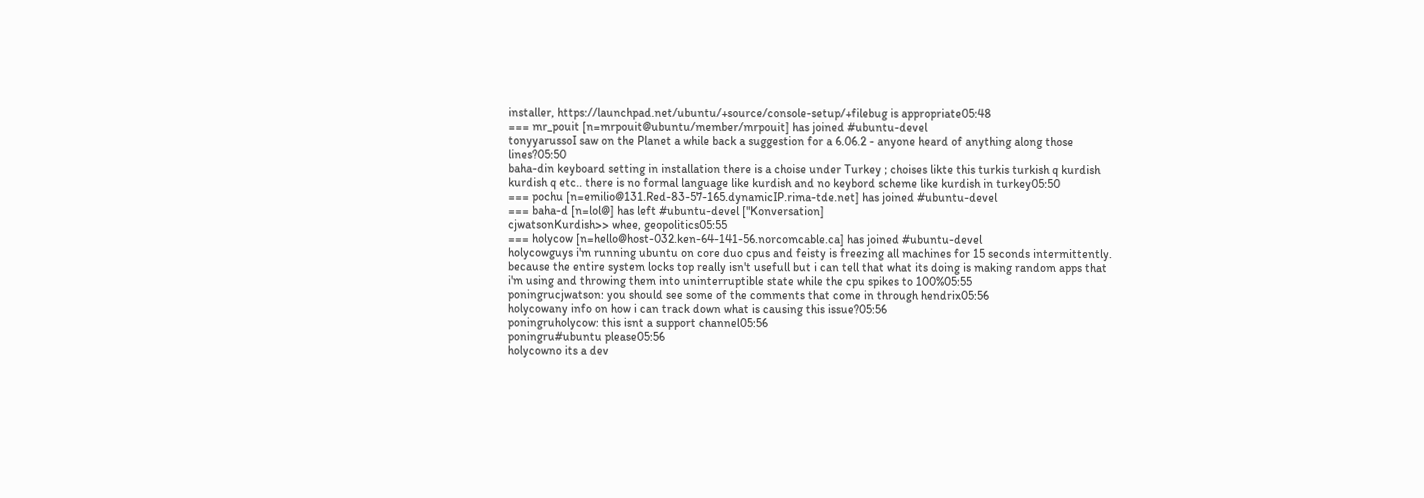installer, https://launchpad.net/ubuntu/+source/console-setup/+filebug is appropriate05:48
=== mr_pouit [n=mrpouit@ubuntu/member/mrpouit] has joined #ubuntu-devel
tonyyarussoI saw on the Planet a while back a suggestion for a 6.06.2 - anyone heard of anything along those lines?05:50
baha-din keyboard setting in installation there is a choise under Turkey ; choises likte this turkis turkish q kurdish kurdish q etc.. there is no formal language like kurdish and no keybord scheme like kurdish in turkey05:50
=== pochu [n=emilio@131.Red-83-57-165.dynamicIP.rima-tde.net] has joined #ubuntu-devel
=== baha-d [n=lol@] has left #ubuntu-devel ["Konversation]
cjwatsonKurdish>> whee, geopolitics05:55
=== holycow [n=hello@host-032.ken-64-141-56.norcomcable.ca] has joined #ubuntu-devel
holycowguys i'm running ubuntu on core duo cpus and feisty is freezing all machines for 15 seconds intermittently.  because the entire system locks top really isn't usefull but i can tell that what its doing is making random apps that i'm using and throwing them into uninterruptible state while the cpu spikes to 100%05:55
poningrucjwatson: you should see some of the comments that come in through hendrix05:56
holycowany info on how i can track down what is causing this issue?05:56
poningruholycow: this isnt a support channel05:56
poningru#ubuntu please05:56
holycowno its a dev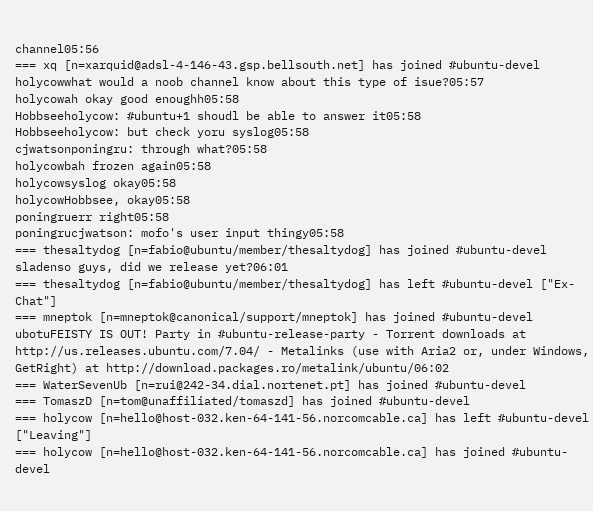channel05:56
=== xq [n=xarquid@adsl-4-146-43.gsp.bellsouth.net] has joined #ubuntu-devel
holycowwhat would a noob channel know about this type of isue?05:57
holycowah okay good enoughh05:58
Hobbseeholycow: #ubuntu+1 shoudl be able to answer it05:58
Hobbseeholycow: but check yoru syslog05:58
cjwatsonponingru: through what?05:58
holycowbah frozen again05:58
holycowsyslog okay05:58
holycowHobbsee, okay05:58
poningruerr right05:58
poningrucjwatson: mofo's user input thingy05:58
=== thesaltydog [n=fabio@ubuntu/member/thesaltydog] has joined #ubuntu-devel
sladenso guys, did we release yet?06:01
=== thesaltydog [n=fabio@ubuntu/member/thesaltydog] has left #ubuntu-devel ["Ex-Chat"]
=== mneptok [n=mneptok@canonical/support/mneptok] has joined #ubuntu-devel
ubotuFEISTY IS OUT! Party in #ubuntu-release-party - Torrent downloads at http://us.releases.ubuntu.com/7.04/ - Metalinks (use with Aria2 or, under Windows, GetRight) at http://download.packages.ro/metalink/ubuntu/06:02
=== WaterSevenUb [n=rui@242-34.dial.nortenet.pt] has joined #ubuntu-devel
=== TomaszD [n=tom@unaffiliated/tomaszd] has joined #ubuntu-devel
=== holycow [n=hello@host-032.ken-64-141-56.norcomcable.ca] has left #ubuntu-devel ["Leaving"]
=== holycow [n=hello@host-032.ken-64-141-56.norcomcable.ca] has joined #ubuntu-devel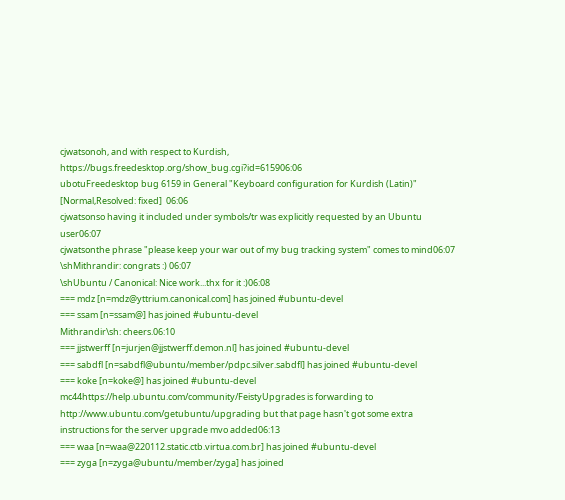cjwatsonoh, and with respect to Kurdish, https://bugs.freedesktop.org/show_bug.cgi?id=615906:06
ubotuFreedesktop bug 6159 in General "Keyboard configuration for Kurdish (Latin)" [Normal,Resolved: fixed]  06:06
cjwatsonso having it included under symbols/tr was explicitly requested by an Ubuntu user06:07
cjwatsonthe phrase "please keep your war out of my bug tracking system" comes to mind06:07
\shMithrandir: congrats :) 06:07
\shUbuntu / Canonical: Nice work...thx for it :)06:08
=== mdz [n=mdz@yttrium.canonical.com] has joined #ubuntu-devel
=== ssam [n=ssam@] has joined #ubuntu-devel
Mithrandir\sh: cheers.06:10
=== jjstwerff [n=jurjen@jjstwerff.demon.nl] has joined #ubuntu-devel
=== sabdfl [n=sabdfl@ubuntu/member/pdpc.silver.sabdfl] has joined #ubuntu-devel
=== koke [n=koke@] has joined #ubuntu-devel
mc44https://help.ubuntu.com/community/FeistyUpgrades is forwarding to http://www.ubuntu.com/getubuntu/upgrading but that page hasn't got some extra instructions for the server upgrade mvo added06:13
=== waa [n=waa@220112.static.ctb.virtua.com.br] has joined #ubuntu-devel
=== zyga [n=zyga@ubuntu/member/zyga] has joined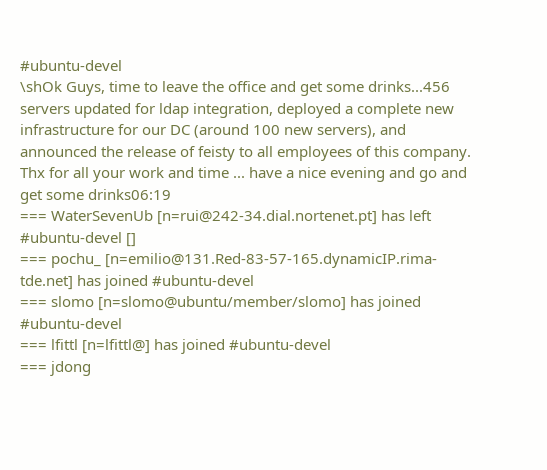#ubuntu-devel
\shOk Guys, time to leave the office and get some drinks...456 servers updated for ldap integration, deployed a complete new infrastructure for our DC (around 100 new servers), and announced the release of feisty to all employees of this company. Thx for all your work and time ... have a nice evening and go and get some drinks06:19
=== WaterSevenUb [n=rui@242-34.dial.nortenet.pt] has left #ubuntu-devel []
=== pochu_ [n=emilio@131.Red-83-57-165.dynamicIP.rima-tde.net] has joined #ubuntu-devel
=== slomo [n=slomo@ubuntu/member/slomo] has joined #ubuntu-devel
=== lfittl [n=lfittl@] has joined #ubuntu-devel
=== jdong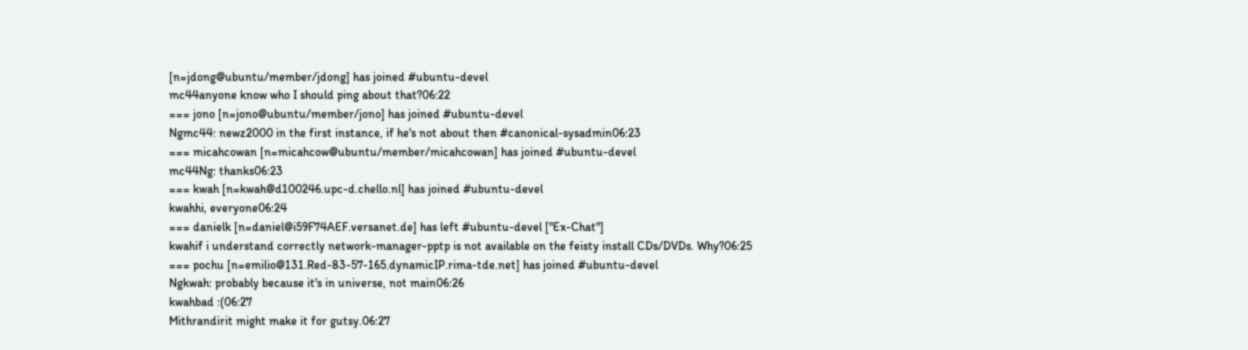[n=jdong@ubuntu/member/jdong] has joined #ubuntu-devel
mc44anyone know who I should ping about that?06:22
=== jono [n=jono@ubuntu/member/jono] has joined #ubuntu-devel
Ngmc44: newz2000 in the first instance, if he's not about then #canonical-sysadmin06:23
=== micahcowan [n=micahcow@ubuntu/member/micahcowan] has joined #ubuntu-devel
mc44Ng: thanks06:23
=== kwah [n=kwah@d100246.upc-d.chello.nl] has joined #ubuntu-devel
kwahhi, everyone06:24
=== danielk [n=daniel@i59F74AEF.versanet.de] has left #ubuntu-devel ["Ex-Chat"]
kwahif i understand correctly network-manager-pptp is not available on the feisty install CDs/DVDs. Why?06:25
=== pochu [n=emilio@131.Red-83-57-165.dynamicIP.rima-tde.net] has joined #ubuntu-devel
Ngkwah: probably because it's in universe, not main06:26
kwahbad :(06:27
Mithrandirit might make it for gutsy.06:27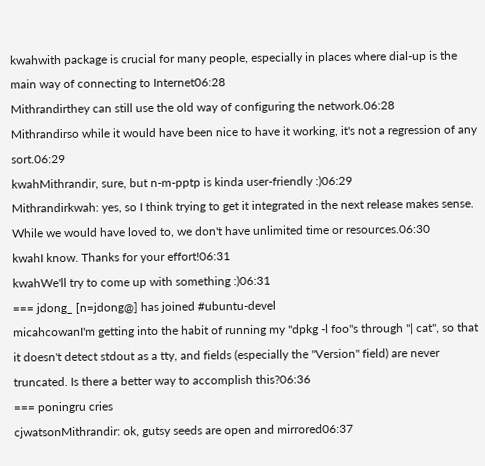kwahwith package is crucial for many people, especially in places where dial-up is the main way of connecting to Internet06:28
Mithrandirthey can still use the old way of configuring the network.06:28
Mithrandirso while it would have been nice to have it working, it's not a regression of any sort.06:29
kwahMithrandir, sure, but n-m-pptp is kinda user-friendly :)06:29
Mithrandirkwah: yes, so I think trying to get it integrated in the next release makes sense.  While we would have loved to, we don't have unlimited time or resources.06:30
kwahI know. Thanks for your effort!06:31
kwahWe'll try to come up with something :)06:31
=== jdong_ [n=jdong@] has joined #ubuntu-devel
micahcowanI'm getting into the habit of running my "dpkg -l foo"s through "| cat", so that it doesn't detect stdout as a tty, and fields (especially the "Version" field) are never truncated. Is there a better way to accomplish this?06:36
=== poningru cries
cjwatsonMithrandir: ok, gutsy seeds are open and mirrored06:37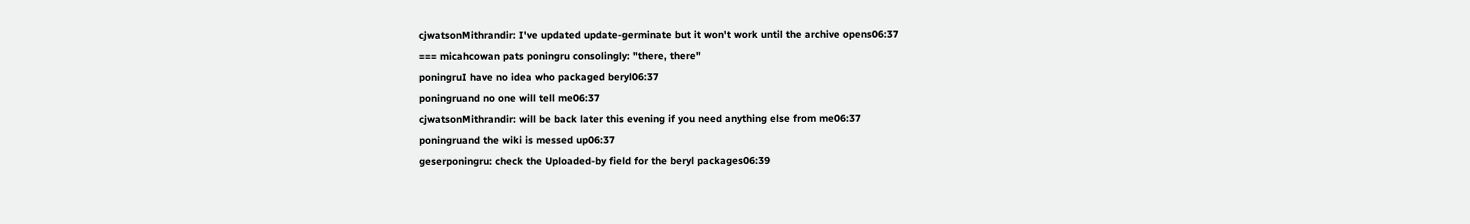cjwatsonMithrandir: I've updated update-germinate but it won't work until the archive opens06:37
=== micahcowan pats poningru consolingly: "there, there"
poningruI have no idea who packaged beryl06:37
poningruand no one will tell me06:37
cjwatsonMithrandir: will be back later this evening if you need anything else from me06:37
poningruand the wiki is messed up06:37
geserponingru: check the Uploaded-by field for the beryl packages06:39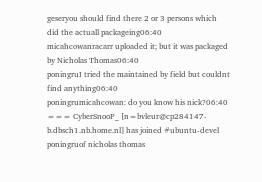geseryou should find there 2 or 3 persons which did the actuall packageing06:40
micahcowanracarr uploaded it; but it was packaged by Nicholas Thomas06:40
poningruI tried the maintained by field but couldnt find anything06:40
poningrumicahcowan: do you know his nick?06:40
=== CyberSnooP_ [n=bvleur@cp284147-b.dbsch1.nb.home.nl] has joined #ubuntu-devel
poningruof nicholas thomas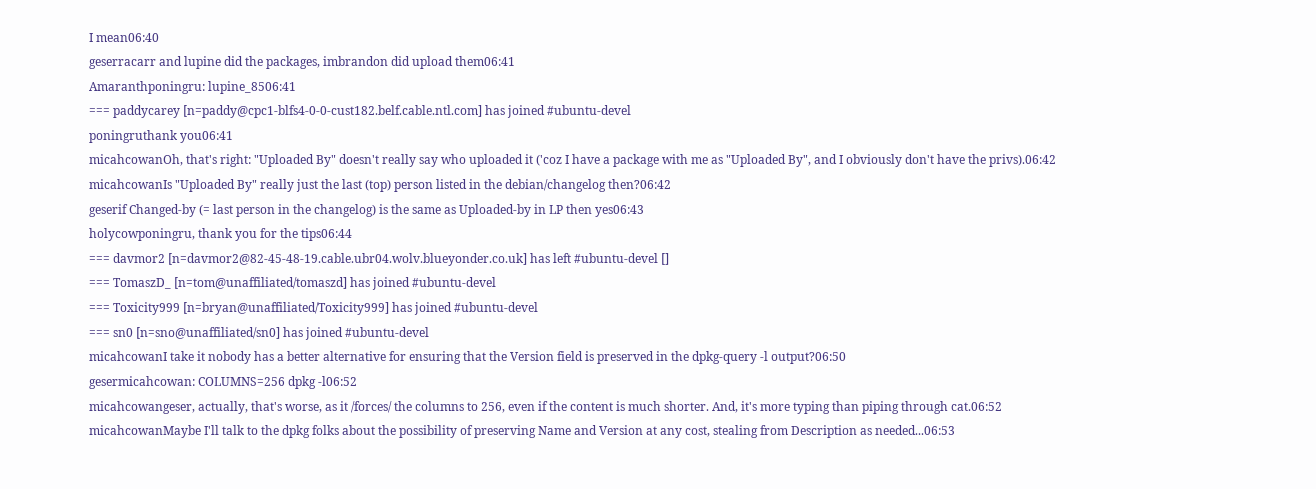I mean06:40
geserracarr and lupine did the packages, imbrandon did upload them06:41
Amaranthponingru: lupine_8506:41
=== paddycarey [n=paddy@cpc1-blfs4-0-0-cust182.belf.cable.ntl.com] has joined #ubuntu-devel
poningruthank you06:41
micahcowanOh, that's right: "Uploaded By" doesn't really say who uploaded it ('coz I have a package with me as "Uploaded By", and I obviously don't have the privs).06:42
micahcowanIs "Uploaded By" really just the last (top) person listed in the debian/changelog then?06:42
geserif Changed-by (= last person in the changelog) is the same as Uploaded-by in LP then yes06:43
holycowponingru, thank you for the tips06:44
=== davmor2 [n=davmor2@82-45-48-19.cable.ubr04.wolv.blueyonder.co.uk] has left #ubuntu-devel []
=== TomaszD_ [n=tom@unaffiliated/tomaszd] has joined #ubuntu-devel
=== Toxicity999 [n=bryan@unaffiliated/Toxicity999] has joined #ubuntu-devel
=== sn0 [n=sno@unaffiliated/sn0] has joined #ubuntu-devel
micahcowanI take it nobody has a better alternative for ensuring that the Version field is preserved in the dpkg-query -l output?06:50
gesermicahcowan: COLUMNS=256 dpkg -l06:52
micahcowangeser, actually, that's worse, as it /forces/ the columns to 256, even if the content is much shorter. And, it's more typing than piping through cat.06:52
micahcowanMaybe I'll talk to the dpkg folks about the possibility of preserving Name and Version at any cost, stealing from Description as needed...06:53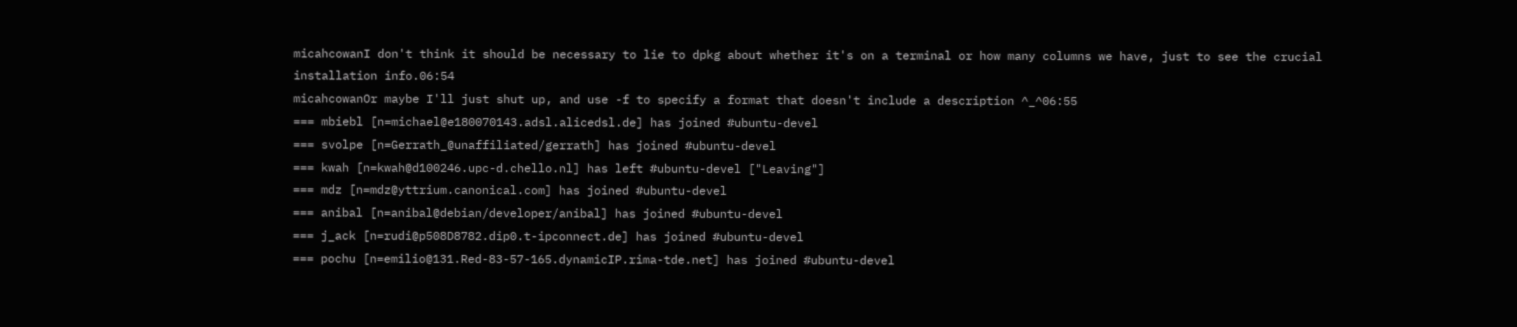micahcowanI don't think it should be necessary to lie to dpkg about whether it's on a terminal or how many columns we have, just to see the crucial installation info.06:54
micahcowanOr maybe I'll just shut up, and use -f to specify a format that doesn't include a description ^_^06:55
=== mbiebl [n=michael@e180070143.adsl.alicedsl.de] has joined #ubuntu-devel
=== svolpe [n=Gerrath_@unaffiliated/gerrath] has joined #ubuntu-devel
=== kwah [n=kwah@d100246.upc-d.chello.nl] has left #ubuntu-devel ["Leaving"]
=== mdz [n=mdz@yttrium.canonical.com] has joined #ubuntu-devel
=== anibal [n=anibal@debian/developer/anibal] has joined #ubuntu-devel
=== j_ack [n=rudi@p508D8782.dip0.t-ipconnect.de] has joined #ubuntu-devel
=== pochu [n=emilio@131.Red-83-57-165.dynamicIP.rima-tde.net] has joined #ubuntu-devel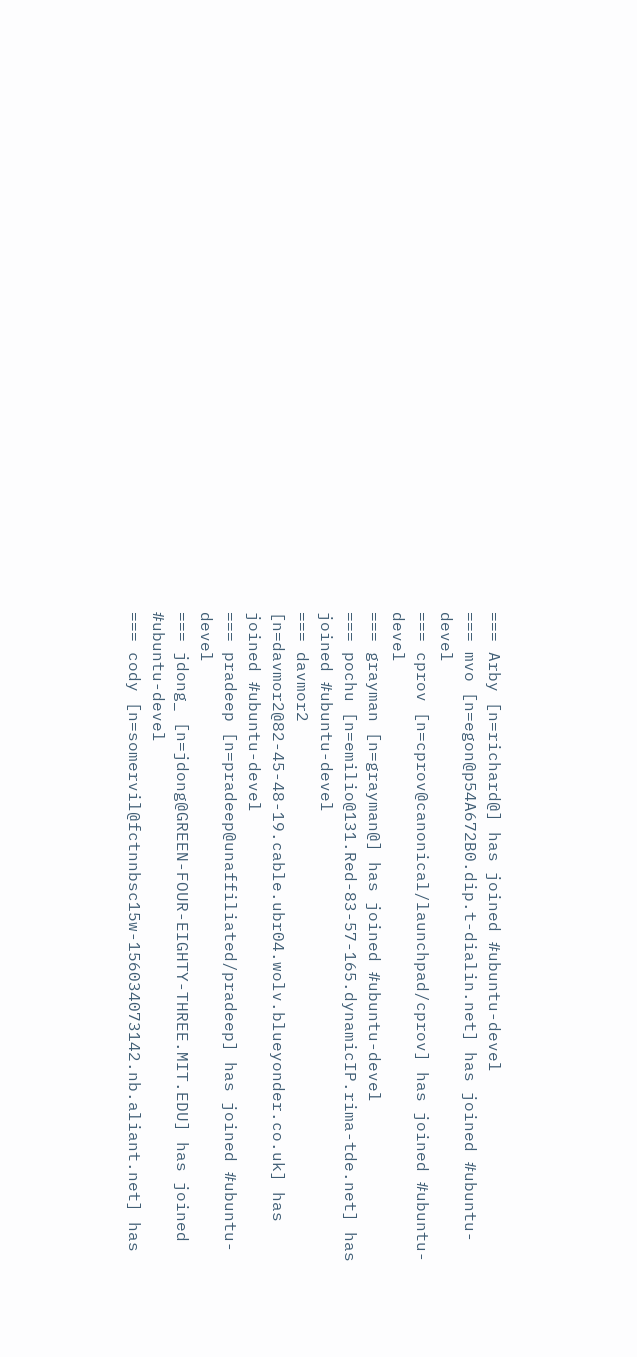=== Arby [n=richard@] has joined #ubuntu-devel
=== mvo [n=egon@p54A672B0.dip.t-dialin.net] has joined #ubuntu-devel
=== cprov [n=cprov@canonical/launchpad/cprov] has joined #ubuntu-devel
=== grayman [n=grayman@] has joined #ubuntu-devel
=== pochu [n=emilio@131.Red-83-57-165.dynamicIP.rima-tde.net] has joined #ubuntu-devel
=== davmor2 [n=davmor2@82-45-48-19.cable.ubr04.wolv.blueyonder.co.uk] has joined #ubuntu-devel
=== pradeep [n=pradeep@unaffiliated/pradeep] has joined #ubuntu-devel
=== jdong_ [n=jdong@GREEN-FOUR-EIGHTY-THREE.MIT.EDU] has joined #ubuntu-devel
=== cody [n=somervil@fctnnbsc15w-156034073142.nb.aliant.net] has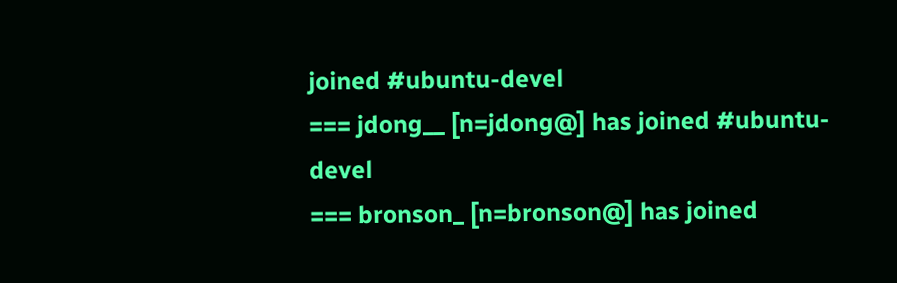joined #ubuntu-devel
=== jdong__ [n=jdong@] has joined #ubuntu-devel
=== bronson_ [n=bronson@] has joined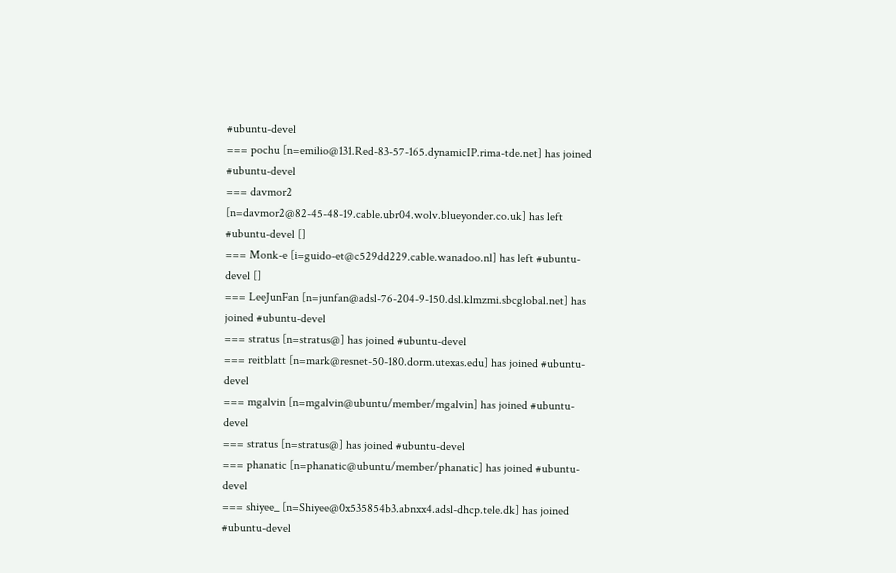#ubuntu-devel
=== pochu [n=emilio@131.Red-83-57-165.dynamicIP.rima-tde.net] has joined #ubuntu-devel
=== davmor2 [n=davmor2@82-45-48-19.cable.ubr04.wolv.blueyonder.co.uk] has left #ubuntu-devel []
=== Monk-e [i=guido-et@c529dd229.cable.wanadoo.nl] has left #ubuntu-devel []
=== LeeJunFan [n=junfan@adsl-76-204-9-150.dsl.klmzmi.sbcglobal.net] has joined #ubuntu-devel
=== stratus [n=stratus@] has joined #ubuntu-devel
=== reitblatt [n=mark@resnet-50-180.dorm.utexas.edu] has joined #ubuntu-devel
=== mgalvin [n=mgalvin@ubuntu/member/mgalvin] has joined #ubuntu-devel
=== stratus [n=stratus@] has joined #ubuntu-devel
=== phanatic [n=phanatic@ubuntu/member/phanatic] has joined #ubuntu-devel
=== shiyee_ [n=Shiyee@0x535854b3.abnxx4.adsl-dhcp.tele.dk] has joined #ubuntu-devel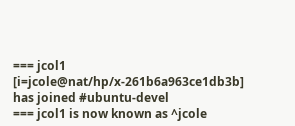=== jcol1 [i=jcole@nat/hp/x-261b6a963ce1db3b] has joined #ubuntu-devel
=== jcol1 is now known as ^jcole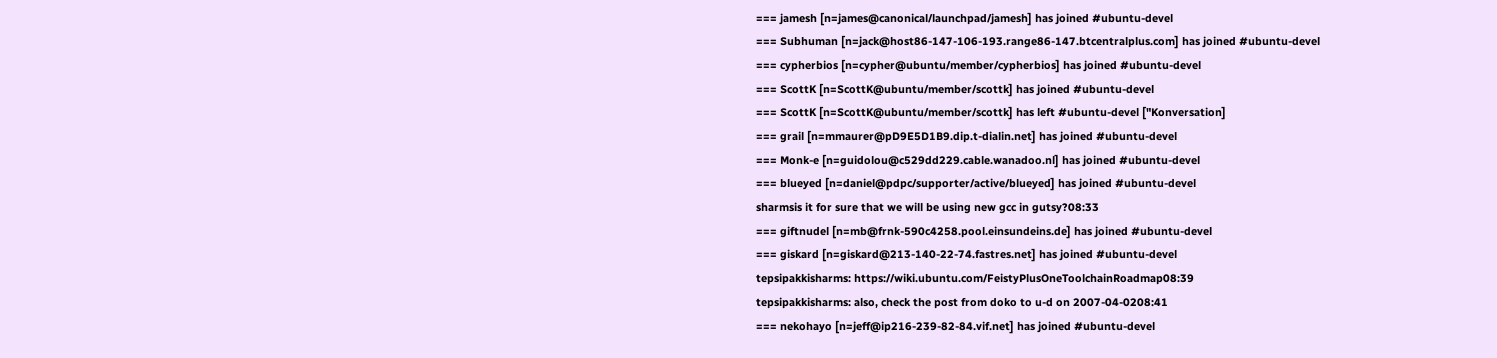=== jamesh [n=james@canonical/launchpad/jamesh] has joined #ubuntu-devel
=== Subhuman [n=jack@host86-147-106-193.range86-147.btcentralplus.com] has joined #ubuntu-devel
=== cypherbios [n=cypher@ubuntu/member/cypherbios] has joined #ubuntu-devel
=== ScottK [n=ScottK@ubuntu/member/scottk] has joined #ubuntu-devel
=== ScottK [n=ScottK@ubuntu/member/scottk] has left #ubuntu-devel ["Konversation]
=== grail [n=mmaurer@pD9E5D1B9.dip.t-dialin.net] has joined #ubuntu-devel
=== Monk-e [n=guidolou@c529dd229.cable.wanadoo.nl] has joined #ubuntu-devel
=== blueyed [n=daniel@pdpc/supporter/active/blueyed] has joined #ubuntu-devel
sharmsis it for sure that we will be using new gcc in gutsy?08:33
=== giftnudel [n=mb@frnk-590c4258.pool.einsundeins.de] has joined #ubuntu-devel
=== giskard [n=giskard@213-140-22-74.fastres.net] has joined #ubuntu-devel
tepsipakkisharms: https://wiki.ubuntu.com/FeistyPlusOneToolchainRoadmap08:39
tepsipakkisharms: also, check the post from doko to u-d on 2007-04-0208:41
=== nekohayo [n=jeff@ip216-239-82-84.vif.net] has joined #ubuntu-devel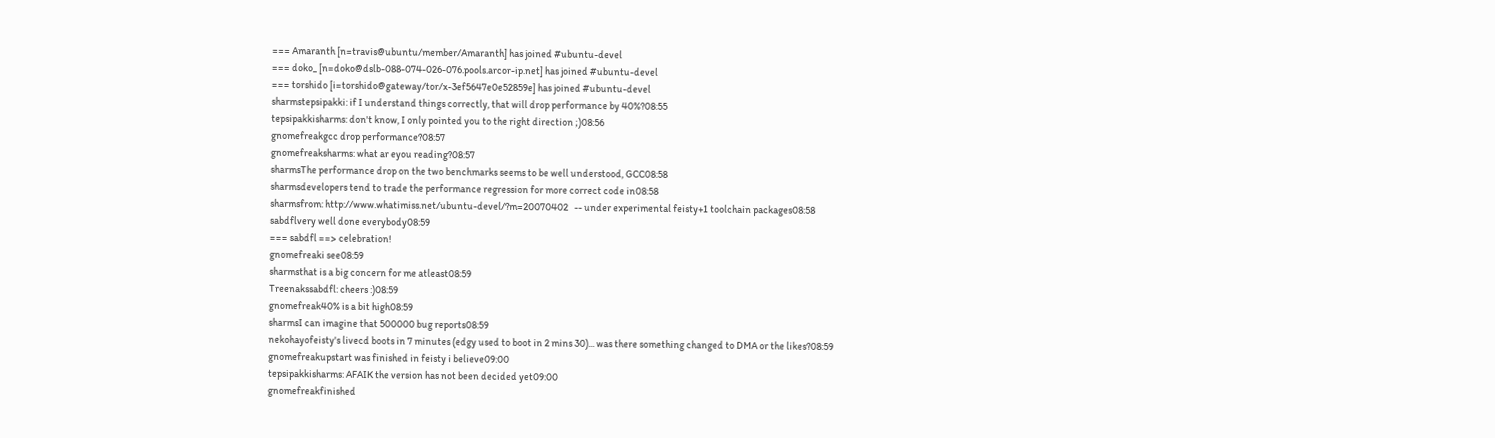=== Amaranth [n=travis@ubuntu/member/Amaranth] has joined #ubuntu-devel
=== doko_ [n=doko@dslb-088-074-026-076.pools.arcor-ip.net] has joined #ubuntu-devel
=== torshido [i=torshido@gateway/tor/x-3ef5647e0e52859e] has joined #ubuntu-devel
sharmstepsipakki: if I understand things correctly, that will drop performance by 40%?08:55
tepsipakkisharms: don't know, I only pointed you to the right direction ;)08:56
gnomefreakgcc drop performance?08:57
gnomefreaksharms: what ar eyou reading?08:57
sharmsThe performance drop on the two benchmarks seems to be well understood, GCC08:58
sharmsdevelopers tend to trade the performance regression for more correct code in08:58
sharmsfrom: http://www.whatimiss.net/ubuntu-devel/?m=20070402   -- under experimental feisty+1 toolchain packages08:58
sabdflvery well done everybody08:59
=== sabdfl ==> celebration!
gnomefreaki see08:59
sharmsthat is a big concern for me atleast08:59
Treenakssabdfl: cheers :)08:59
gnomefreak40% is a bit high08:59
sharmsI can imagine that 500000 bug reports08:59
nekohayofeisty's livecd boots in 7 minutes (edgy used to boot in 2 mins 30)... was there something changed to DMA or the likes?08:59
gnomefreakupstart was finished in feisty i believe09:00
tepsipakkisharms: AFAIK the version has not been decided yet09:00
gnomefreakfinished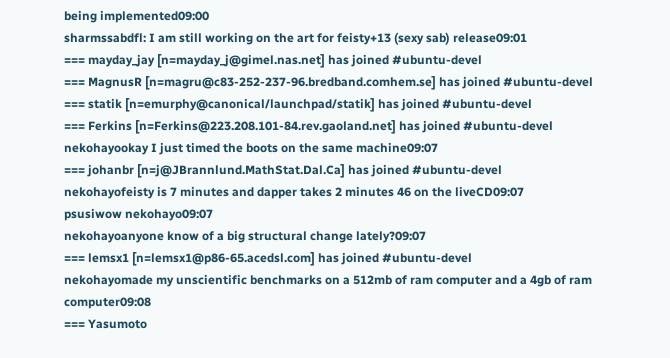being implemented09:00
sharmssabdfl: I am still working on the art for feisty+13 (sexy sab) release09:01
=== mayday_jay [n=mayday_j@gimel.nas.net] has joined #ubuntu-devel
=== MagnusR [n=magru@c83-252-237-96.bredband.comhem.se] has joined #ubuntu-devel
=== statik [n=emurphy@canonical/launchpad/statik] has joined #ubuntu-devel
=== Ferkins [n=Ferkins@223.208.101-84.rev.gaoland.net] has joined #ubuntu-devel
nekohayookay I just timed the boots on the same machine09:07
=== johanbr [n=j@JBrannlund.MathStat.Dal.Ca] has joined #ubuntu-devel
nekohayofeisty is 7 minutes and dapper takes 2 minutes 46 on the liveCD09:07
psusiwow nekohayo09:07
nekohayoanyone know of a big structural change lately?09:07
=== lemsx1 [n=lemsx1@p86-65.acedsl.com] has joined #ubuntu-devel
nekohayomade my unscientific benchmarks on a 512mb of ram computer and a 4gb of ram computer09:08
=== Yasumoto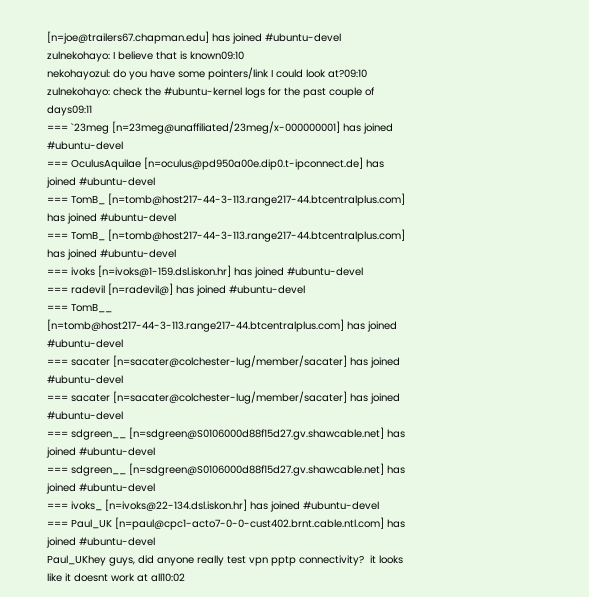[n=joe@trailers67.chapman.edu] has joined #ubuntu-devel
zulnekohayo: I believe that is known09:10
nekohayozul: do you have some pointers/link I could look at?09:10
zulnekohayo: check the #ubuntu-kernel logs for the past couple of days09:11
=== `23meg [n=23meg@unaffiliated/23meg/x-000000001] has joined #ubuntu-devel
=== OculusAquilae [n=oculus@pd950a00e.dip0.t-ipconnect.de] has joined #ubuntu-devel
=== TomB_ [n=tomb@host217-44-3-113.range217-44.btcentralplus.com] has joined #ubuntu-devel
=== TomB_ [n=tomb@host217-44-3-113.range217-44.btcentralplus.com] has joined #ubuntu-devel
=== ivoks [n=ivoks@1-159.dsl.iskon.hr] has joined #ubuntu-devel
=== radevil [n=radevil@] has joined #ubuntu-devel
=== TomB__ [n=tomb@host217-44-3-113.range217-44.btcentralplus.com] has joined #ubuntu-devel
=== sacater [n=sacater@colchester-lug/member/sacater] has joined #ubuntu-devel
=== sacater [n=sacater@colchester-lug/member/sacater] has joined #ubuntu-devel
=== sdgreen__ [n=sdgreen@S0106000d88f15d27.gv.shawcable.net] has joined #ubuntu-devel
=== sdgreen__ [n=sdgreen@S0106000d88f15d27.gv.shawcable.net] has joined #ubuntu-devel
=== ivoks_ [n=ivoks@22-134.dsl.iskon.hr] has joined #ubuntu-devel
=== Paul_UK [n=paul@cpc1-acto7-0-0-cust402.brnt.cable.ntl.com] has joined #ubuntu-devel
Paul_UKhey guys, did anyone really test vpn pptp connectivity?  it looks like it doesnt work at all10:02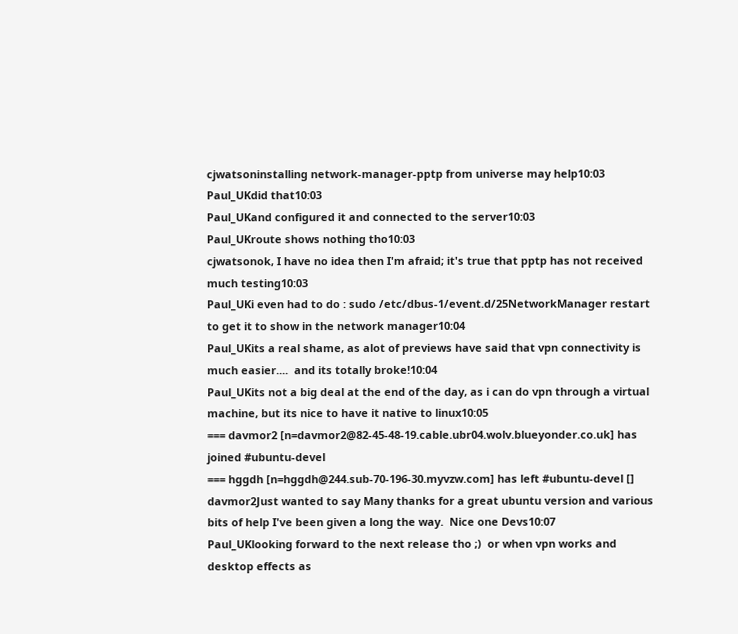cjwatsoninstalling network-manager-pptp from universe may help10:03
Paul_UKdid that10:03
Paul_UKand configured it and connected to the server10:03
Paul_UKroute shows nothing tho10:03
cjwatsonok, I have no idea then I'm afraid; it's true that pptp has not received much testing10:03
Paul_UKi even had to do : sudo /etc/dbus-1/event.d/25NetworkManager restart  to get it to show in the network manager10:04
Paul_UKits a real shame, as alot of previews have said that vpn connectivity is much easier....  and its totally broke!10:04
Paul_UKits not a big deal at the end of the day, as i can do vpn through a virtual machine, but its nice to have it native to linux10:05
=== davmor2 [n=davmor2@82-45-48-19.cable.ubr04.wolv.blueyonder.co.uk] has joined #ubuntu-devel
=== hggdh [n=hggdh@244.sub-70-196-30.myvzw.com] has left #ubuntu-devel []
davmor2Just wanted to say Many thanks for a great ubuntu version and various bits of help I've been given a long the way.  Nice one Devs10:07
Paul_UKlooking forward to the next release tho ;)  or when vpn works and desktop effects as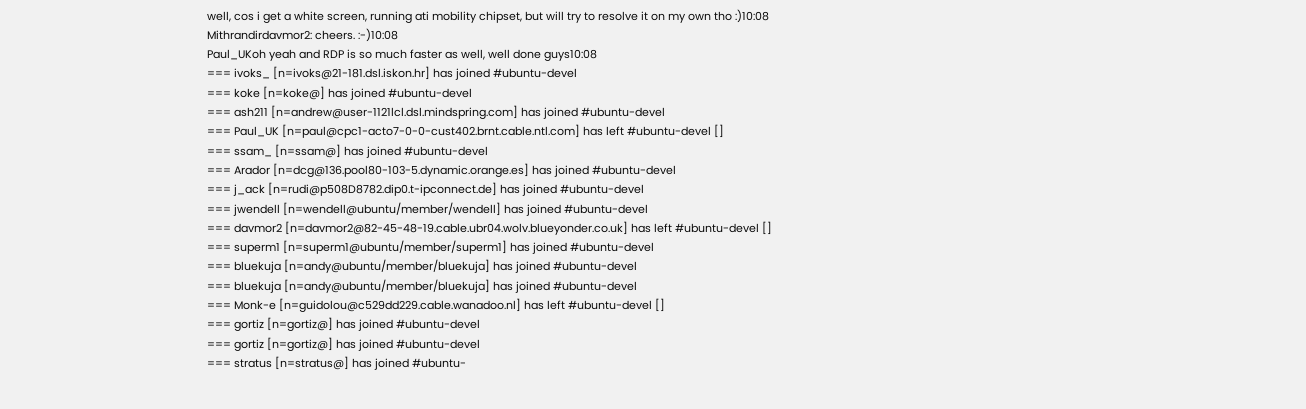well, cos i get a white screen, running ati mobility chipset, but will try to resolve it on my own tho :)10:08
Mithrandirdavmor2: cheers. :-)10:08
Paul_UKoh yeah and RDP is so much faster as well, well done guys10:08
=== ivoks_ [n=ivoks@21-181.dsl.iskon.hr] has joined #ubuntu-devel
=== koke [n=koke@] has joined #ubuntu-devel
=== ash211 [n=andrew@user-1121lcl.dsl.mindspring.com] has joined #ubuntu-devel
=== Paul_UK [n=paul@cpc1-acto7-0-0-cust402.brnt.cable.ntl.com] has left #ubuntu-devel []
=== ssam_ [n=ssam@] has joined #ubuntu-devel
=== Arador [n=dcg@136.pool80-103-5.dynamic.orange.es] has joined #ubuntu-devel
=== j_ack [n=rudi@p508D8782.dip0.t-ipconnect.de] has joined #ubuntu-devel
=== jwendell [n=wendell@ubuntu/member/wendell] has joined #ubuntu-devel
=== davmor2 [n=davmor2@82-45-48-19.cable.ubr04.wolv.blueyonder.co.uk] has left #ubuntu-devel []
=== superm1 [n=superm1@ubuntu/member/superm1] has joined #ubuntu-devel
=== bluekuja [n=andy@ubuntu/member/bluekuja] has joined #ubuntu-devel
=== bluekuja [n=andy@ubuntu/member/bluekuja] has joined #ubuntu-devel
=== Monk-e [n=guidolou@c529dd229.cable.wanadoo.nl] has left #ubuntu-devel []
=== gortiz [n=gortiz@] has joined #ubuntu-devel
=== gortiz [n=gortiz@] has joined #ubuntu-devel
=== stratus [n=stratus@] has joined #ubuntu-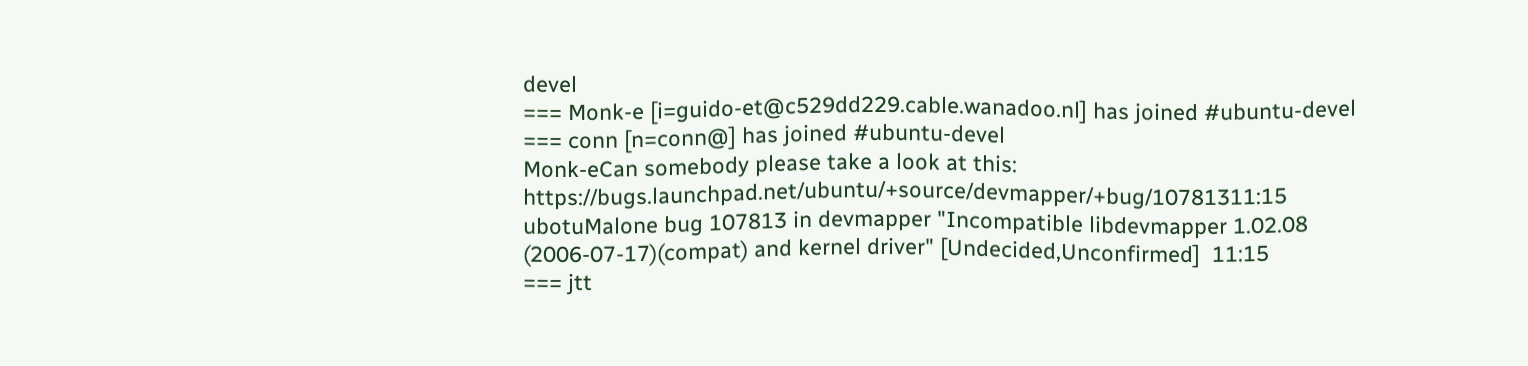devel
=== Monk-e [i=guido-et@c529dd229.cable.wanadoo.nl] has joined #ubuntu-devel
=== conn [n=conn@] has joined #ubuntu-devel
Monk-eCan somebody please take a look at this: https://bugs.launchpad.net/ubuntu/+source/devmapper/+bug/10781311:15
ubotuMalone bug 107813 in devmapper "Incompatible libdevmapper 1.02.08 (2006-07-17)(compat) and kernel driver" [Undecided,Unconfirmed]  11:15
=== jtt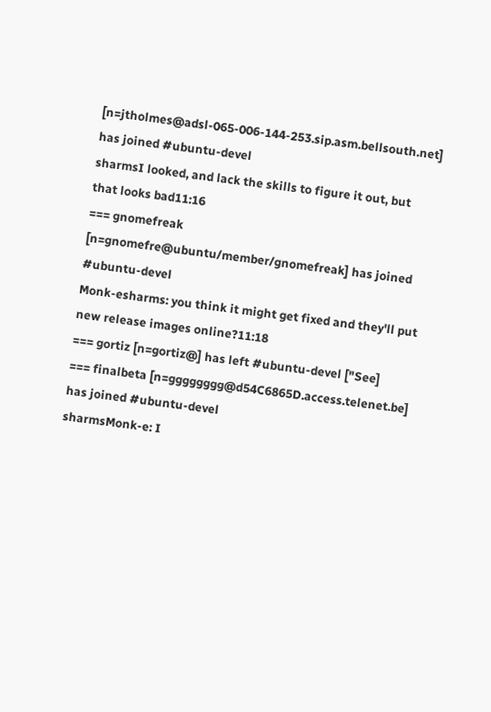[n=jtholmes@adsl-065-006-144-253.sip.asm.bellsouth.net] has joined #ubuntu-devel
sharmsI looked, and lack the skills to figure it out, but that looks bad11:16
=== gnomefreak [n=gnomefre@ubuntu/member/gnomefreak] has joined #ubuntu-devel
Monk-esharms: you think it might get fixed and they'll put new release images online?11:18
=== gortiz [n=gortiz@] has left #ubuntu-devel ["See]
=== finalbeta [n=gggggggg@d54C6865D.access.telenet.be] has joined #ubuntu-devel
sharmsMonk-e: I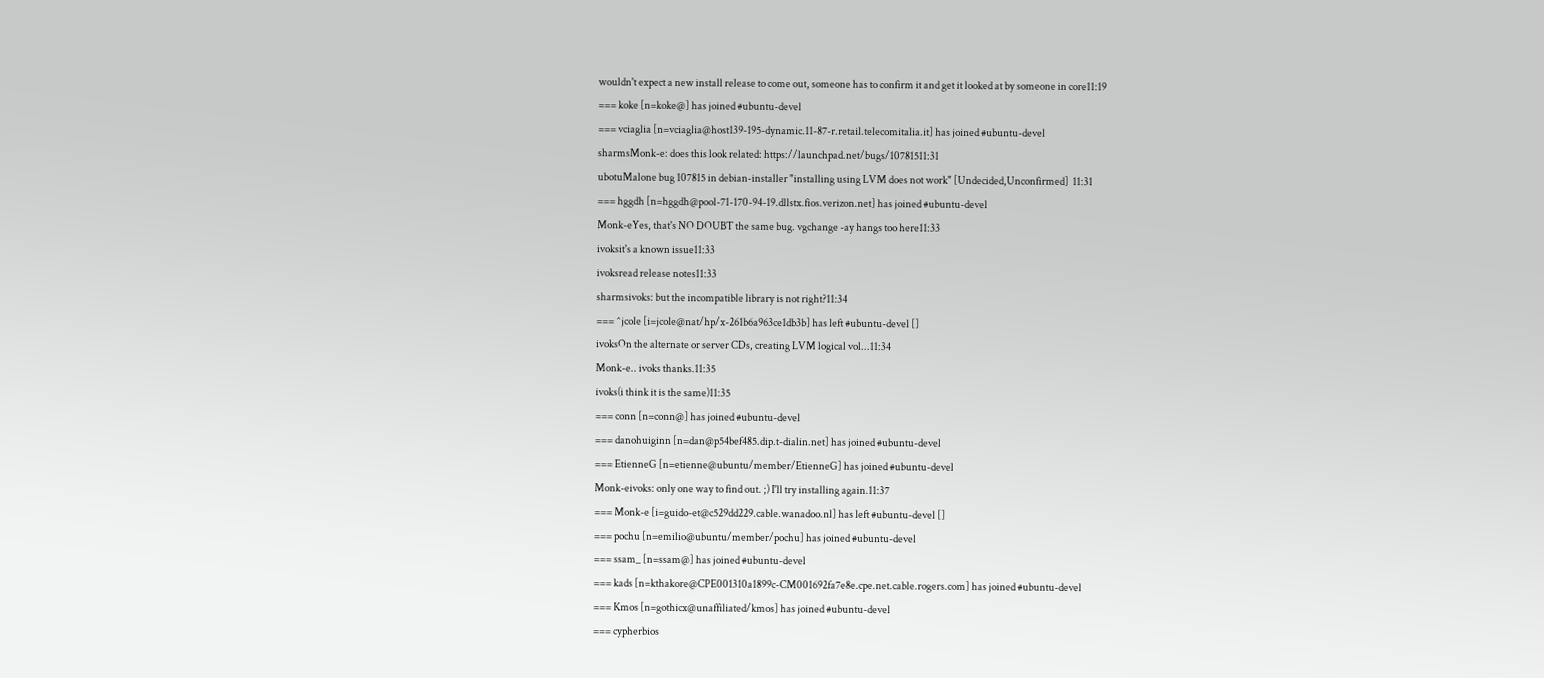wouldn't expect a new install release to come out, someone has to confirm it and get it looked at by someone in core11:19
=== koke [n=koke@] has joined #ubuntu-devel
=== vciaglia [n=vciaglia@host139-195-dynamic.11-87-r.retail.telecomitalia.it] has joined #ubuntu-devel
sharmsMonk-e: does this look related: https://launchpad.net/bugs/10781511:31
ubotuMalone bug 107815 in debian-installer "installing using LVM does not work" [Undecided,Unconfirmed]  11:31
=== hggdh [n=hggdh@pool-71-170-94-19.dllstx.fios.verizon.net] has joined #ubuntu-devel
Monk-eYes, that's NO DOUBT the same bug. vgchange -ay hangs too here11:33
ivoksit's a known issue11:33
ivoksread release notes11:33
sharmsivoks: but the incompatible library is not right?11:34
=== ^jcole [i=jcole@nat/hp/x-261b6a963ce1db3b] has left #ubuntu-devel []
ivoksOn the alternate or server CDs, creating LVM logical vol...11:34
Monk-e.. ivoks thanks.11:35
ivoks(i think it is the same)11:35
=== conn [n=conn@] has joined #ubuntu-devel
=== danohuiginn [n=dan@p54bef485.dip.t-dialin.net] has joined #ubuntu-devel
=== EtienneG [n=etienne@ubuntu/member/EtienneG] has joined #ubuntu-devel
Monk-eivoks: only one way to find out. ;) I'll try installing again.11:37
=== Monk-e [i=guido-et@c529dd229.cable.wanadoo.nl] has left #ubuntu-devel []
=== pochu [n=emilio@ubuntu/member/pochu] has joined #ubuntu-devel
=== ssam_ [n=ssam@] has joined #ubuntu-devel
=== kads [n=kthakore@CPE001310a1899c-CM001692fa7e8e.cpe.net.cable.rogers.com] has joined #ubuntu-devel
=== Kmos [n=gothicx@unaffiliated/kmos] has joined #ubuntu-devel
=== cypherbios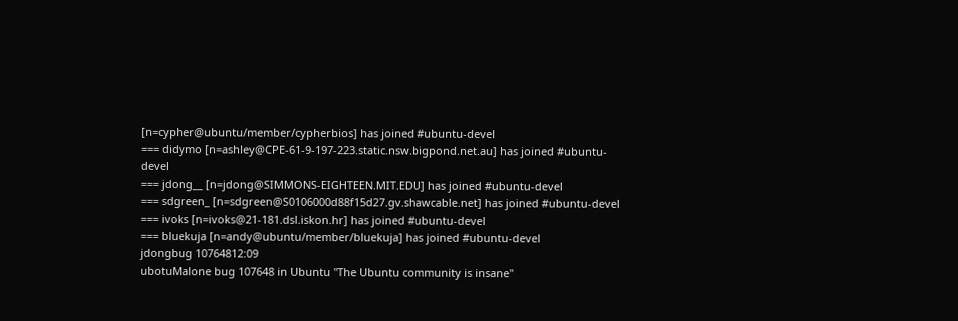[n=cypher@ubuntu/member/cypherbios] has joined #ubuntu-devel
=== didymo [n=ashley@CPE-61-9-197-223.static.nsw.bigpond.net.au] has joined #ubuntu-devel
=== jdong__ [n=jdong@SIMMONS-EIGHTEEN.MIT.EDU] has joined #ubuntu-devel
=== sdgreen_ [n=sdgreen@S0106000d88f15d27.gv.shawcable.net] has joined #ubuntu-devel
=== ivoks [n=ivoks@21-181.dsl.iskon.hr] has joined #ubuntu-devel
=== bluekuja [n=andy@ubuntu/member/bluekuja] has joined #ubuntu-devel
jdongbug 10764812:09
ubotuMalone bug 107648 in Ubuntu "The Ubuntu community is insane"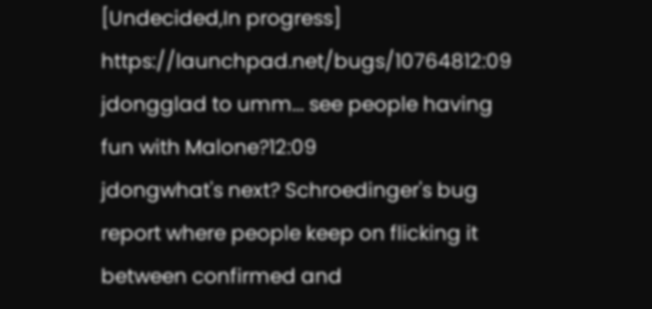[Undecided,In progress]  https://launchpad.net/bugs/10764812:09
jdongglad to umm... see people having fun with Malone?12:09
jdongwhat's next? Schroedinger's bug report where people keep on flicking it between confirmed and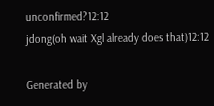unconfirmed?12:12
jdong(oh wait Xgl already does that)12:12

Generated by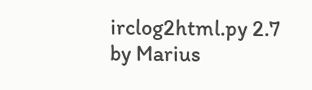irclog2html.py 2.7 by Marius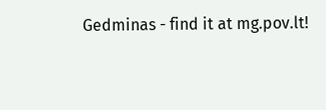Gedminas - find it at mg.pov.lt!